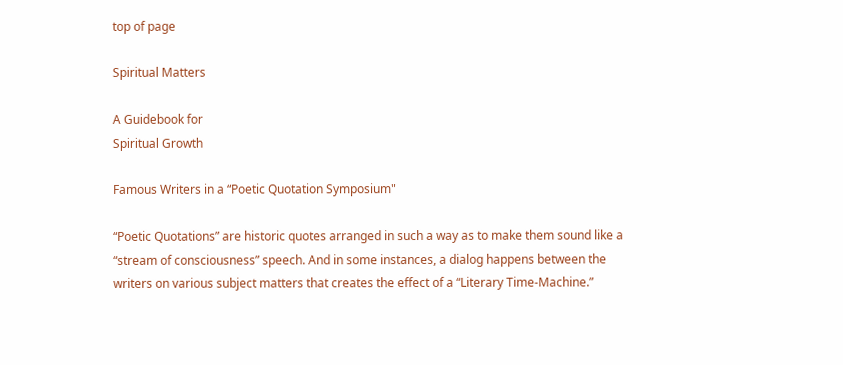top of page

Spiritual Matters

A Guidebook for
Spiritual Growth

Famous Writers in a “Poetic Quotation Symposium"

“Poetic Quotations” are historic quotes arranged in such a way as to make them sound like a “stream of consciousness” speech. And in some instances, a dialog happens between the writers on various subject matters that creates the effect of a “Literary Time-Machine.”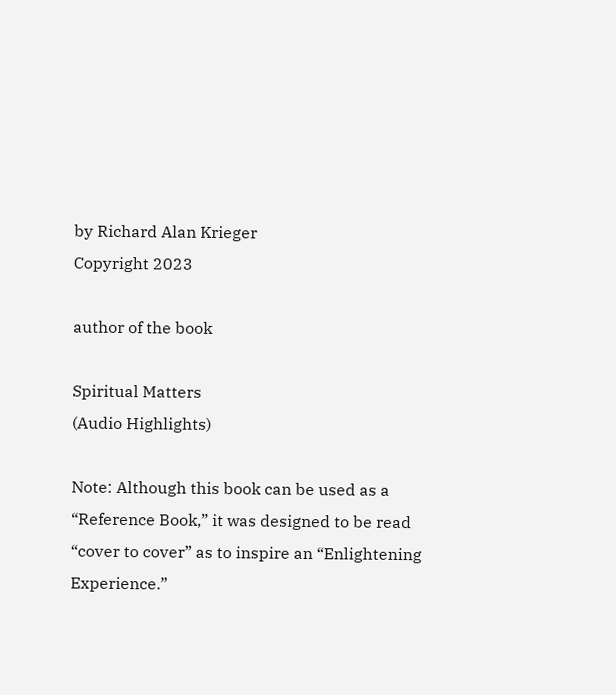by Richard Alan Krieger
Copyright 2023

author of the book

Spiritual Matters
(Audio Highlights)

Note: Although this book can be used as a “Reference Book,” it was designed to be read “cover to cover” as to inspire an “Enlightening Experience.”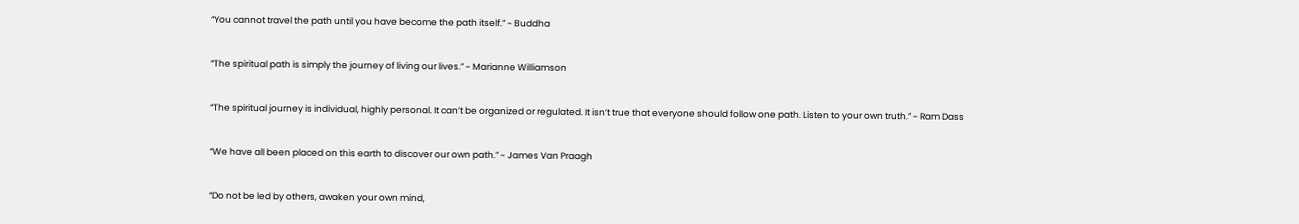“You cannot travel the path until you have become the path itself.” ~ Buddha


“The spiritual path is simply the journey of living our lives.” ~ Marianne Williamson


“The spiritual journey is individual, highly personal. It can’t be organized or regulated. It isn’t true that everyone should follow one path. Listen to your own truth.” ~ Ram Dass


“We have all been placed on this earth to discover our own path.” ~ James Van Praagh


“Do not be led by others, awaken your own mind,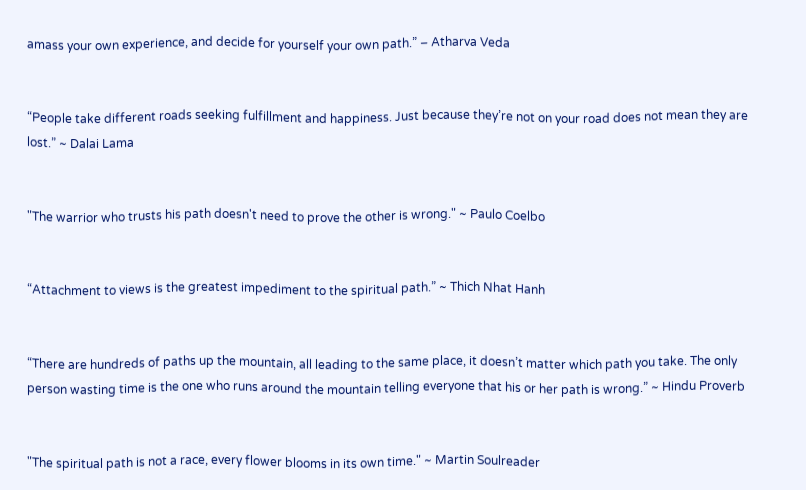amass your own experience, and decide for yourself your own path.” – Atharva Veda


“People take different roads seeking fulfillment and happiness. Just because they’re not on your road does not mean they are lost.” ~ Dalai Lama


"The warrior who trusts his path doesn't need to prove the other is wrong." ~ Paulo Coelbo


“Attachment to views is the greatest impediment to the spiritual path.” ~ Thich Nhat Hanh


“There are hundreds of paths up the mountain, all leading to the same place, it doesn’t matter which path you take. The only person wasting time is the one who runs around the mountain telling everyone that his or her path is wrong.” ~ Hindu Proverb


"The spiritual path is not a race, every flower blooms in its own time." ~ Martin Soulreader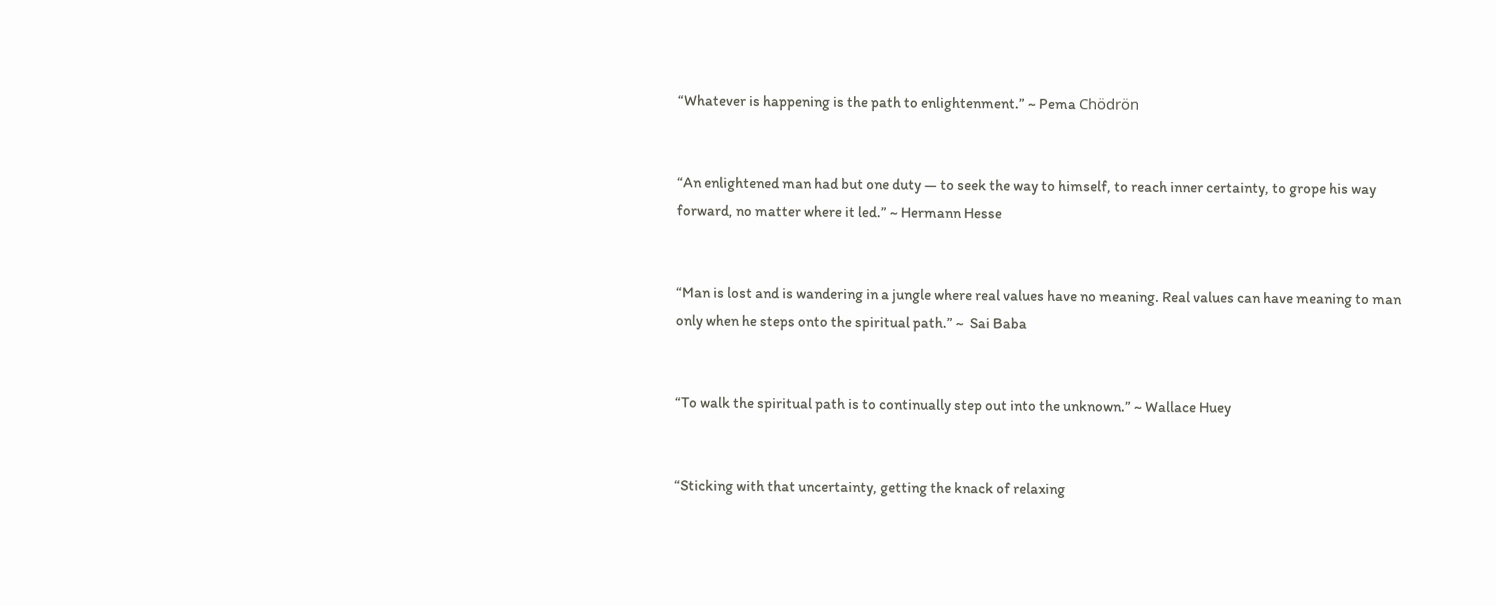“Whatever is happening is the path to enlightenment.” ~ Pema Chödrön


“An enlightened man had but one duty — to seek the way to himself, to reach inner certainty, to grope his way forward, no matter where it led.” ~ Hermann Hesse


“Man is lost and is wandering in a jungle where real values have no meaning. Real values can have meaning to man only when he steps onto the spiritual path.” ~  Sai Baba


“To walk the spiritual path is to continually step out into the unknown.” ~ Wallace Huey


“Sticking with that uncertainty, getting the knack of relaxing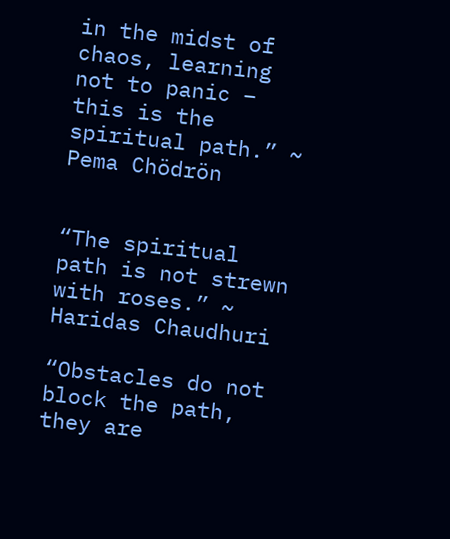in the midst of chaos, learning not to panic – this is the spiritual path.” ~ Pema Chödrön


“The spiritual path is not strewn with roses.” ~ Haridas Chaudhuri

“Obstacles do not block the path, they are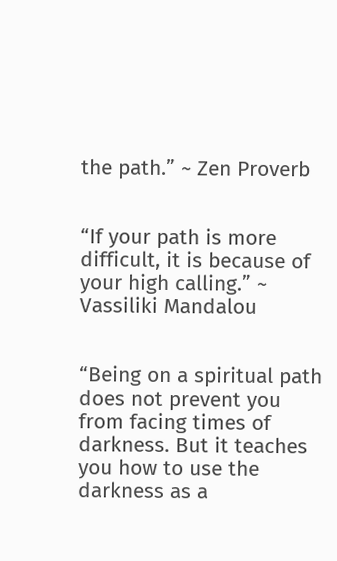the path.” ~ Zen Proverb


“If your path is more difficult, it is because of your high calling.” ~ Vassiliki Mandalou


“Being on a spiritual path does not prevent you from facing times of darkness. But it teaches you how to use the darkness as a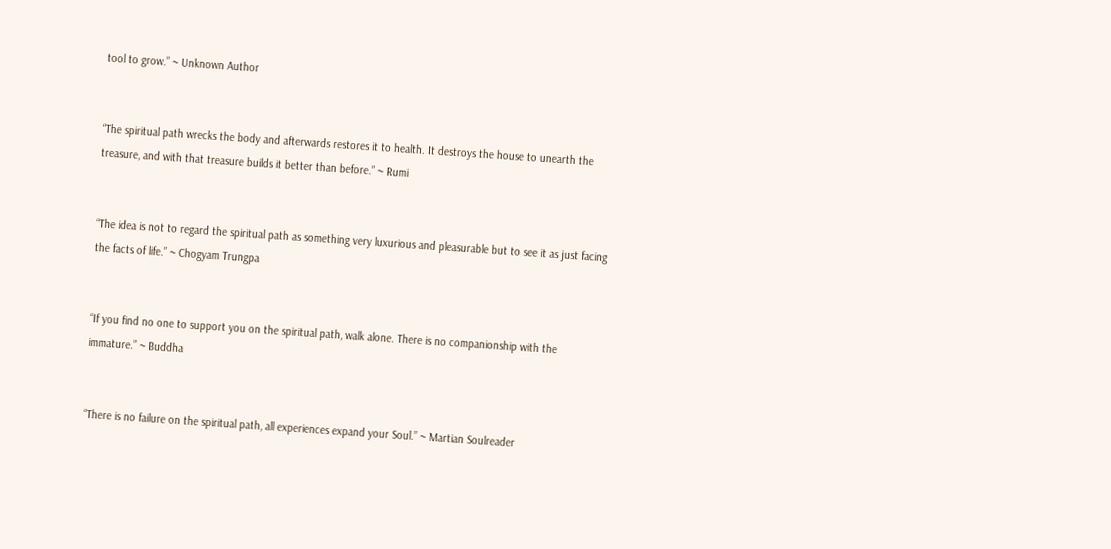tool to grow.” ~ Unknown Author


“The spiritual path wrecks the body and afterwards restores it to health. It destroys the house to unearth the treasure, and with that treasure builds it better than before.” ~ Rumi


“The idea is not to regard the spiritual path as something very luxurious and pleasurable but to see it as just facing the facts of life.” ~ Chogyam Trungpa


“If you find no one to support you on the spiritual path, walk alone. There is no companionship with the immature.” ~ Buddha


“There is no failure on the spiritual path, all experiences expand your Soul.” ~ Martian Soulreader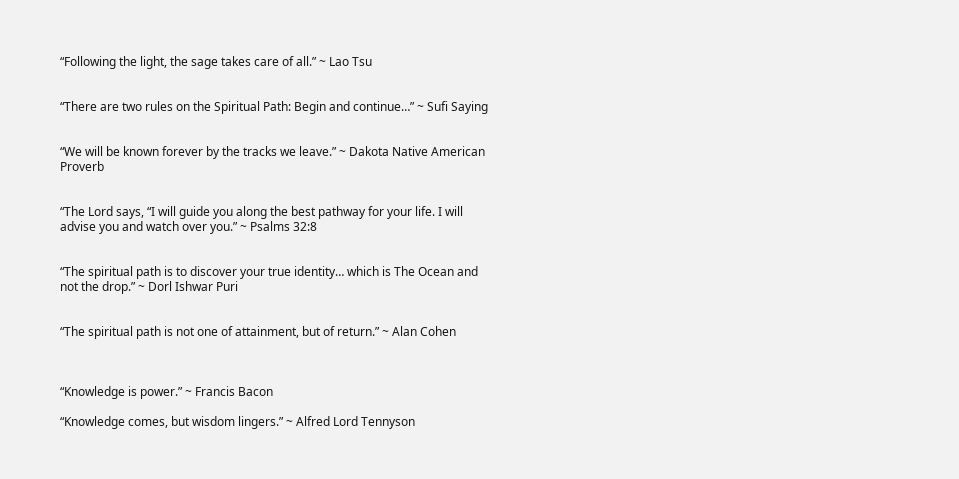“Following the light, the sage takes care of all.” ~ Lao Tsu


“There are two rules on the Spiritual Path: Begin and continue…” ~ Sufi Saying


“We will be known forever by the tracks we leave.” ~ Dakota Native American Proverb


“The Lord says, “I will guide you along the best pathway for your life. I will advise you and watch over you.” ~ Psalms 32:8


“The spiritual path is to discover your true identity… which is The Ocean and not the drop.” ~ Dorl Ishwar Puri


“The spiritual path is not one of attainment, but of return.” ~ Alan Cohen



“Knowledge is power.” ~ Francis Bacon

“Knowledge comes, but wisdom lingers.” ~ Alfred Lord Tennyson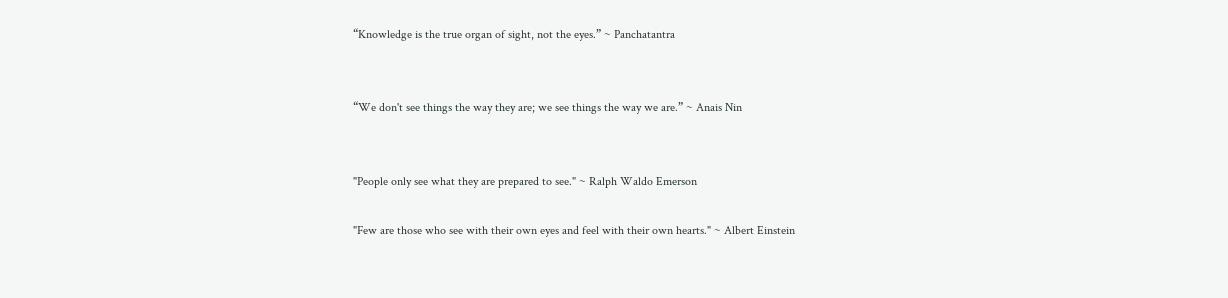“Knowledge is the true organ of sight, not the eyes.” ~ Panchatantra


“We don't see things the way they are; we see things the way we are.” ~ Anais Nin


"People only see what they are prepared to see." ~ Ralph Waldo Emerson

"Few are those who see with their own eyes and feel with their own hearts." ~ Albert Einstein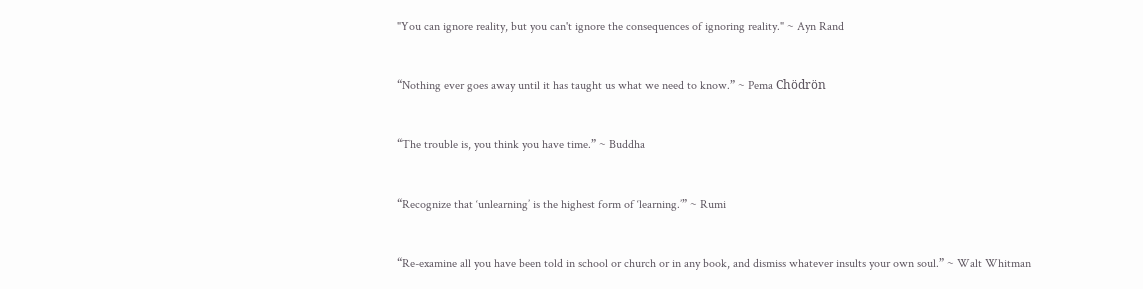"You can ignore reality, but you can't ignore the consequences of ignoring reality." ~ Ayn Rand


“Nothing ever goes away until it has taught us what we need to know.” ~ Pema Chödrön


“The trouble is, you think you have time.” ~ Buddha


“Recognize that ‘unlearning’ is the highest form of ‘learning.’” ~ Rumi


“Re-examine all you have been told in school or church or in any book, and dismiss whatever insults your own soul.” ~ Walt Whitman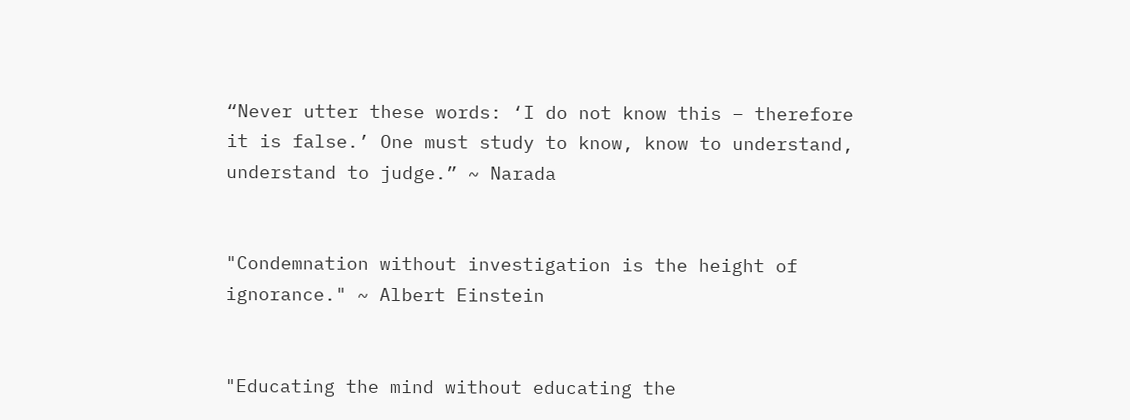“Never utter these words: ‘I do not know this – therefore it is false.’ One must study to know, know to understand, understand to judge.” ~ Narada


"Condemnation without investigation is the height of ignorance." ~ Albert Einstein


"Educating the mind without educating the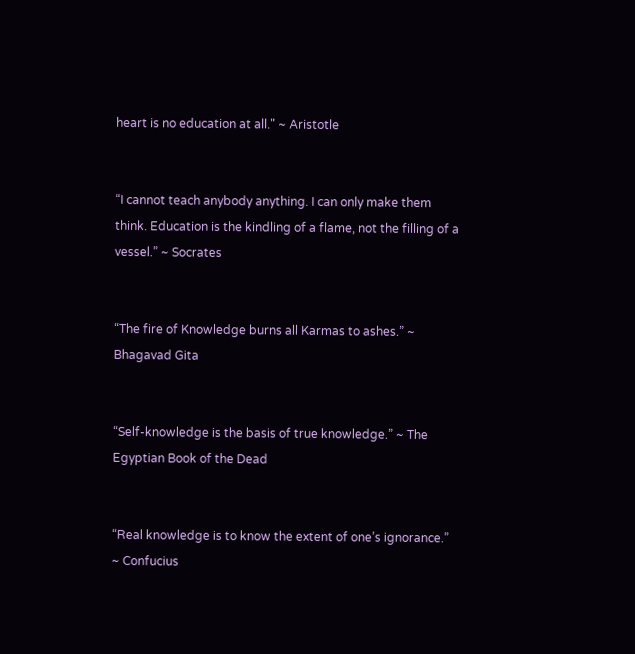heart is no education at all." ~ Aristotle


“I cannot teach anybody anything. I can only make them think. Education is the kindling of a flame, not the filling of a vessel.” ~ Socrates


“The fire of Knowledge burns all Karmas to ashes.” ~ Bhagavad Gita


“Self-knowledge is the basis of true knowledge.” ~ The Egyptian Book of the Dead


“Real knowledge is to know the extent of one’s ignorance.” ~ Confucius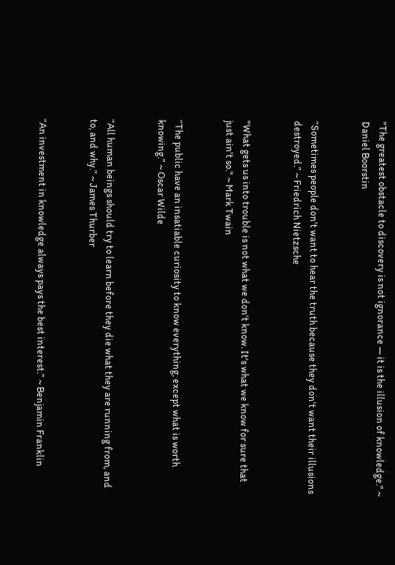"The greatest obstacle to discovery is not ignorance — it is the illusion of knowledge." ~ Daniel Boorstin


“Sometimes people don't want to hear the truth because they don't want their illusions destroyed.” ~ Friedrich Nietzsche


"What gets us into trouble is not what we don't know. It's what we know for sure that just ain't so." ~ Mark Twain


“The public have an insatiable curiosity to know everything, except what is worth knowing.” ~ Oscar Wilde


“All human beings should try to learn before they die what they are running from, and to, and why.” ~ James Thurber


“An investment in knowledge always pays the best interest.” ~ Benjamin Franklin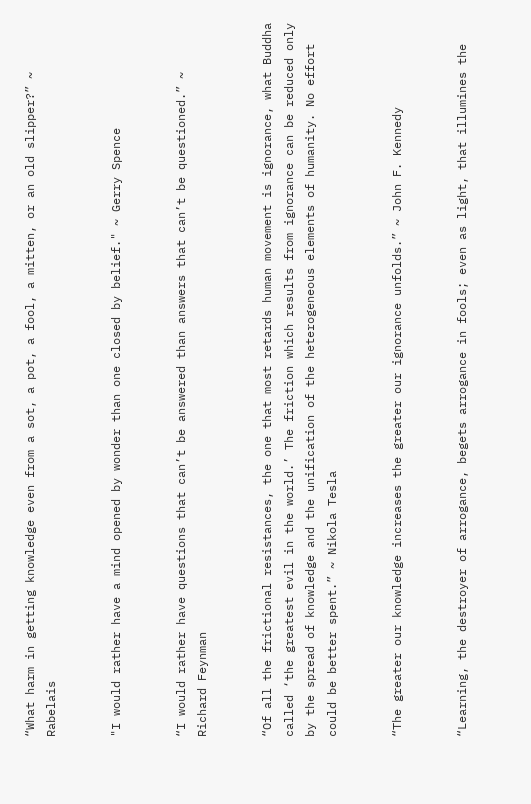“What harm in getting knowledge even from a sot, a pot, a fool, a mitten, or an old slipper?” ~ Rabelais


"I would rather have a mind opened by wonder than one closed by belief." ~ Gerry Spence


“I would rather have questions that can’t be answered than answers that can’t be questioned.” ~ Richard Feynman


“Of all the frictional resistances, the one that most retards human movement is ignorance, what Buddha called ‘the greatest evil in the world.’ The friction which results from ignorance can be reduced only by the spread of knowledge and the unification of the heterogeneous elements of humanity. No effort could be better spent.” ~ Nikola Tesla


“The greater our knowledge increases the greater our ignorance unfolds.” ~ John F. Kennedy


“Learning, the destroyer of arrogance, begets arrogance in fools; even as light, that illumines the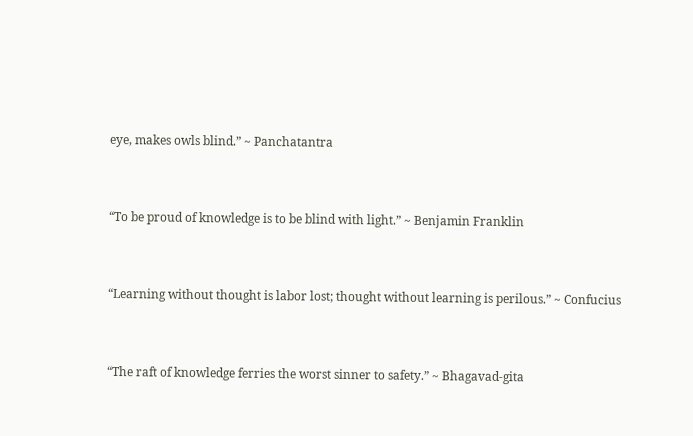eye, makes owls blind.” ~ Panchatantra


“To be proud of knowledge is to be blind with light.” ~ Benjamin Franklin


“Learning without thought is labor lost; thought without learning is perilous.” ~ Confucius


“The raft of knowledge ferries the worst sinner to safety.” ~ Bhagavad-gita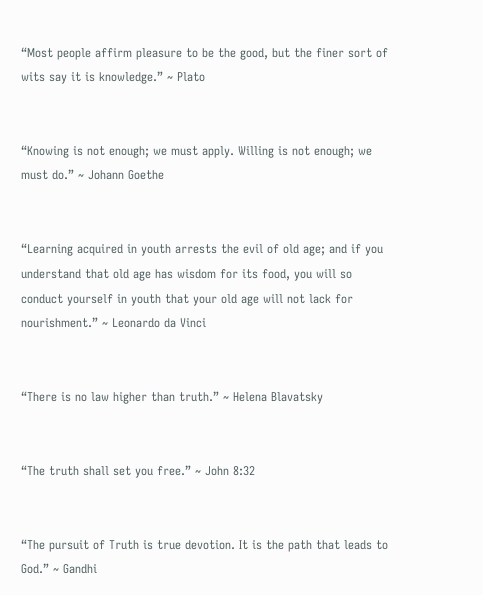“Most people affirm pleasure to be the good, but the finer sort of wits say it is knowledge.” ~ Plato


“Knowing is not enough; we must apply. Willing is not enough; we must do.” ~ Johann Goethe


“Learning acquired in youth arrests the evil of old age; and if you understand that old age has wisdom for its food, you will so conduct yourself in youth that your old age will not lack for nourishment.” ~ Leonardo da Vinci


“There is no law higher than truth.” ~ Helena Blavatsky


“The truth shall set you free.” ~ John 8:32


“The pursuit of Truth is true devotion. It is the path that leads to God.” ~ Gandhi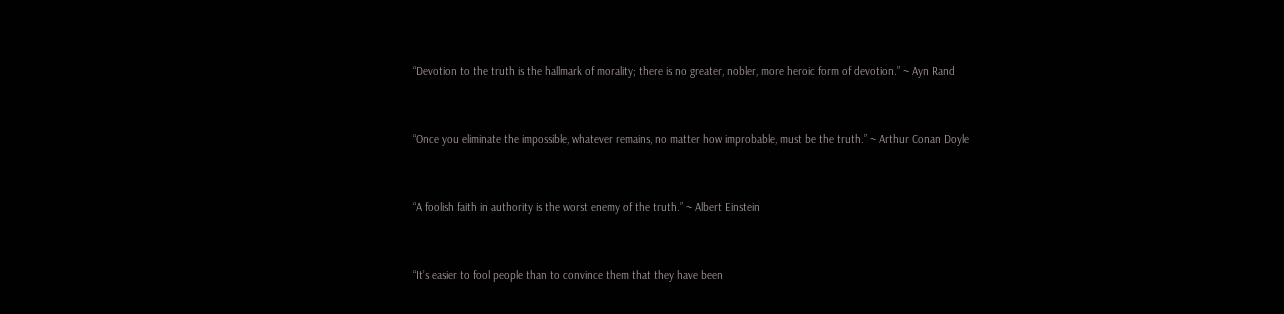“Devotion to the truth is the hallmark of morality; there is no greater, nobler, more heroic form of devotion.” ~ Ayn Rand


“Once you eliminate the impossible, whatever remains, no matter how improbable, must be the truth.” ~ Arthur Conan Doyle


“A foolish faith in authority is the worst enemy of the truth.” ~ Albert Einstein


“It’s easier to fool people than to convince them that they have been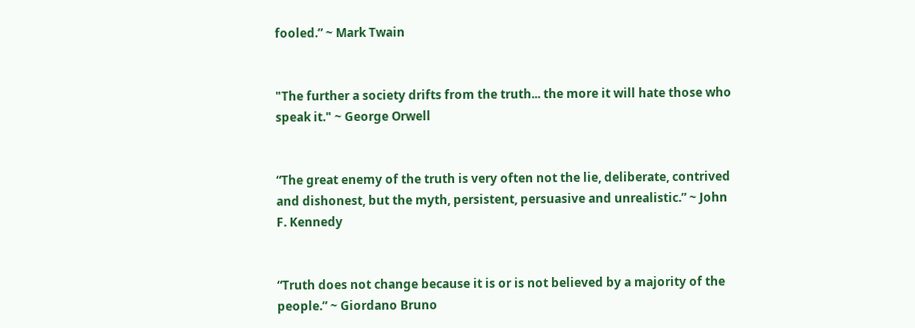fooled.” ~ Mark Twain


"The further a society drifts from the truth... the more it will hate those who speak it." ~ George Orwell


“The great enemy of the truth is very often not the lie, deliberate, contrived and dishonest, but the myth, persistent, persuasive and unrealistic.” ~ John F. Kennedy


“Truth does not change because it is or is not believed by a majority of the people.” ~ Giordano Bruno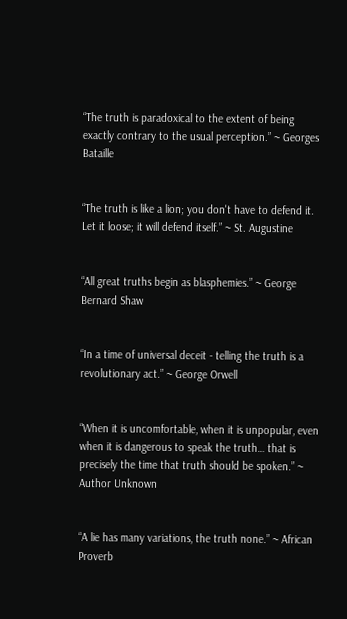“The truth is paradoxical to the extent of being exactly contrary to the usual perception.” ~ Georges Bataille


“The truth is like a lion; you don't have to defend it. Let it loose; it will defend itself.” ~ St. Augustine


“All great truths begin as blasphemies.” ~ George Bernard Shaw


“In a time of universal deceit - telling the truth is a revolutionary act.” ~ George Orwell


“When it is uncomfortable, when it is unpopular, even when it is dangerous to speak the truth… that is precisely the time that truth should be spoken.” ~ Author Unknown


“A lie has many variations, the truth none.” ~ African Proverb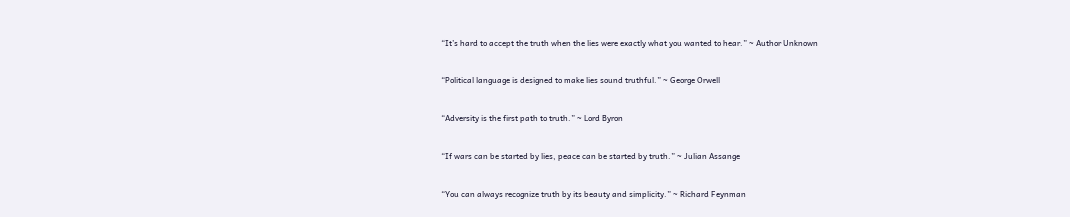“It’s hard to accept the truth when the lies were exactly what you wanted to hear.” ~ Author Unknown


“Political language is designed to make lies sound truthful.” ~ George Orwell


“Adversity is the first path to truth.” ~ Lord Byron


“If wars can be started by lies, peace can be started by truth.” ~ Julian Assange


“You can always recognize truth by its beauty and simplicity.” ~ Richard Feynman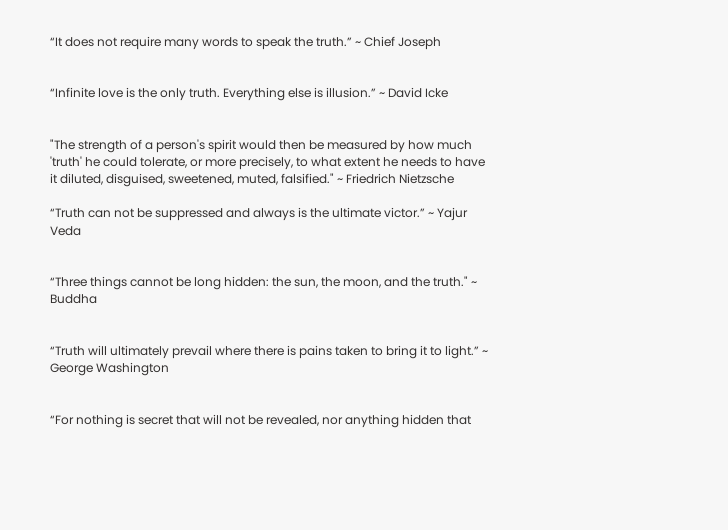“It does not require many words to speak the truth.” ~ Chief Joseph


“Infinite love is the only truth. Everything else is illusion.” ~ David Icke


"The strength of a person's spirit would then be measured by how much 'truth' he could tolerate, or more precisely, to what extent he needs to have it diluted, disguised, sweetened, muted, falsified." ~ Friedrich Nietzsche

“Truth can not be suppressed and always is the ultimate victor.” ~ Yajur Veda


“Three things cannot be long hidden: the sun, the moon, and the truth." ~ Buddha


“Truth will ultimately prevail where there is pains taken to bring it to light.” ~ George Washington


“For nothing is secret that will not be revealed, nor anything hidden that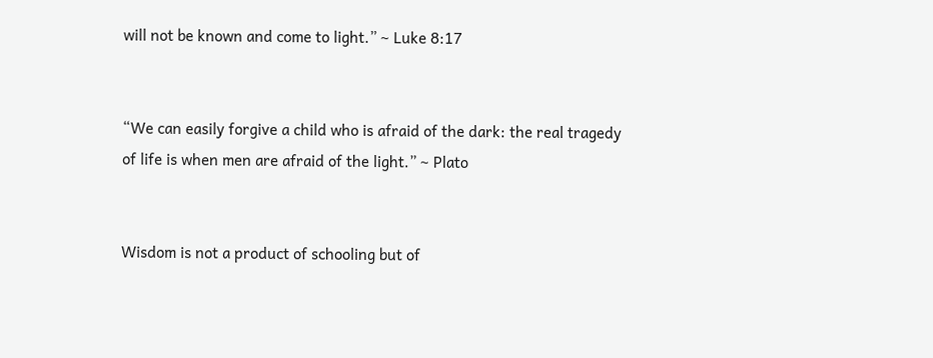will not be known and come to light.” ~ Luke 8:17


“We can easily forgive a child who is afraid of the dark: the real tragedy of life is when men are afraid of the light.” ~ Plato


Wisdom is not a product of schooling but of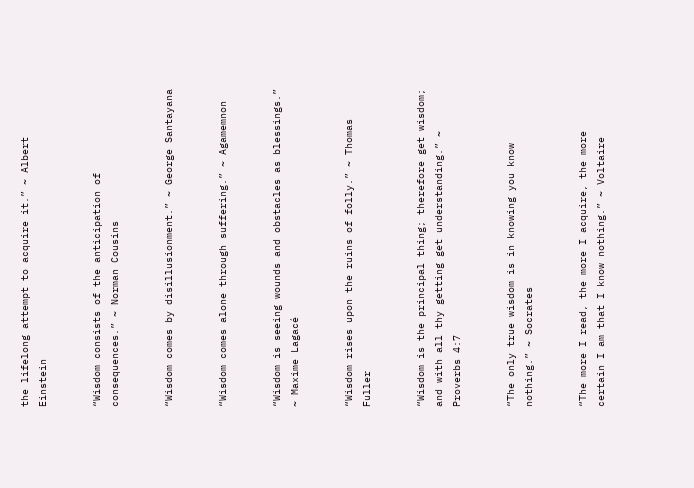the lifelong attempt to acquire it.” ~ Albert Einstein


“Wisdom consists of the anticipation of consequences.” ~ Norman Cousins


“Wisdom comes by disillusionment.” ~ George Santayana


“Wisdom comes alone through suffering.” ~ Agamemnon


“Wisdom is seeing wounds and obstacles as blessings.” ~ Maxime Lagacé


“Wisdom rises upon the ruins of folly.” ~ Thomas Fuller


“Wisdom is the principal thing; therefore get wisdom; and with all thy getting get understanding.” ~ Proverbs 4:7


“The only true wisdom is in knowing you know nothing.” ~ Socrates


“The more I read, the more I acquire, the more certain I am that I know nothing.” ~ Voltaire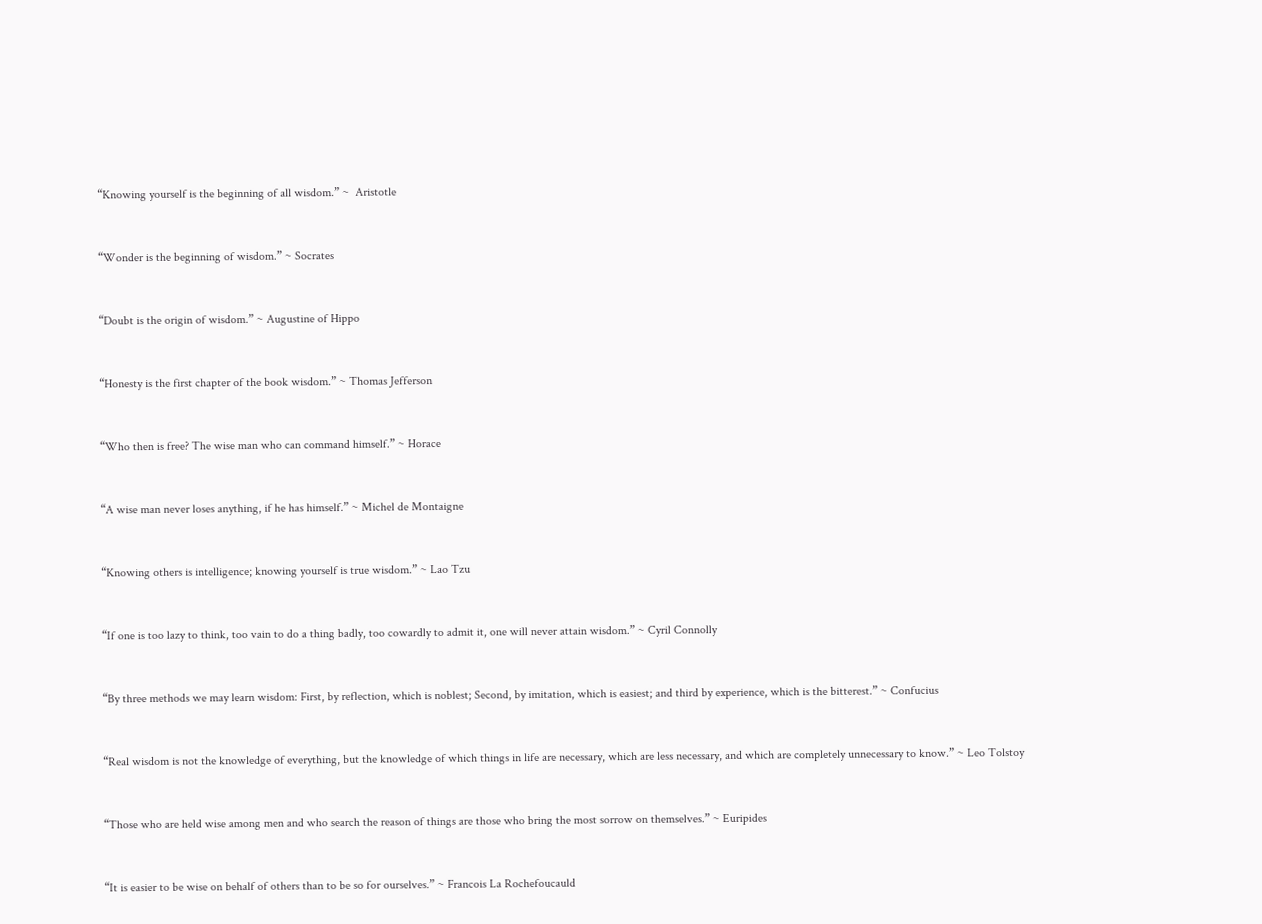“Knowing yourself is the beginning of all wisdom.” ~  Aristotle


“Wonder is the beginning of wisdom.” ~ Socrates


“Doubt is the origin of wisdom.” ~ Augustine of Hippo


“Honesty is the first chapter of the book wisdom.” ~ Thomas Jefferson


“Who then is free? The wise man who can command himself.” ~ Horace


“A wise man never loses anything, if he has himself.” ~ Michel de Montaigne


“Knowing others is intelligence; knowing yourself is true wisdom.” ~ Lao Tzu


“If one is too lazy to think, too vain to do a thing badly, too cowardly to admit it, one will never attain wisdom.” ~ Cyril Connolly


“By three methods we may learn wisdom: First, by reflection, which is noblest; Second, by imitation, which is easiest; and third by experience, which is the bitterest.” ~ Confucius


“Real wisdom is not the knowledge of everything, but the knowledge of which things in life are necessary, which are less necessary, and which are completely unnecessary to know.” ~ Leo Tolstoy


“Those who are held wise among men and who search the reason of things are those who bring the most sorrow on themselves.” ~ Euripides


“It is easier to be wise on behalf of others than to be so for ourselves.” ~ Francois La Rochefoucauld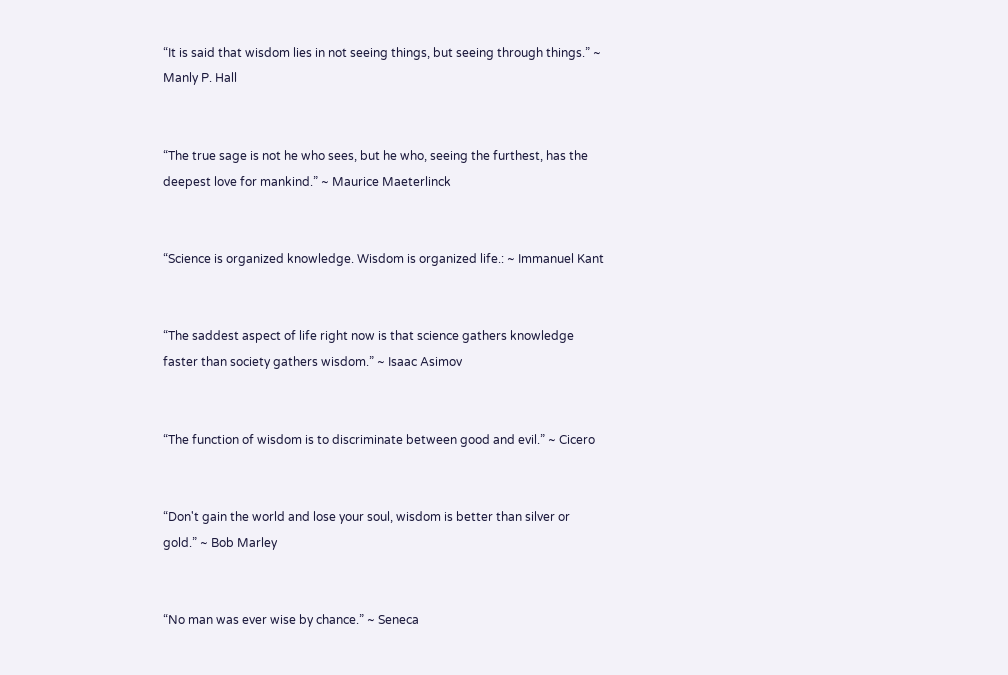“It is said that wisdom lies in not seeing things, but seeing through things.” ~ Manly P. Hall


“The true sage is not he who sees, but he who, seeing the furthest, has the deepest love for mankind.” ~ Maurice Maeterlinck


“Science is organized knowledge. Wisdom is organized life.: ~ Immanuel Kant


“The saddest aspect of life right now is that science gathers knowledge faster than society gathers wisdom.” ~ Isaac Asimov


“The function of wisdom is to discriminate between good and evil.” ~ Cicero


“Don't gain the world and lose your soul, wisdom is better than silver or gold.” ~ Bob Marley


“No man was ever wise by chance.” ~ Seneca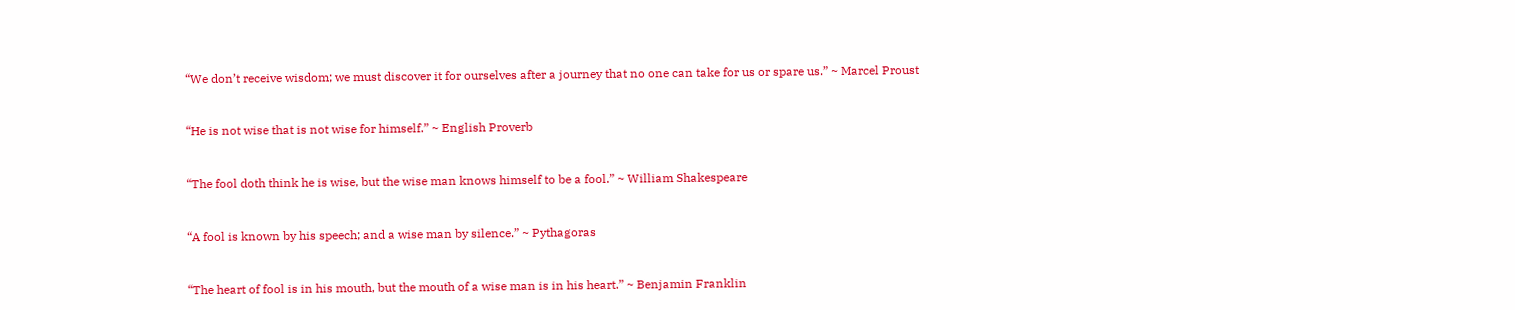“We don’t receive wisdom; we must discover it for ourselves after a journey that no one can take for us or spare us.” ~ Marcel Proust


“He is not wise that is not wise for himself.” ~ English Proverb


“The fool doth think he is wise, but the wise man knows himself to be a fool.” ~ William Shakespeare


“A fool is known by his speech; and a wise man by silence.” ~ Pythagoras


“The heart of fool is in his mouth, but the mouth of a wise man is in his heart.” ~ Benjamin Franklin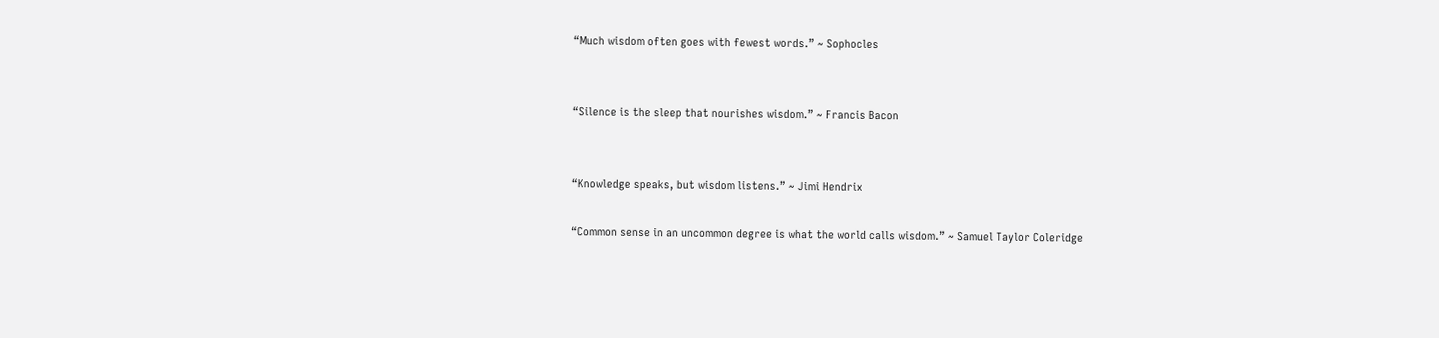“Much wisdom often goes with fewest words.” ~ Sophocles


“Silence is the sleep that nourishes wisdom.” ~ Francis Bacon


“Knowledge speaks, but wisdom listens.” ~ Jimi Hendrix

“Common sense in an uncommon degree is what the world calls wisdom.” ~ Samuel Taylor Coleridge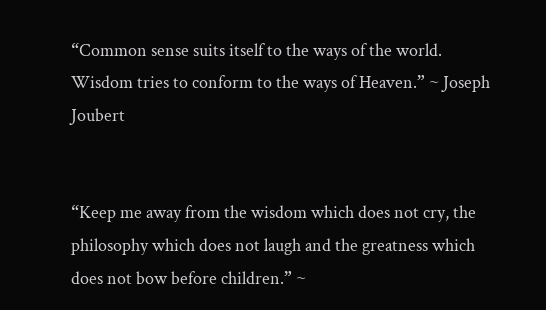“Common sense suits itself to the ways of the world. Wisdom tries to conform to the ways of Heaven.” ~ Joseph Joubert


“Keep me away from the wisdom which does not cry, the philosophy which does not laugh and the greatness which does not bow before children.” ~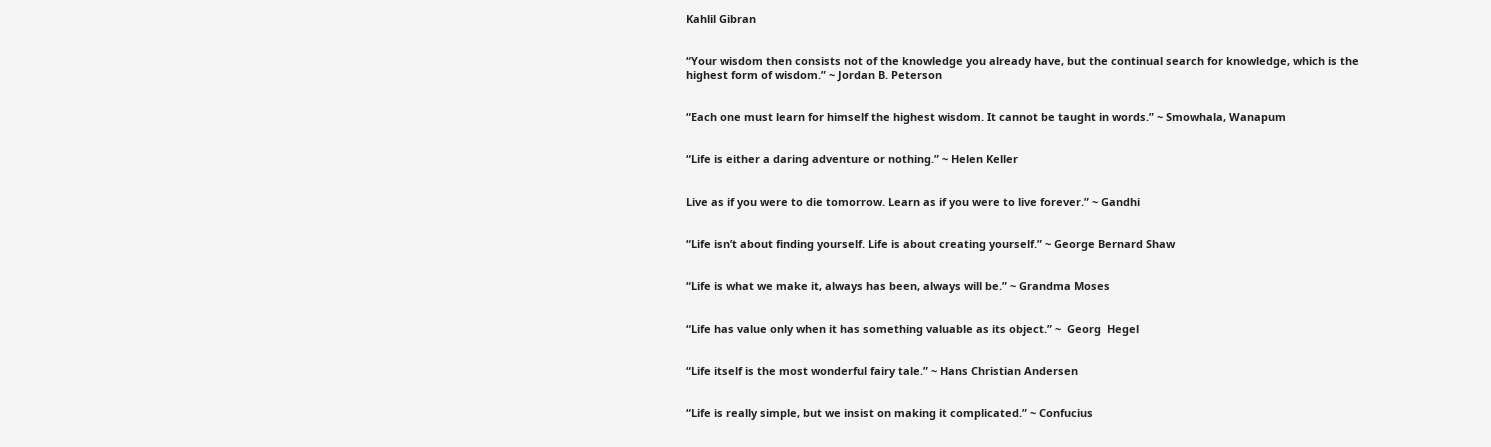Kahlil Gibran


“Your wisdom then consists not of the knowledge you already have, but the continual search for knowledge, which is the highest form of wisdom.” ~ Jordan B. Peterson


“Each one must learn for himself the highest wisdom. It cannot be taught in words.” ~ Smowhala, Wanapum


“Life is either a daring adventure or nothing.” ~ Helen Keller


Live as if you were to die tomorrow. Learn as if you were to live forever.” ~ Gandhi


“Life isn’t about finding yourself. Life is about creating yourself.” ~ George Bernard Shaw


“Life is what we make it, always has been, always will be.” ~ Grandma Moses


“Life has value only when it has something valuable as its object.” ~  Georg  Hegel


“Life itself is the most wonderful fairy tale.” ~ Hans Christian Andersen


“Life is really simple, but we insist on making it complicated.” ~ Confucius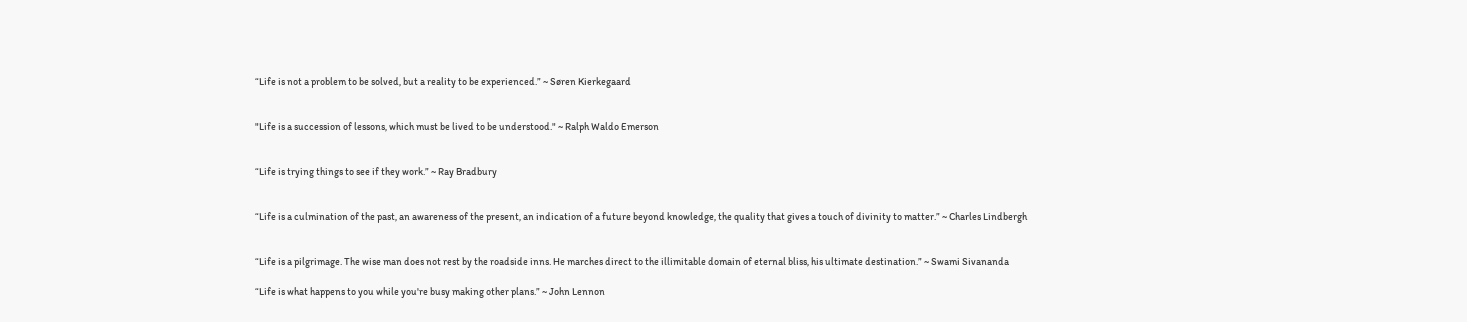“Life is not a problem to be solved, but a reality to be experienced.” ~ Søren Kierkegaard


"Life is a succession of lessons, which must be lived to be understood." ~ Ralph Waldo Emerson


“Life is trying things to see if they work.” ~ Ray Bradbury


“Life is a culmination of the past, an awareness of the present, an indication of a future beyond knowledge, the quality that gives a touch of divinity to matter.” ~ Charles Lindbergh


“Life is a pilgrimage. The wise man does not rest by the roadside inns. He marches direct to the illimitable domain of eternal bliss, his ultimate destination.” ~ Swami Sivananda

“Life is what happens to you while you're busy making other plans.” ~ John Lennon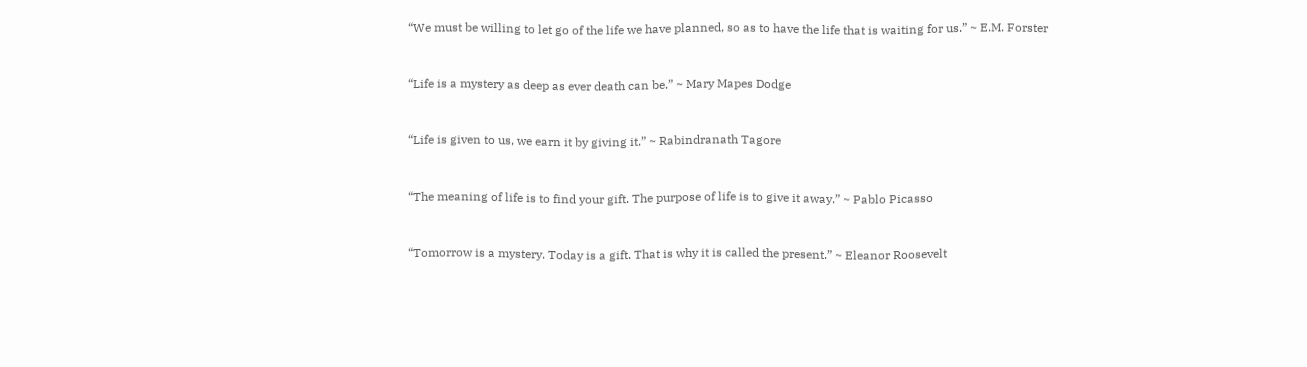“We must be willing to let go of the life we have planned, so as to have the life that is waiting for us.” ~ E.M. Forster


“Life is a mystery as deep as ever death can be.” ~ Mary Mapes Dodge


“Life is given to us, we earn it by giving it.” ~ Rabindranath Tagore


“The meaning of life is to find your gift. The purpose of life is to give it away.” ~ Pablo Picasso


“Tomorrow is a mystery. Today is a gift. That is why it is called the present.” ~ Eleanor Roosevelt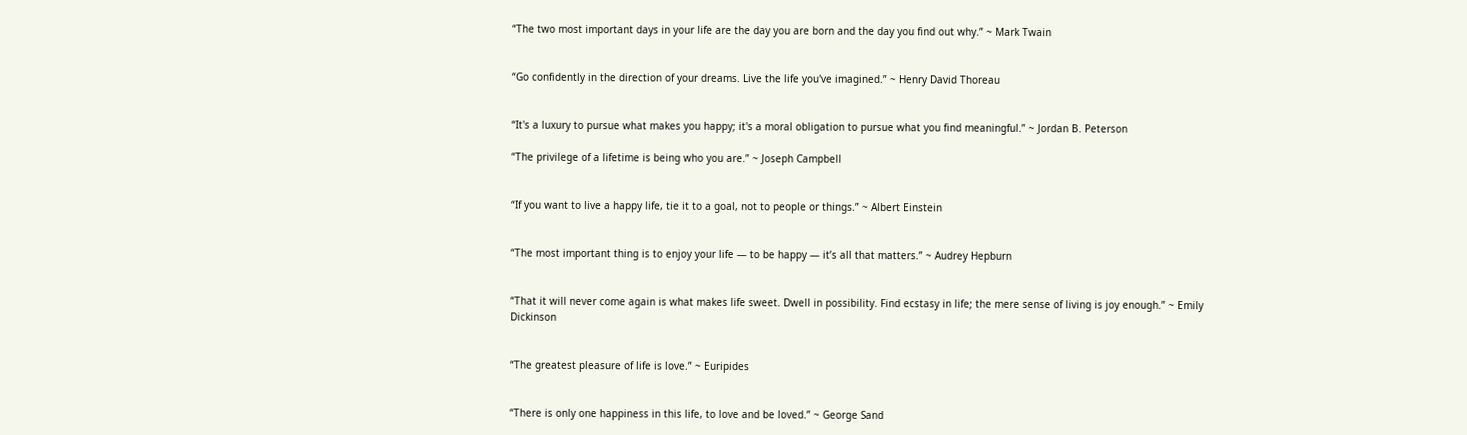“The two most important days in your life are the day you are born and the day you find out why.” ~ Mark Twain


“Go confidently in the direction of your dreams. Live the life you've imagined.” ~ Henry David Thoreau


“It's a luxury to pursue what makes you happy; it's a moral obligation to pursue what you find meaningful.” ~ Jordan B. Peterson

“The privilege of a lifetime is being who you are.” ~ Joseph Campbell


“If you want to live a happy life, tie it to a goal, not to people or things.” ~ Albert Einstein


“The most important thing is to enjoy your life — to be happy — it’s all that matters.” ~ Audrey Hepburn


“That it will never come again is what makes life sweet. Dwell in possibility. Find ecstasy in life; the mere sense of living is joy enough.” ~ Emily Dickinson


“The greatest pleasure of life is love.” ~ Euripides


“There is only one happiness in this life, to love and be loved.” ~ George Sand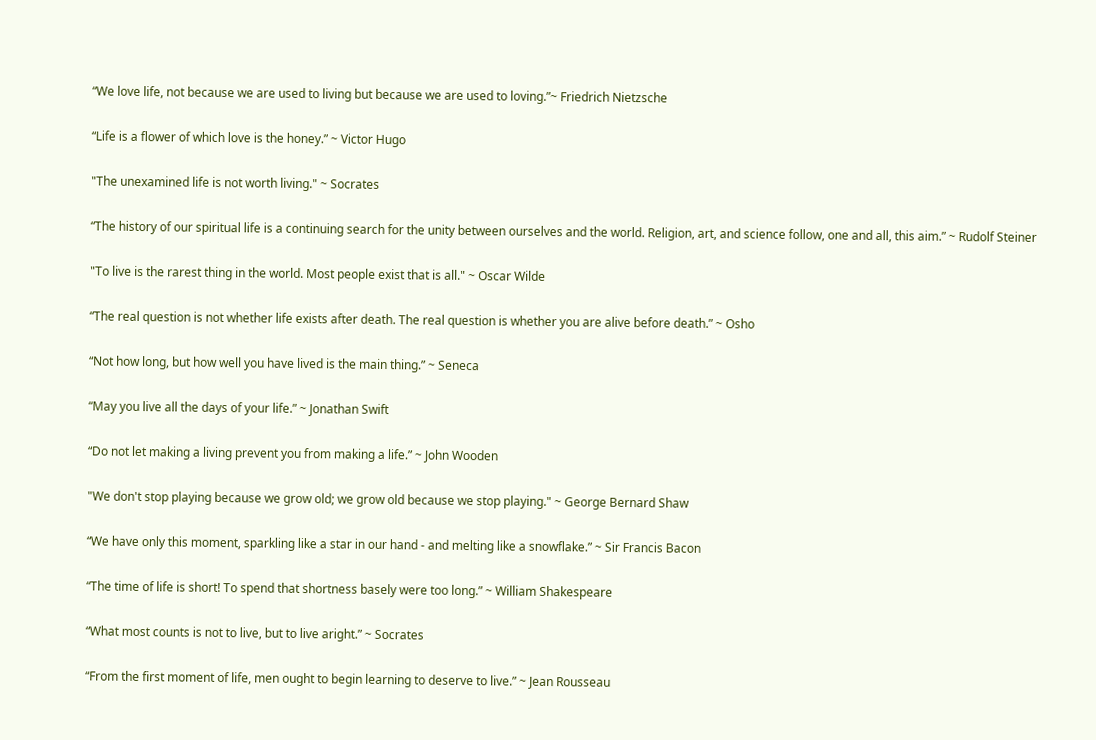“We love life, not because we are used to living but because we are used to loving.”~ Friedrich Nietzsche


“Life is a flower of which love is the honey.” ~ Victor Hugo


"The unexamined life is not worth living." ~ Socrates


“The history of our spiritual life is a continuing search for the unity between ourselves and the world. Religion, art, and science follow, one and all, this aim.” ~ Rudolf Steiner


"To live is the rarest thing in the world. Most people exist that is all." ~ Oscar Wilde


“The real question is not whether life exists after death. The real question is whether you are alive before death.” ~ Osho


“Not how long, but how well you have lived is the main thing.” ~ Seneca


“May you live all the days of your life.” ~ Jonathan Swift


“Do not let making a living prevent you from making a life.” ~ John Wooden


"We don't stop playing because we grow old; we grow old because we stop playing." ~ George Bernard Shaw


“We have only this moment, sparkling like a star in our hand - and melting like a snowflake.” ~ Sir Francis Bacon


“The time of life is short! To spend that shortness basely were too long.” ~ William Shakespeare


“What most counts is not to live, but to live aright.” ~ Socrates


“From the first moment of life, men ought to begin learning to deserve to live.” ~ Jean Rousseau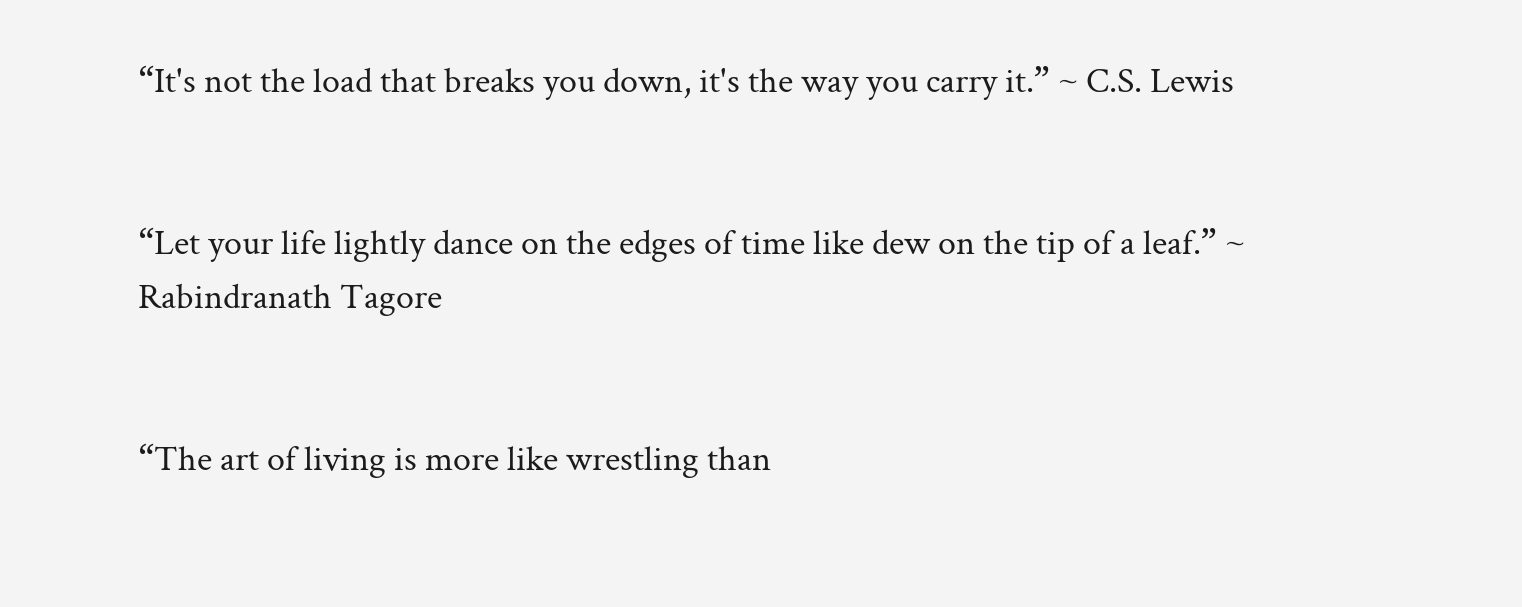“It's not the load that breaks you down, it's the way you carry it.” ~ C.S. Lewis


“Let your life lightly dance on the edges of time like dew on the tip of a leaf.” ~ Rabindranath Tagore


“The art of living is more like wrestling than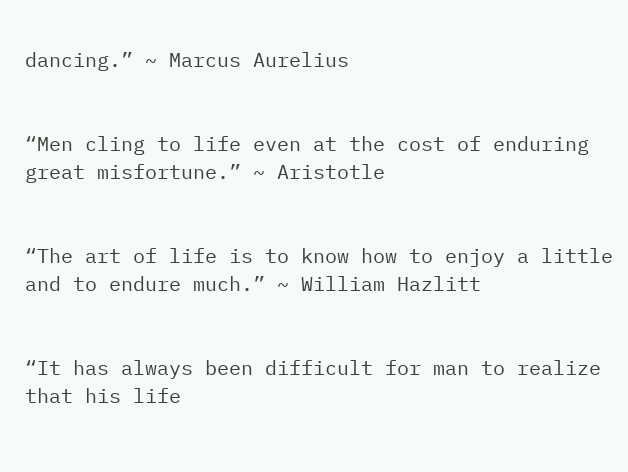dancing.” ~ Marcus Aurelius


“Men cling to life even at the cost of enduring great misfortune.” ~ Aristotle


“The art of life is to know how to enjoy a little and to endure much.” ~ William Hazlitt


“It has always been difficult for man to realize that his life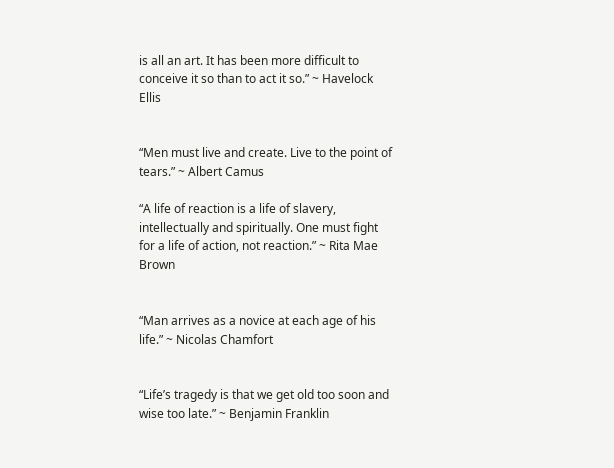is all an art. It has been more difficult to conceive it so than to act it so.” ~ Havelock Ellis


“Men must live and create. Live to the point of tears.” ~ Albert Camus

“A life of reaction is a life of slavery, intellectually and spiritually. One must fight for a life of action, not reaction.” ~ Rita Mae Brown


“Man arrives as a novice at each age of his life.” ~ Nicolas Chamfort


“Life’s tragedy is that we get old too soon and wise too late.” ~ Benjamin Franklin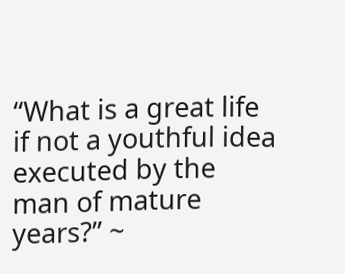“What is a great life if not a youthful idea executed by the man of mature years?” ~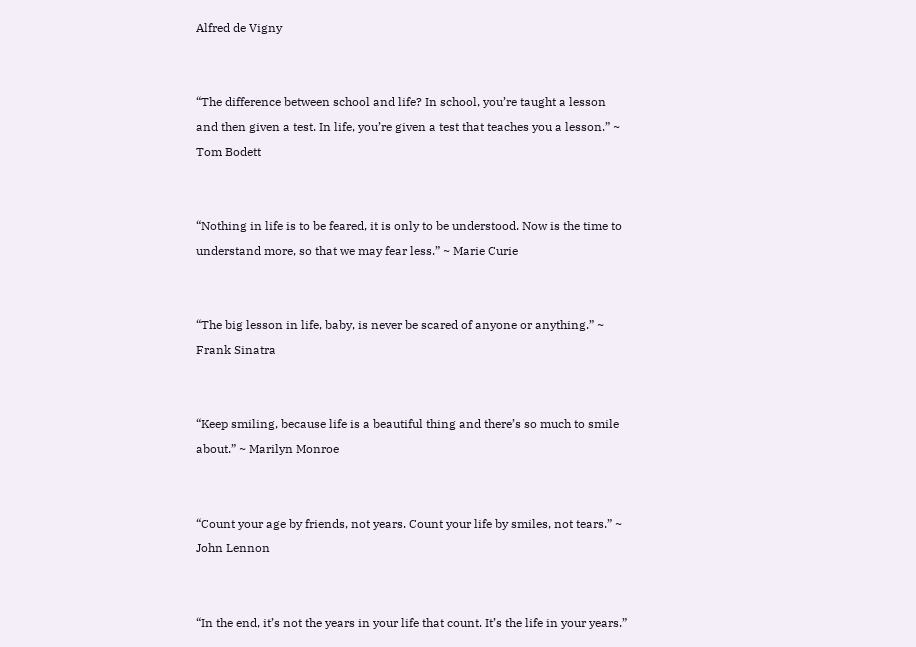Alfred de Vigny


“The difference between school and life? In school, you’re taught a lesson and then given a test. In life, you’re given a test that teaches you a lesson.” ~ Tom Bodett


“Nothing in life is to be feared, it is only to be understood. Now is the time to understand more, so that we may fear less.” ~ Marie Curie


“The big lesson in life, baby, is never be scared of anyone or anything.” ~ Frank Sinatra


“Keep smiling, because life is a beautiful thing and there’s so much to smile about.” ~ Marilyn Monroe


“Count your age by friends, not years. Count your life by smiles, not tears.” ~ John Lennon


“In the end, it’s not the years in your life that count. It’s the life in your years.”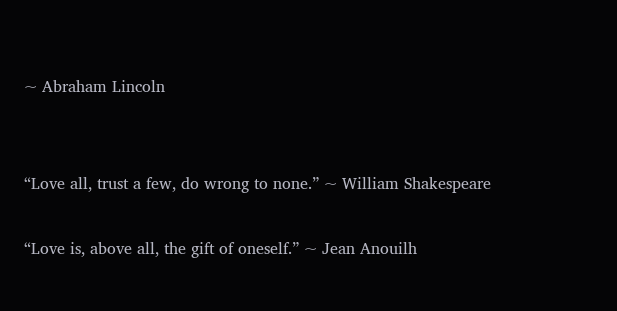~ Abraham Lincoln


“Love all, trust a few, do wrong to none.” ~ William Shakespeare

“Love is, above all, the gift of oneself.” ~ Jean Anouilh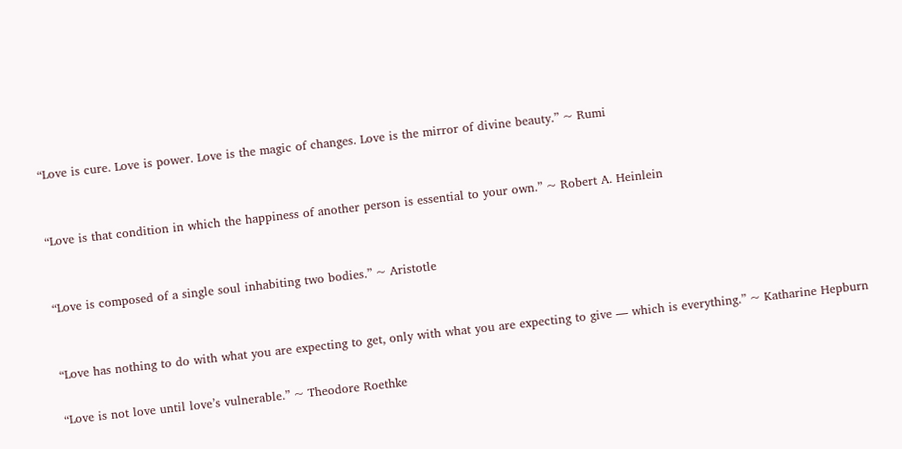“Love is cure. Love is power. Love is the magic of changes. Love is the mirror of divine beauty.” ~ Rumi


“Love is that condition in which the happiness of another person is essential to your own.” ~ Robert A. Heinlein


“Love is composed of a single soul inhabiting two bodies.” ~ Aristotle


“Love has nothing to do with what you are expecting to get, only with what you are expecting to give — which is everything.” ~ Katharine Hepburn

“Love is not love until love’s vulnerable.” ~ Theodore Roethke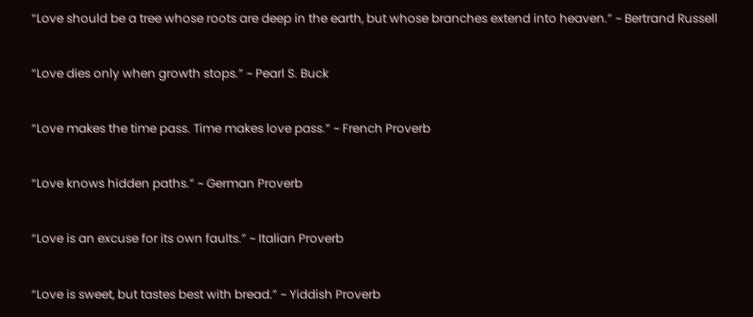“Love should be a tree whose roots are deep in the earth, but whose branches extend into heaven.” ~ Bertrand Russell


“Love dies only when growth stops.” ~ Pearl S. Buck


“Love makes the time pass. Time makes love pass.” ~ French Proverb


“Love knows hidden paths.” ~ German Proverb


“Love is an excuse for its own faults.” ~ Italian Proverb


“Love is sweet, but tastes best with bread.” ~ Yiddish Proverb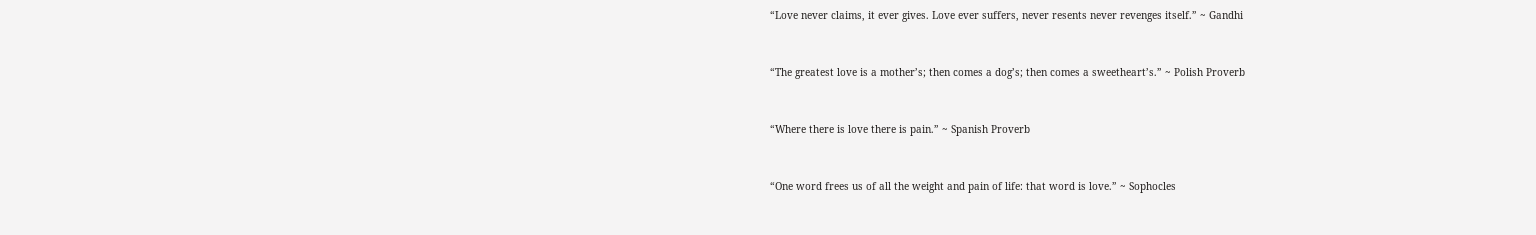“Love never claims, it ever gives. Love ever suffers, never resents never revenges itself.” ~ Gandhi


“The greatest love is a mother’s; then comes a dog’s; then comes a sweetheart’s.” ~ Polish Proverb


“Where there is love there is pain.” ~ Spanish Proverb


“One word frees us of all the weight and pain of life: that word is love.” ~ Sophocles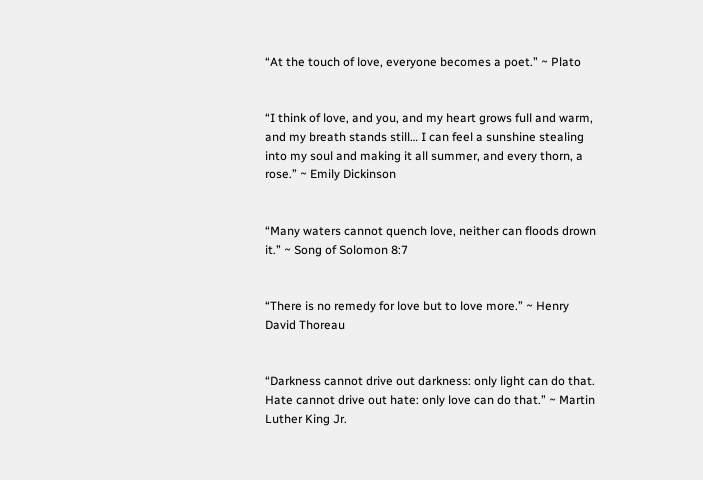“At the touch of love, everyone becomes a poet.” ~ Plato


“I think of love, and you, and my heart grows full and warm, and my breath stands still… I can feel a sunshine stealing into my soul and making it all summer, and every thorn, a rose.” ~ Emily Dickinson


“Many waters cannot quench love, neither can floods drown it.” ~ Song of Solomon 8:7


“There is no remedy for love but to love more.” ~ Henry David Thoreau


“Darkness cannot drive out darkness: only light can do that. Hate cannot drive out hate: only love can do that.” ~ Martin Luther King Jr.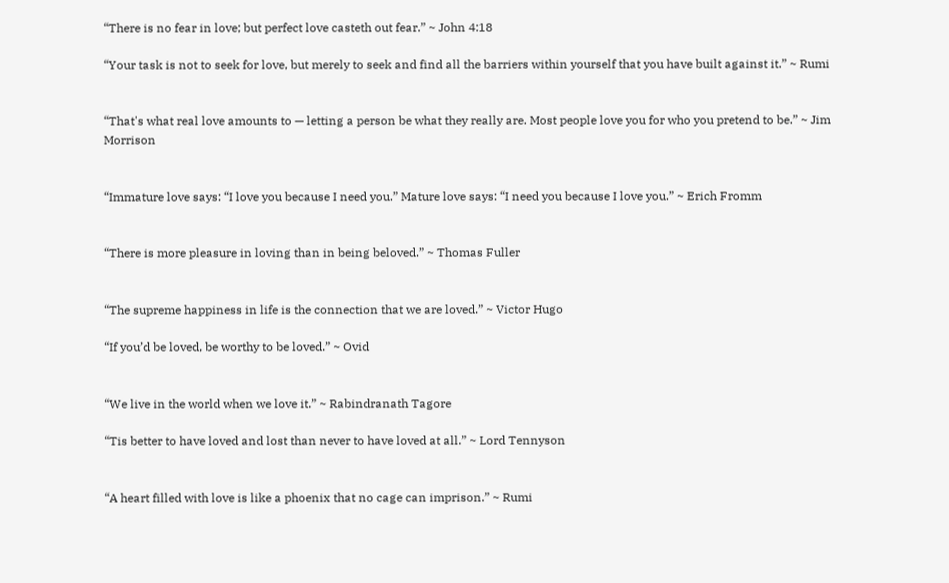“There is no fear in love; but perfect love casteth out fear.” ~ John 4:18

“Your task is not to seek for love, but merely to seek and find all the barriers within yourself that you have built against it.” ~ Rumi


“That's what real love amounts to — letting a person be what they really are. Most people love you for who you pretend to be.” ~ Jim Morrison


“Immature love says: “I love you because I need you.” Mature love says: “I need you because I love you.” ~ Erich Fromm


“There is more pleasure in loving than in being beloved.” ~ Thomas Fuller


“The supreme happiness in life is the connection that we are loved.” ~ Victor Hugo

“If you’d be loved, be worthy to be loved.” ~ Ovid


“We live in the world when we love it.” ~ Rabindranath Tagore

“Tis better to have loved and lost than never to have loved at all.” ~ Lord Tennyson


“A heart filled with love is like a phoenix that no cage can imprison.” ~ Rumi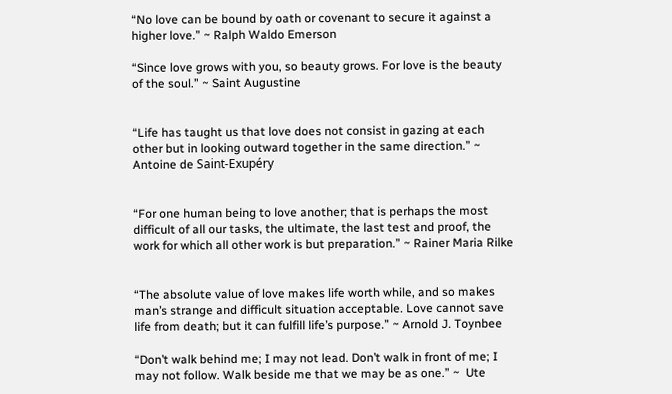“No love can be bound by oath or covenant to secure it against a higher love.” ~ Ralph Waldo Emerson

“Since love grows with you, so beauty grows. For love is the beauty of the soul.” ~ Saint Augustine


“Life has taught us that love does not consist in gazing at each other but in looking outward together in the same direction.” ~ Antoine de Saint-Exupéry


“For one human being to love another; that is perhaps the most difficult of all our tasks, the ultimate, the last test and proof, the work for which all other work is but preparation.” ~ Rainer Maria Rilke


“The absolute value of love makes life worth while, and so makes man’s strange and difficult situation acceptable. Love cannot save life from death; but it can fulfill life’s purpose.” ~ Arnold J. Toynbee

“Don’t walk behind me; I may not lead. Don’t walk in front of me; I may not follow. Walk beside me that we may be as one.” ~  Ute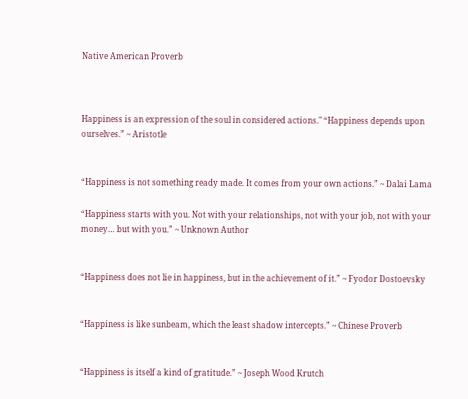Native American Proverb



Happiness is an expression of the soul in considered actions." “Happiness depends upon ourselves.” ~ Aristotle


“Happiness is not something ready made. It comes from your own actions.” ~ Dalai Lama

“Happiness starts with you. Not with your relationships, not with your job, not with your money… but with you.” ~ Unknown Author


“Happiness does not lie in happiness, but in the achievement of it.” ~ Fyodor Dostoevsky


“Happiness is like sunbeam, which the least shadow intercepts.” ~ Chinese Proverb


“Happiness is itself a kind of gratitude.” ~ Joseph Wood Krutch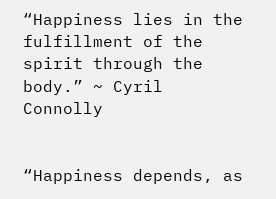“Happiness lies in the fulfillment of the spirit through the body.” ~ Cyril Connolly


“Happiness depends, as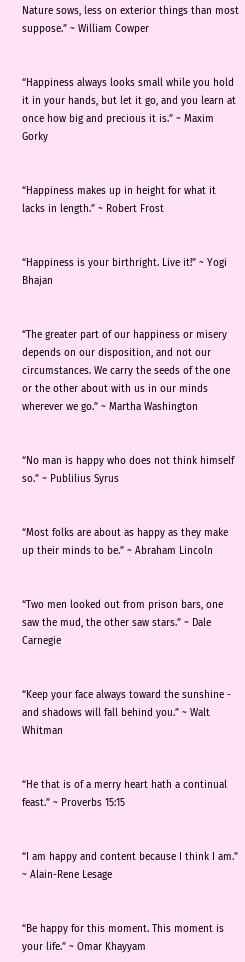Nature sows, less on exterior things than most suppose.” ~ William Cowper


“Happiness always looks small while you hold it in your hands, but let it go, and you learn at once how big and precious it is.” ~ Maxim Gorky


“Happiness makes up in height for what it lacks in length.” ~ Robert Frost


“Happiness is your birthright. Live it!” ~ Yogi Bhajan


“The greater part of our happiness or misery depends on our disposition, and not our circumstances. We carry the seeds of the one or the other about with us in our minds wherever we go.” ~ Martha Washington


“No man is happy who does not think himself so.” ~ Publilius Syrus


“Most folks are about as happy as they make up their minds to be.” ~ Abraham Lincoln


“Two men looked out from prison bars, one saw the mud, the other saw stars.” ~ Dale Carnegie


“Keep your face always toward the sunshine - and shadows will fall behind you.” ~ Walt Whitman


“He that is of a merry heart hath a continual feast.” ~ Proverbs 15:15


“I am happy and content because I think I am.” ~ Alain-Rene Lesage


“Be happy for this moment. This moment is your life.” ~ Omar Khayyam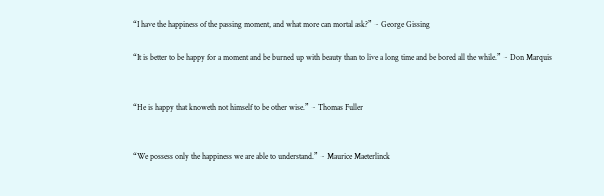“I have the happiness of the passing moment, and what more can mortal ask?” ~ George Gissing

“It is better to be happy for a moment and be burned up with beauty than to live a long time and be bored all the while.” ~ Don Marquis


“He is happy that knoweth not himself to be other wise.” ~ Thomas Fuller


“We possess only the happiness we are able to understand.” ~ Maurice Maeterlinck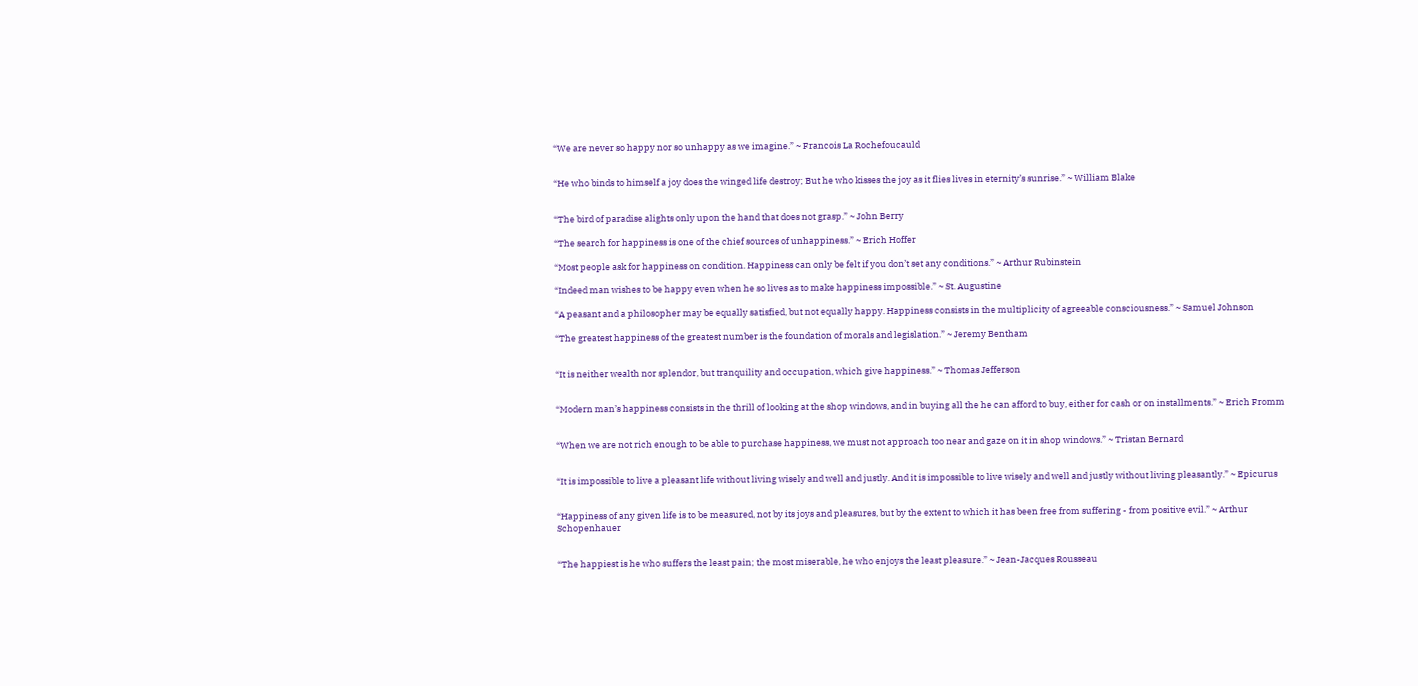“We are never so happy nor so unhappy as we imagine.” ~ Francois La Rochefoucauld


“He who binds to himself a joy does the winged life destroy; But he who kisses the joy as it flies lives in eternity’s sunrise.” ~ William Blake


“The bird of paradise alights only upon the hand that does not grasp.” ~ John Berry

“The search for happiness is one of the chief sources of unhappiness.” ~ Erich Hoffer

“Most people ask for happiness on condition. Happiness can only be felt if you don’t set any conditions.” ~ Arthur Rubinstein

“Indeed man wishes to be happy even when he so lives as to make happiness impossible.” ~ St. Augustine

“A peasant and a philosopher may be equally satisfied, but not equally happy. Happiness consists in the multiplicity of agreeable consciousness.” ~ Samuel Johnson

“The greatest happiness of the greatest number is the foundation of morals and legislation.” ~ Jeremy Bentham


“It is neither wealth nor splendor, but tranquility and occupation, which give happiness.” ~ Thomas Jefferson


“Modern man’s happiness consists in the thrill of looking at the shop windows, and in buying all the he can afford to buy, either for cash or on installments.” ~ Erich Fromm


“When we are not rich enough to be able to purchase happiness, we must not approach too near and gaze on it in shop windows.” ~ Tristan Bernard


“It is impossible to live a pleasant life without living wisely and well and justly. And it is impossible to live wisely and well and justly without living pleasantly.” ~ Epicurus


“Happiness of any given life is to be measured, not by its joys and pleasures, but by the extent to which it has been free from suffering - from positive evil.” ~ Arthur Schopenhauer


“The happiest is he who suffers the least pain; the most miserable, he who enjoys the least pleasure.” ~ Jean-Jacques Rousseau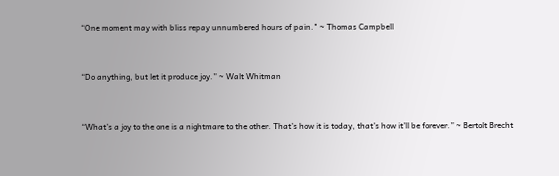“One moment may with bliss repay unnumbered hours of pain." ~ Thomas Campbell


“Do anything, but let it produce joy.” ~ Walt Whitman


“What’s a joy to the one is a nightmare to the other. That’s how it is today, that’s how it’ll be forever.” ~ Bertolt Brecht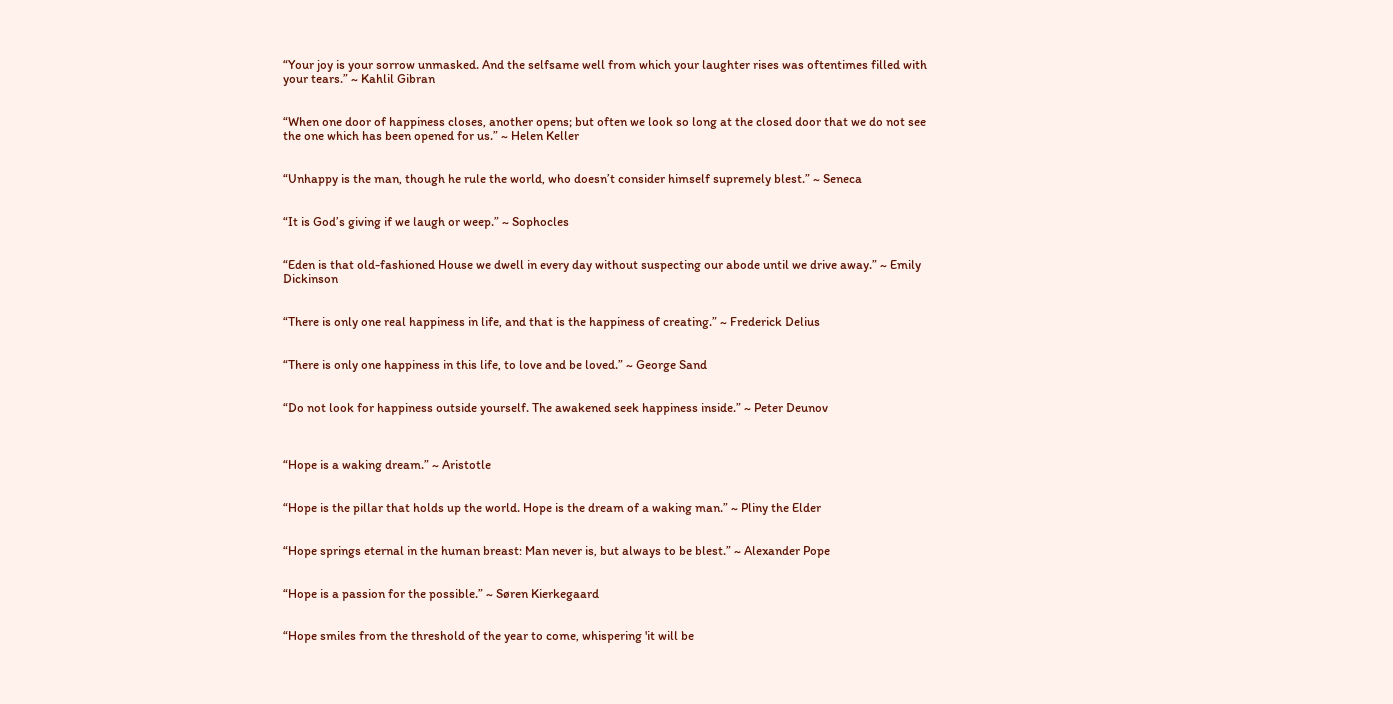“Your joy is your sorrow unmasked. And the selfsame well from which your laughter rises was oftentimes filled with your tears.” ~ Kahlil Gibran


“When one door of happiness closes, another opens; but often we look so long at the closed door that we do not see the one which has been opened for us.” ~ Helen Keller


“Unhappy is the man, though he rule the world, who doesn’t consider himself supremely blest.” ~ Seneca


“It is God’s giving if we laugh or weep.” ~ Sophocles


“Eden is that old-fashioned House we dwell in every day without suspecting our abode until we drive away.” ~ Emily Dickinson


“There is only one real happiness in life, and that is the happiness of creating.” ~ Frederick Delius


“There is only one happiness in this life, to love and be loved.” ~ George Sand


“Do not look for happiness outside yourself. The awakened seek happiness inside.” ~ Peter Deunov



“Hope is a waking dream.” ~ Aristotle


“Hope is the pillar that holds up the world. Hope is the dream of a waking man.” ~ Pliny the Elder


“Hope springs eternal in the human breast: Man never is, but always to be blest.” ~ Alexander Pope


“Hope is a passion for the possible.” ~ Søren Kierkegaard


“Hope smiles from the threshold of the year to come, whispering 'it will be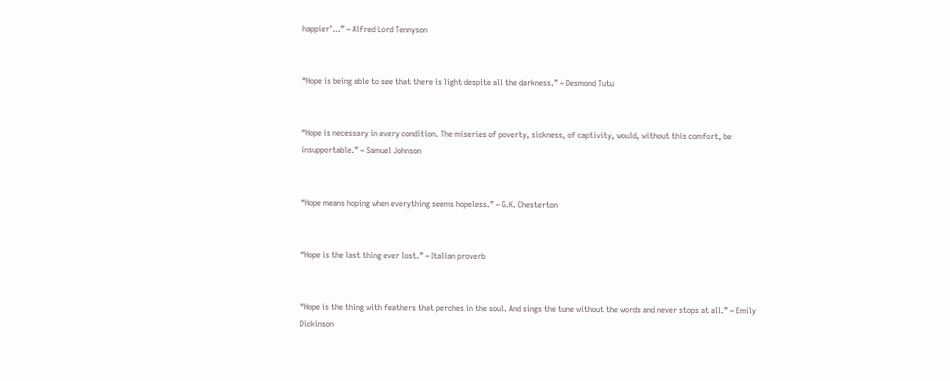happier’…” ~ Alfred Lord Tennyson


“Hope is being able to see that there is light despite all the darkness.” ~ Desmond Tutu


“Hope is necessary in every condition. The miseries of poverty, sickness, of captivity, would, without this comfort, be insupportable.” ~ Samuel Johnson


“Hope means hoping when everything seems hopeless.” ~ G.K. Chesterton


“Hope is the last thing ever lost.” ~ Italian proverb


“Hope is the thing with feathers that perches in the soul. And sings the tune without the words and never stops at all.” ~ Emily Dickinson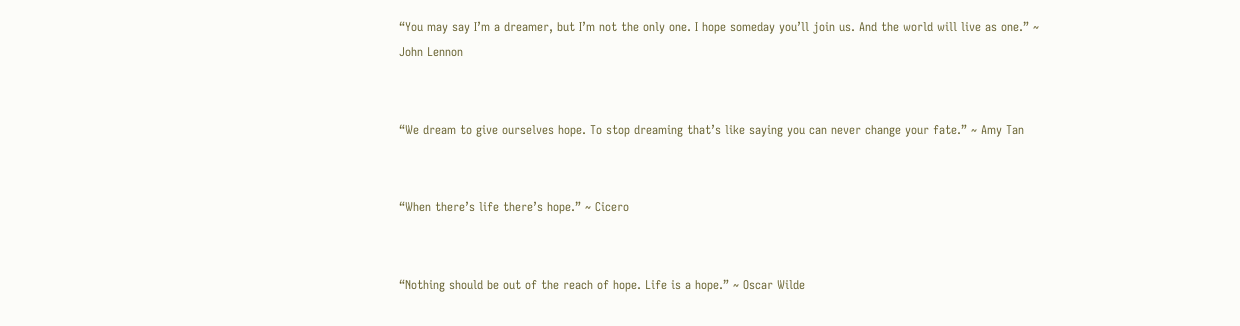“You may say I’m a dreamer, but I’m not the only one. I hope someday you’ll join us. And the world will live as one.” ~ John Lennon


“We dream to give ourselves hope. To stop dreaming that’s like saying you can never change your fate.” ~ Amy Tan


“When there’s life there’s hope.” ~ Cicero


“Nothing should be out of the reach of hope. Life is a hope.” ~ Oscar Wilde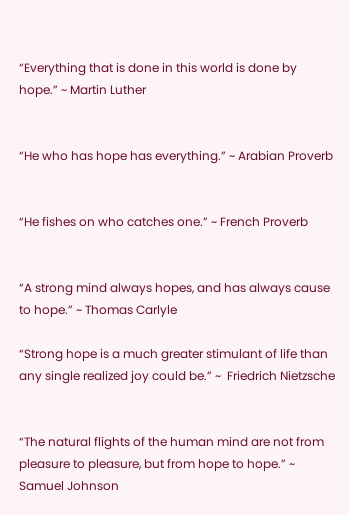“Everything that is done in this world is done by hope.” ~ Martin Luther


“He who has hope has everything.” ~ Arabian Proverb


“He fishes on who catches one.” ~ French Proverb


“A strong mind always hopes, and has always cause to hope.” ~ Thomas Carlyle

“Strong hope is a much greater stimulant of life than any single realized joy could be.” ~  Friedrich Nietzsche


“The natural flights of the human mind are not from pleasure to pleasure, but from hope to hope.” ~ Samuel Johnson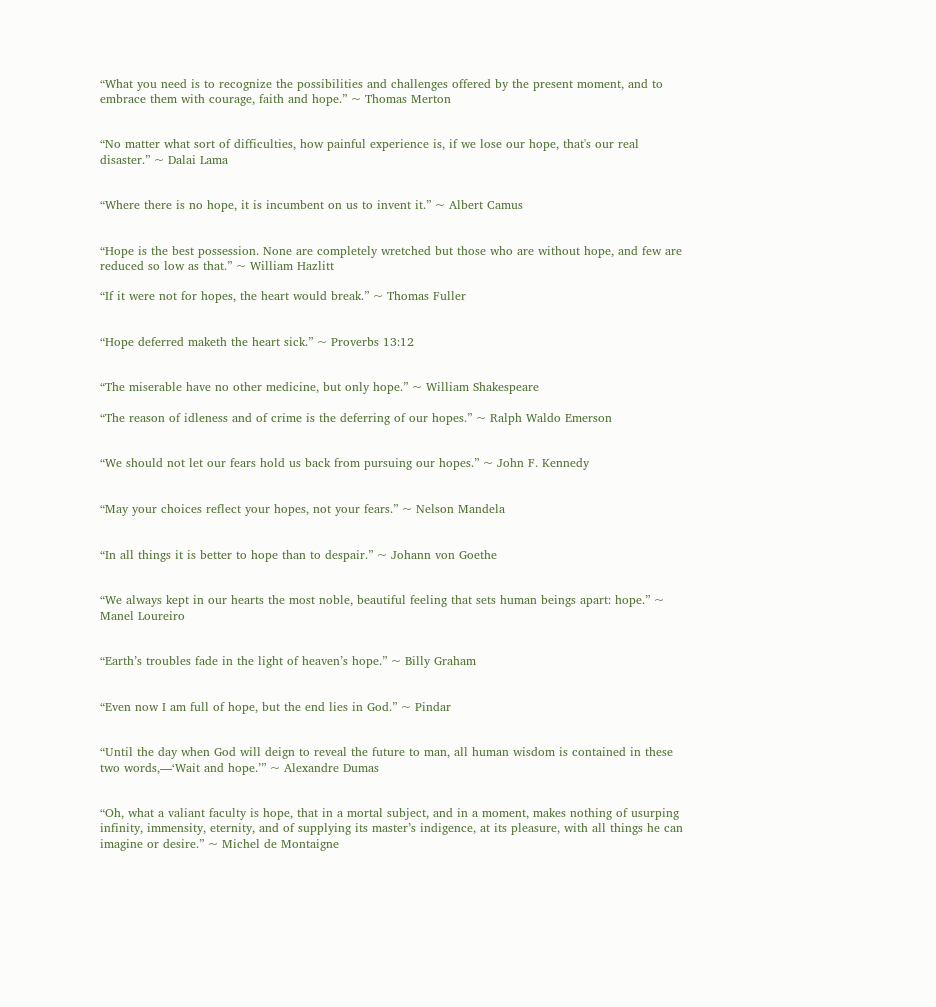“What you need is to recognize the possibilities and challenges offered by the present moment, and to embrace them with courage, faith and hope.” ~ Thomas Merton


“No matter what sort of difficulties, how painful experience is, if we lose our hope, that's our real disaster.” ~ Dalai Lama


“Where there is no hope, it is incumbent on us to invent it.” ~ Albert Camus


“Hope is the best possession. None are completely wretched but those who are without hope, and few are reduced so low as that.” ~ William Hazlitt

“If it were not for hopes, the heart would break.” ~ Thomas Fuller


“Hope deferred maketh the heart sick.” ~ Proverbs 13:12


“The miserable have no other medicine, but only hope.” ~ William Shakespeare

“The reason of idleness and of crime is the deferring of our hopes.” ~ Ralph Waldo Emerson


“We should not let our fears hold us back from pursuing our hopes.” ~ John F. Kennedy


“May your choices reflect your hopes, not your fears.” ~ Nelson Mandela


“In all things it is better to hope than to despair.” ~ Johann von Goethe


“We always kept in our hearts the most noble, beautiful feeling that sets human beings apart: hope.” ~ Manel Loureiro


“Earth’s troubles fade in the light of heaven’s hope.” ~ Billy Graham


“Even now I am full of hope, but the end lies in God.” ~ Pindar


“Until the day when God will deign to reveal the future to man, all human wisdom is contained in these two words,—‘Wait and hope.’” ~ Alexandre Dumas


“Oh, what a valiant faculty is hope, that in a mortal subject, and in a moment, makes nothing of usurping infinity, immensity, eternity, and of supplying its master’s indigence, at its pleasure, with all things he can imagine or desire.” ~ Michel de Montaigne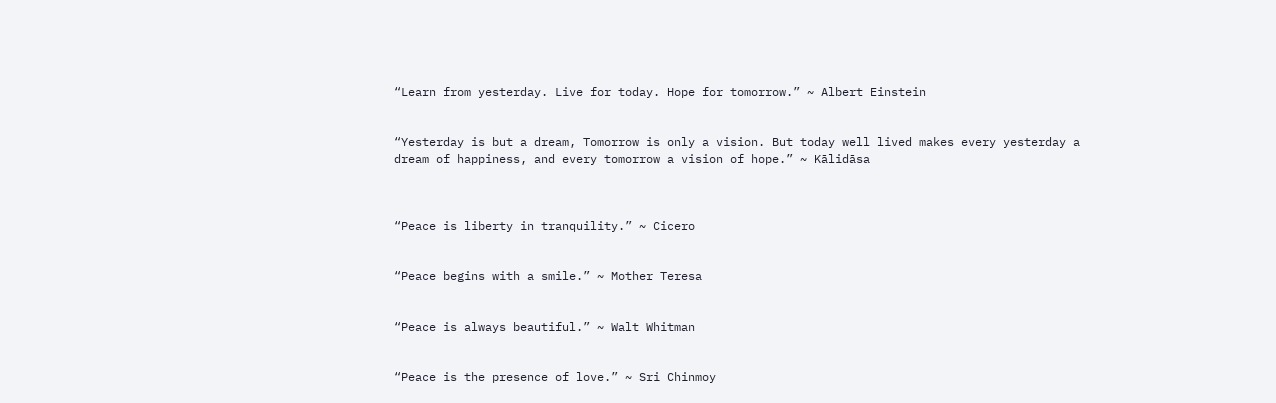“Learn from yesterday. Live for today. Hope for tomorrow.” ~ Albert Einstein


“Yesterday is but a dream, Tomorrow is only a vision. But today well lived makes every yesterday a dream of happiness, and every tomorrow a vision of hope.” ~ Kālidāsa



“Peace is liberty in tranquility.” ~ Cicero


“Peace begins with a smile.” ~ Mother Teresa


“Peace is always beautiful.” ~ Walt Whitman


“Peace is the presence of love.” ~ Sri Chinmoy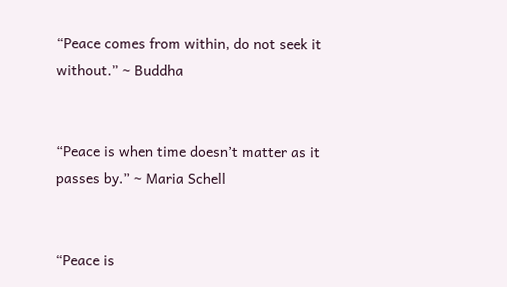“Peace comes from within, do not seek it without.” ~ Buddha


“Peace is when time doesn’t matter as it passes by.” ~ Maria Schell


“Peace is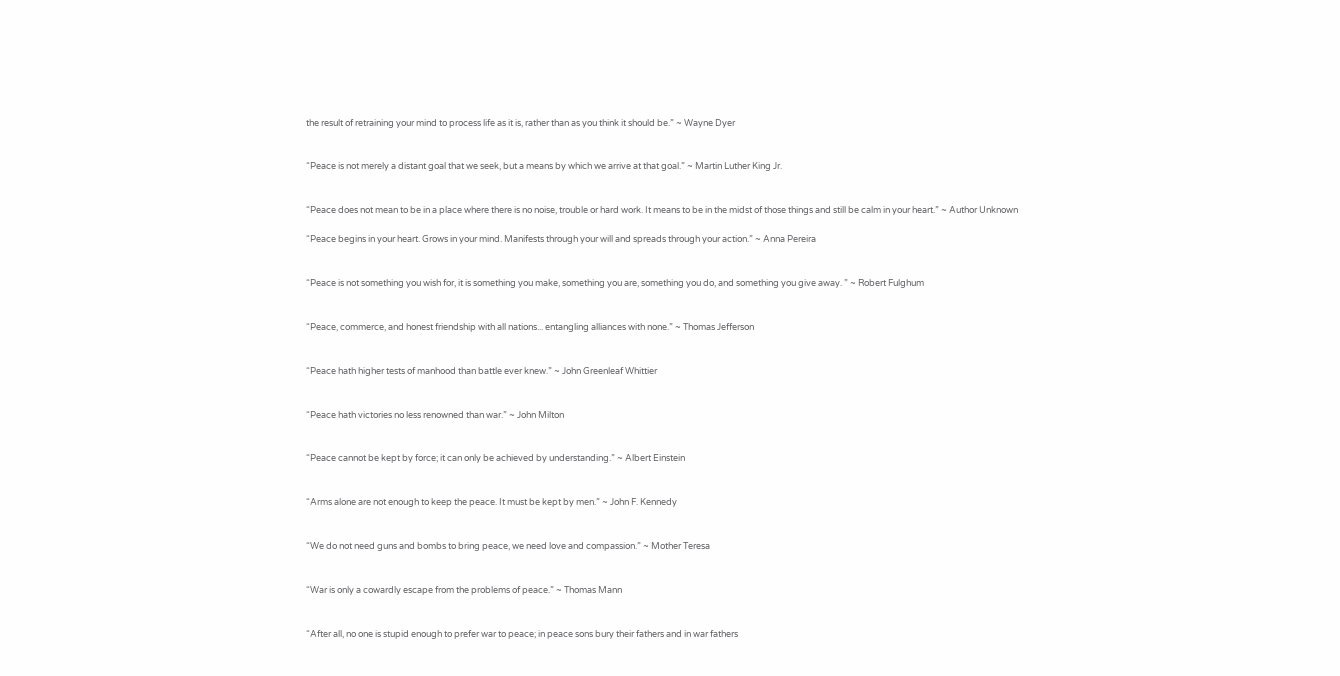the result of retraining your mind to process life as it is, rather than as you think it should be.” ~ Wayne Dyer


“Peace is not merely a distant goal that we seek, but a means by which we arrive at that goal.” ~ Martin Luther King Jr.


“Peace does not mean to be in a place where there is no noise, trouble or hard work. It means to be in the midst of those things and still be calm in your heart.” ~ Author Unknown

“Peace begins in your heart. Grows in your mind. Manifests through your will and spreads through your action.” ~ Anna Pereira


“Peace is not something you wish for, it is something you make, something you are, something you do, and something you give away. ” ~ Robert Fulghum


“Peace, commerce, and honest friendship with all nations... entangling alliances with none.” ~ Thomas Jefferson


“Peace hath higher tests of manhood than battle ever knew.” ~ John Greenleaf Whittier


“Peace hath victories no less renowned than war.” ~ John Milton


“Peace cannot be kept by force; it can only be achieved by understanding.” ~ Albert Einstein


“Arms alone are not enough to keep the peace. It must be kept by men.” ~ John F. Kennedy


“We do not need guns and bombs to bring peace, we need love and compassion.” ~ Mother Teresa


“War is only a cowardly escape from the problems of peace.” ~ Thomas Mann


“After all, no one is stupid enough to prefer war to peace; in peace sons bury their fathers and in war fathers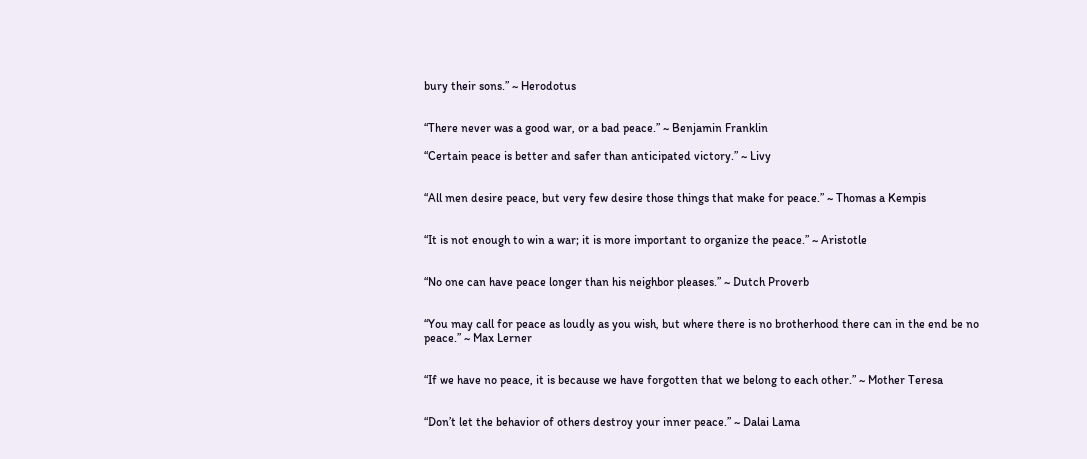bury their sons.” ~ Herodotus


“There never was a good war, or a bad peace.” ~ Benjamin Franklin

“Certain peace is better and safer than anticipated victory.” ~ Livy


“All men desire peace, but very few desire those things that make for peace.” ~ Thomas a Kempis


“It is not enough to win a war; it is more important to organize the peace.” ~ Aristotle


“No one can have peace longer than his neighbor pleases.” ~ Dutch Proverb


“You may call for peace as loudly as you wish, but where there is no brotherhood there can in the end be no peace.” ~ Max Lerner


“If we have no peace, it is because we have forgotten that we belong to each other.” ~ Mother Teresa


“Don’t let the behavior of others destroy your inner peace.” ~ Dalai Lama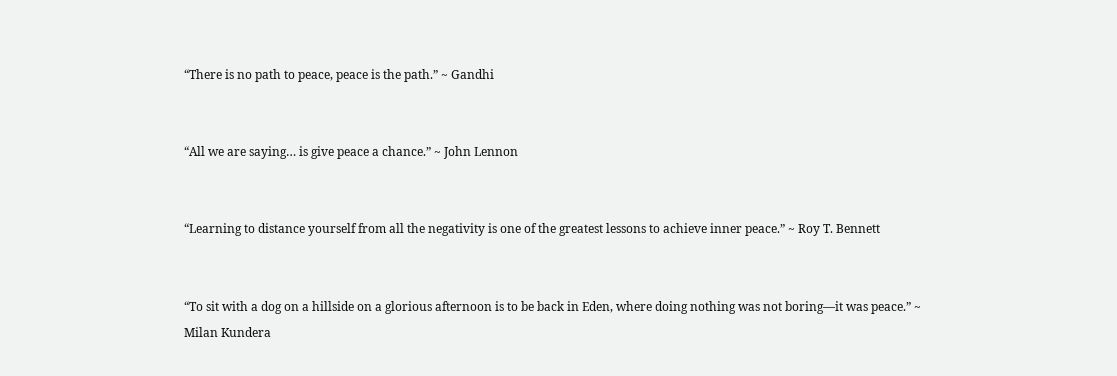“There is no path to peace, peace is the path.” ~ Gandhi


“All we are saying… is give peace a chance.” ~ John Lennon


“Learning to distance yourself from all the negativity is one of the greatest lessons to achieve inner peace.” ~ Roy T. Bennett


“To sit with a dog on a hillside on a glorious afternoon is to be back in Eden, where doing nothing was not boring—it was peace.” ~ Milan Kundera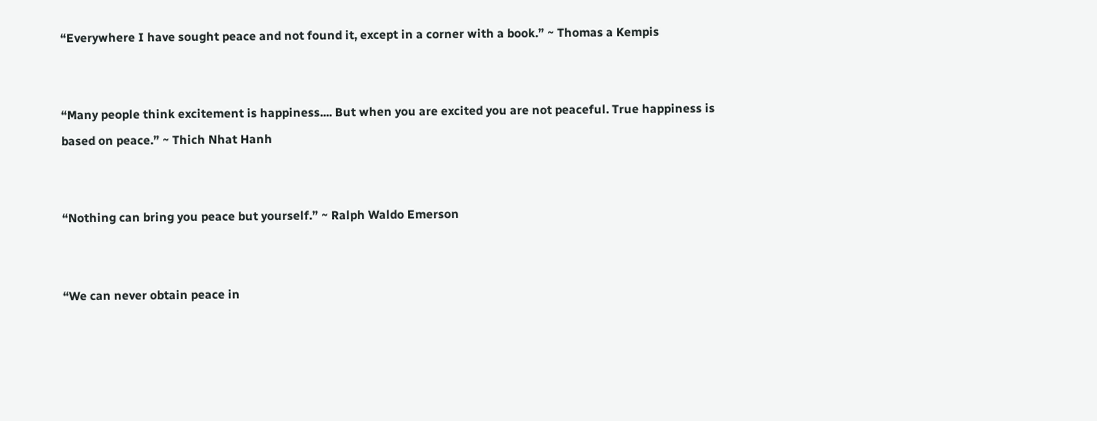“Everywhere I have sought peace and not found it, except in a corner with a book.” ~ Thomas a Kempis


“Many people think excitement is happiness.... But when you are excited you are not peaceful. True happiness is based on peace.” ~ Thich Nhat Hanh


“Nothing can bring you peace but yourself.” ~ Ralph Waldo Emerson


“We can never obtain peace in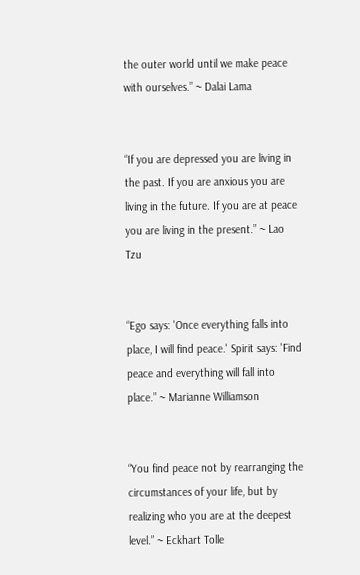the outer world until we make peace with ourselves.” ~ Dalai Lama


“If you are depressed you are living in the past. If you are anxious you are living in the future. If you are at peace you are living in the present.” ~ Lao Tzu


“Ego says: 'Once everything falls into place, I will find peace.' Spirit says: 'Find peace and everything will fall into place.” ~ Marianne Williamson


“You find peace not by rearranging the circumstances of your life, but by realizing who you are at the deepest level.” ~ Eckhart Tolle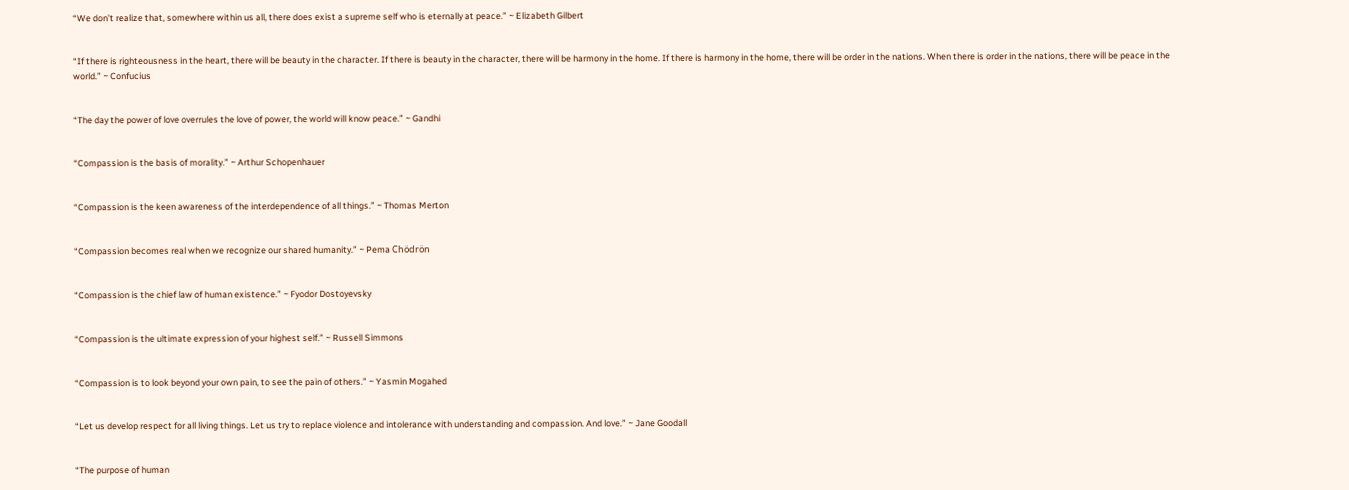“We don’t realize that, somewhere within us all, there does exist a supreme self who is eternally at peace.” ~ Elizabeth Gilbert


“If there is righteousness in the heart, there will be beauty in the character. If there is beauty in the character, there will be harmony in the home. If there is harmony in the home, there will be order in the nations. When there is order in the nations, there will be peace in the world.” ~ Confucius


“The day the power of love overrules the love of power, the world will know peace.” ~ Gandhi


“Compassion is the basis of morality.” ~ Arthur Schopenhauer


“Compassion is the keen awareness of the interdependence of all things.” ~ Thomas Merton


“Compassion becomes real when we recognize our shared humanity.” ~ Pema Chödrön


“Compassion is the chief law of human existence.” ~ Fyodor Dostoyevsky


“Compassion is the ultimate expression of your highest self.” ~ Russell Simmons


“Compassion is to look beyond your own pain, to see the pain of others.” ~ Yasmin Mogahed


“Let us develop respect for all living things. Let us try to replace violence and intolerance with understanding and compassion. And love.” ~ Jane Goodall


“The purpose of human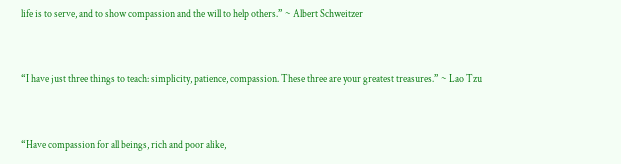life is to serve, and to show compassion and the will to help others.” ~ Albert Schweitzer


“I have just three things to teach: simplicity, patience, compassion. These three are your greatest treasures.” ~ Lao Tzu


“Have compassion for all beings, rich and poor alike,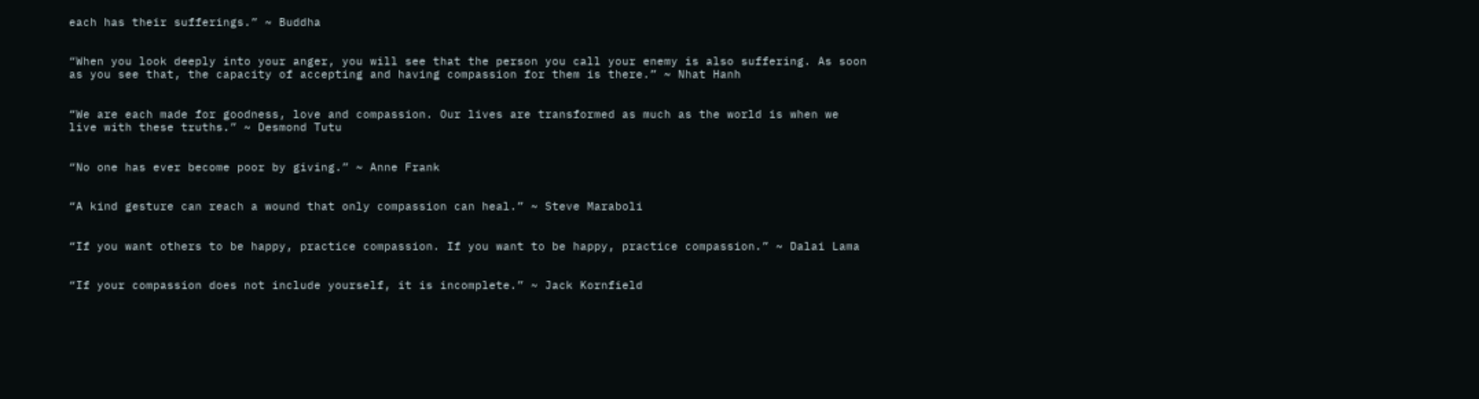each has their sufferings.” ~ Buddha


“When you look deeply into your anger, you will see that the person you call your enemy is also suffering. As soon as you see that, the capacity of accepting and having compassion for them is there.” ~ Nhat Hanh


“We are each made for goodness, love and compassion. Our lives are transformed as much as the world is when we live with these truths.” ~ Desmond Tutu


“No one has ever become poor by giving.” ~ Anne Frank


“A kind gesture can reach a wound that only compassion can heal.” ~ Steve Maraboli


“If you want others to be happy, practice compassion. If you want to be happy, practice compassion.” ~ Dalai Lama


“If your compassion does not include yourself, it is incomplete.” ~ Jack Kornfield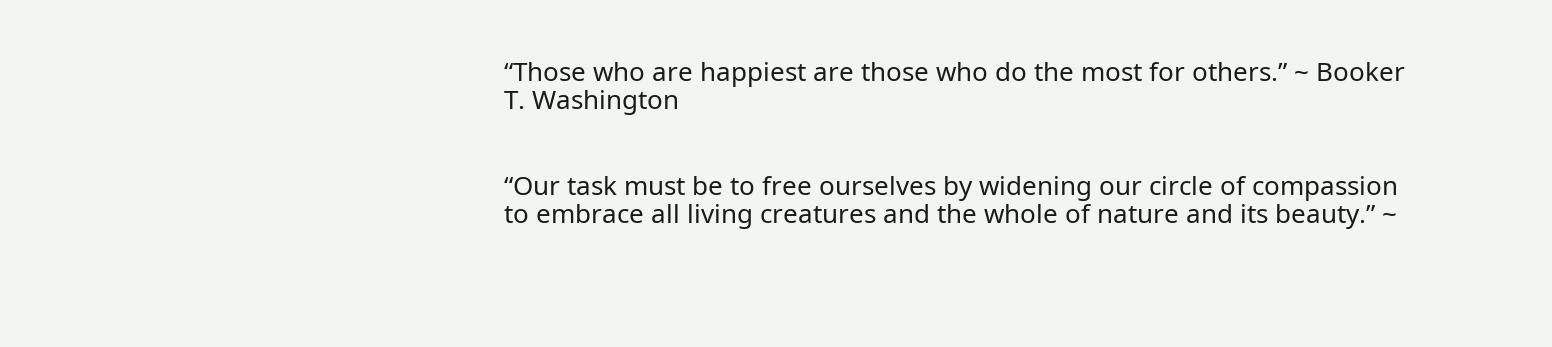“Those who are happiest are those who do the most for others.” ~ Booker T. Washington


“Our task must be to free ourselves by widening our circle of compassion to embrace all living creatures and the whole of nature and its beauty.” ~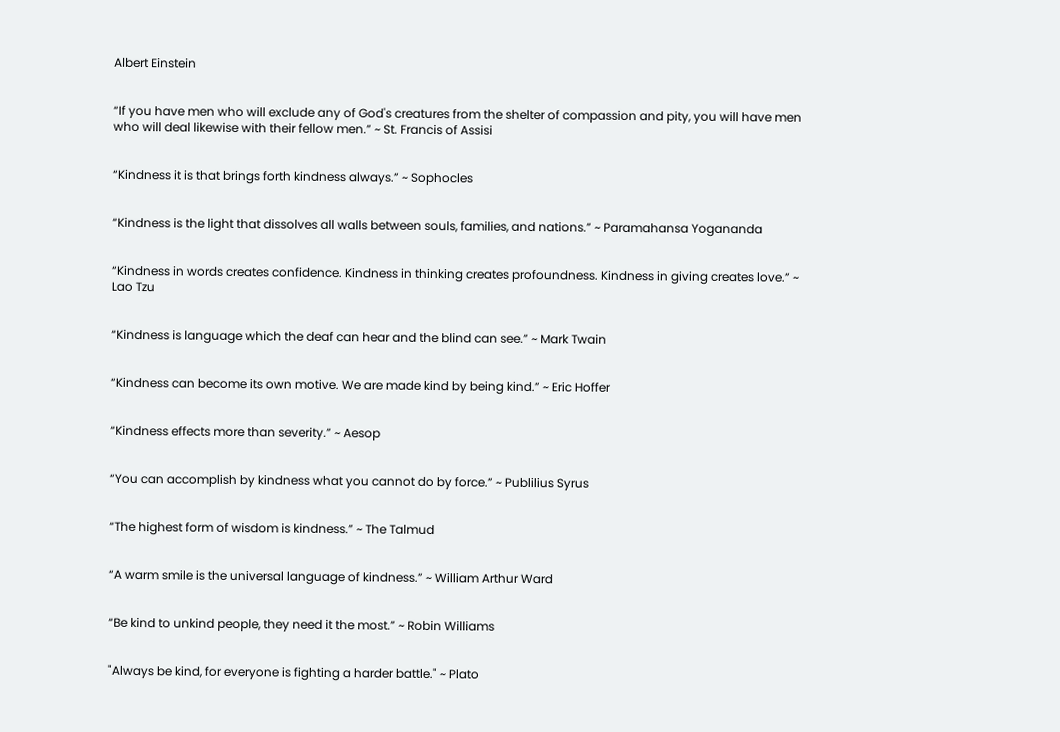Albert Einstein


“If you have men who will exclude any of God's creatures from the shelter of compassion and pity, you will have men who will deal likewise with their fellow men.” ~ St. Francis of Assisi


“Kindness it is that brings forth kindness always.” ~ Sophocles


“Kindness is the light that dissolves all walls between souls, families, and nations.” ~ Paramahansa Yogananda


“Kindness in words creates confidence. Kindness in thinking creates profoundness. Kindness in giving creates love.” ~ Lao Tzu


“Kindness is language which the deaf can hear and the blind can see.” ~ Mark Twain


“Kindness can become its own motive. We are made kind by being kind.” ~ Eric Hoffer


“Kindness effects more than severity.” ~ Aesop


“You can accomplish by kindness what you cannot do by force.” ~ Publilius Syrus


“The highest form of wisdom is kindness.” ~ The Talmud


“A warm smile is the universal language of kindness.” ~ William Arthur Ward


“Be kind to unkind people, they need it the most.” ~ Robin Williams


"Always be kind, for everyone is fighting a harder battle." ~ Plato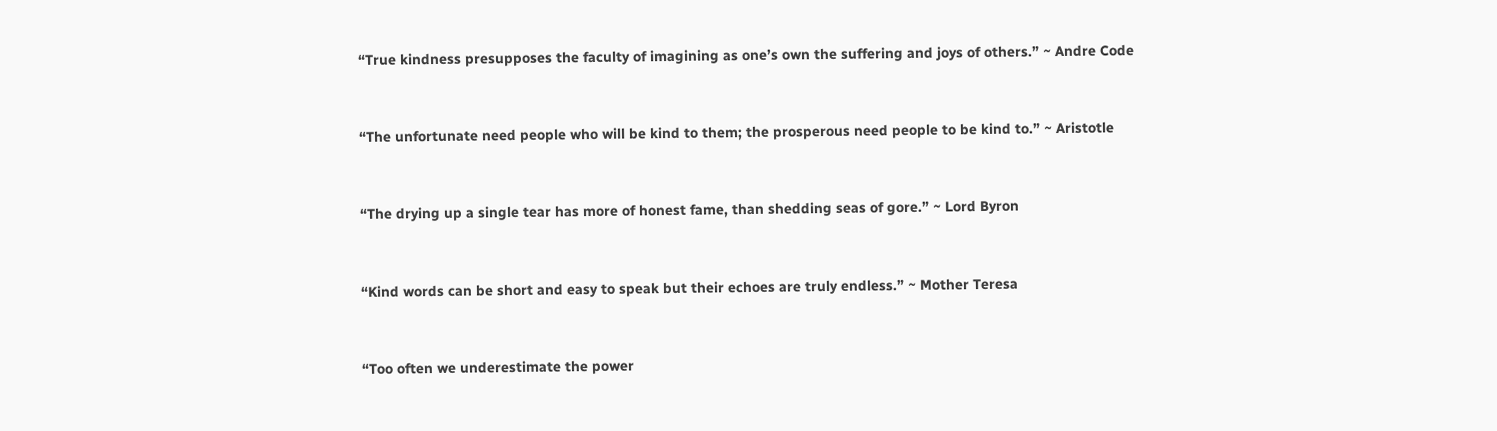“True kindness presupposes the faculty of imagining as one’s own the suffering and joys of others.” ~ Andre Code


“The unfortunate need people who will be kind to them; the prosperous need people to be kind to.” ~ Aristotle


“The drying up a single tear has more of honest fame, than shedding seas of gore.” ~ Lord Byron


“Kind words can be short and easy to speak but their echoes are truly endless.” ~ Mother Teresa


“Too often we underestimate the power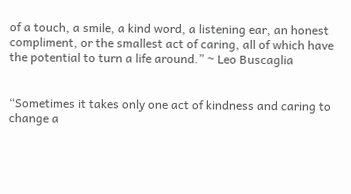of a touch, a smile, a kind word, a listening ear, an honest compliment, or the smallest act of caring, all of which have the potential to turn a life around.” ~ Leo Buscaglia


“Sometimes it takes only one act of kindness and caring to change a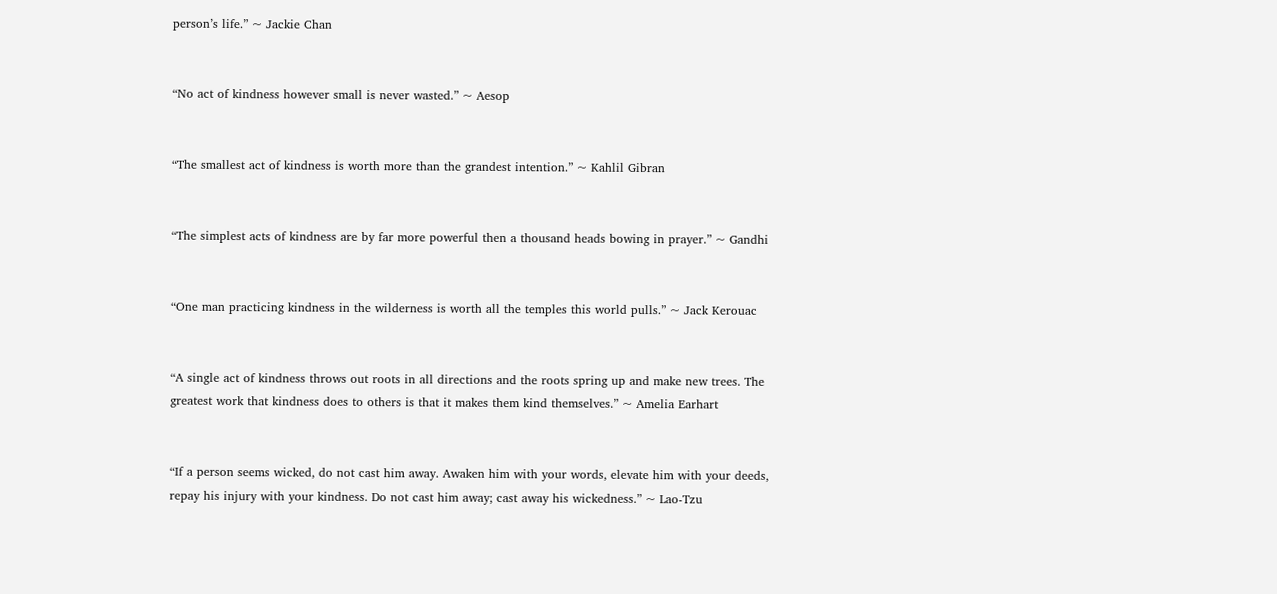person’s life.” ~ Jackie Chan


“No act of kindness however small is never wasted.” ~ Aesop


“The smallest act of kindness is worth more than the grandest intention.” ~ Kahlil Gibran


“The simplest acts of kindness are by far more powerful then a thousand heads bowing in prayer.” ~ Gandhi


“One man practicing kindness in the wilderness is worth all the temples this world pulls.” ~ Jack Kerouac


“A single act of kindness throws out roots in all directions and the roots spring up and make new trees. The greatest work that kindness does to others is that it makes them kind themselves.” ~ Amelia Earhart


“If a person seems wicked, do not cast him away. Awaken him with your words, elevate him with your deeds, repay his injury with your kindness. Do not cast him away; cast away his wickedness.” ~ Lao-Tzu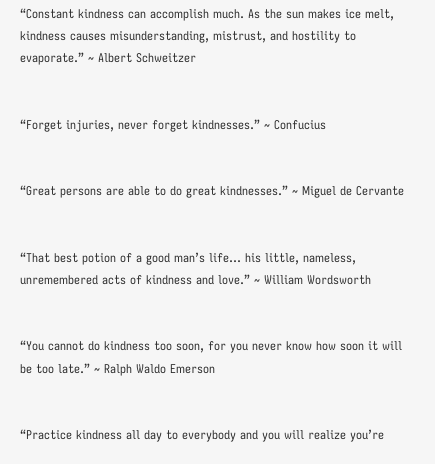“Constant kindness can accomplish much. As the sun makes ice melt, kindness causes misunderstanding, mistrust, and hostility to evaporate.” ~ Albert Schweitzer


“Forget injuries, never forget kindnesses.” ~ Confucius


“Great persons are able to do great kindnesses.” ~ Miguel de Cervante


“That best potion of a good man’s life… his little, nameless, unremembered acts of kindness and love.” ~ William Wordsworth


“You cannot do kindness too soon, for you never know how soon it will be too late.” ~ Ralph Waldo Emerson


“Practice kindness all day to everybody and you will realize you’re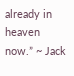already in heaven now.” ~ Jack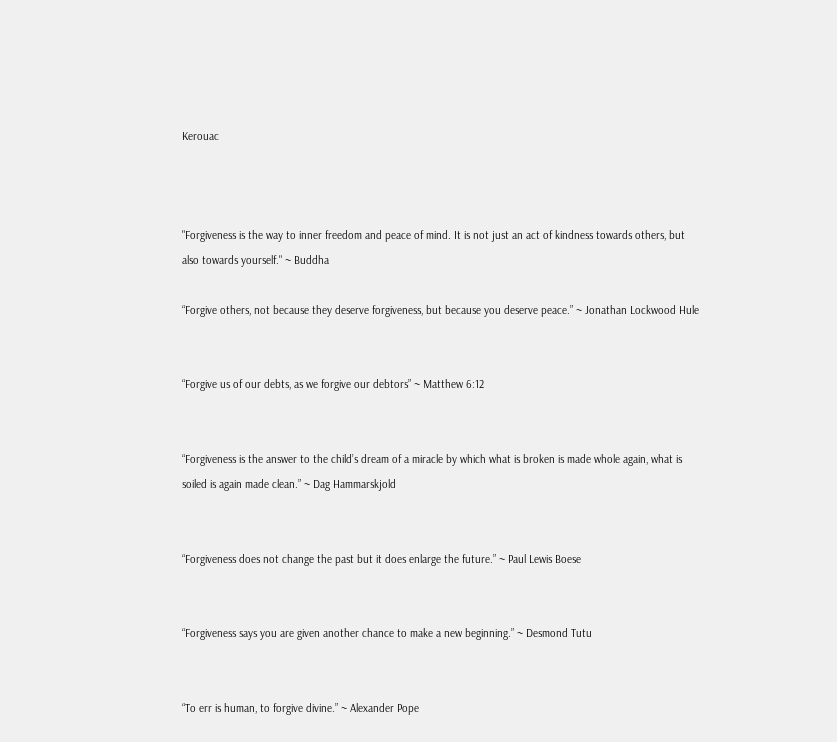Kerouac



"Forgiveness is the way to inner freedom and peace of mind. It is not just an act of kindness towards others, but also towards yourself." ~ Buddha

“Forgive others, not because they deserve forgiveness, but because you deserve peace.” ~ Jonathan Lockwood Hule


“Forgive us of our debts, as we forgive our debtors” ~ Matthew 6:12


“Forgiveness is the answer to the child’s dream of a miracle by which what is broken is made whole again, what is soiled is again made clean.” ~ Dag Hammarskjold


“Forgiveness does not change the past but it does enlarge the future.” ~ Paul Lewis Boese


“Forgiveness says you are given another chance to make a new beginning.” ~ Desmond Tutu


“To err is human, to forgive divine.” ~ Alexander Pope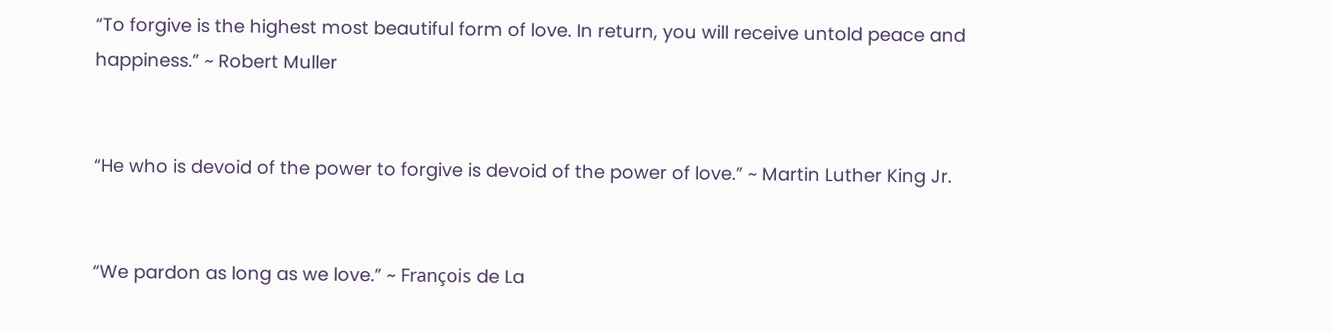“To forgive is the highest most beautiful form of love. In return, you will receive untold peace and happiness.” ~ Robert Muller


“He who is devoid of the power to forgive is devoid of the power of love.” ~ Martin Luther King Jr.


“We pardon as long as we love.” ~ François de La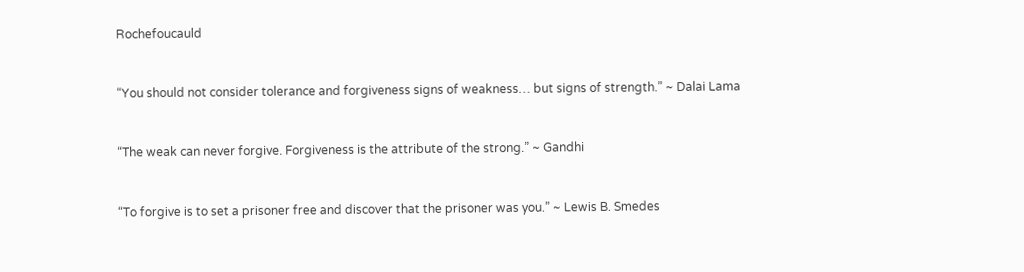Rochefoucauld


“You should not consider tolerance and forgiveness signs of weakness… but signs of strength.” ~ Dalai Lama


“The weak can never forgive. Forgiveness is the attribute of the strong.” ~ Gandhi


“To forgive is to set a prisoner free and discover that the prisoner was you.” ~ Lewis B. Smedes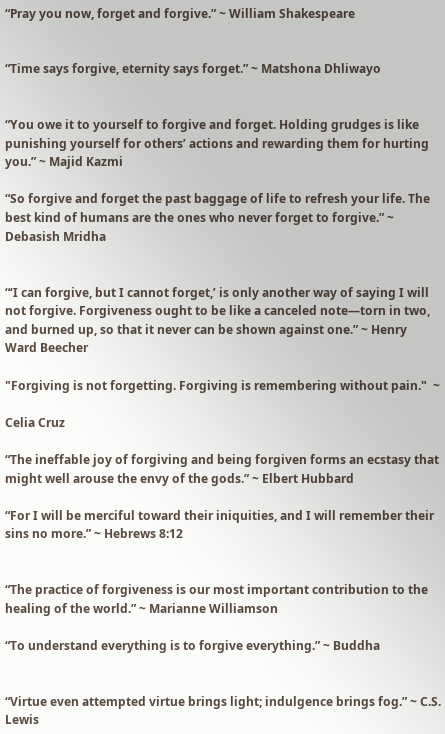“Pray you now, forget and forgive.” ~ William Shakespeare


“Time says forgive, eternity says forget.” ~ Matshona Dhliwayo


“You owe it to yourself to forgive and forget. Holding grudges is like punishing yourself for others’ actions and rewarding them for hurting you.” ~ Majid Kazmi

“So forgive and forget the past baggage of life to refresh your life. The best kind of humans are the ones who never forget to forgive.” ~ Debasish Mridha


“‘I can forgive, but I cannot forget,’ is only another way of saying I will not forgive. Forgiveness ought to be like a canceled note—torn in two, and burned up, so that it never can be shown against one.” ~ Henry Ward Beecher

"Forgiving is not forgetting. Forgiving is remembering without pain."  ~

Celia Cruz

“The ineffable joy of forgiving and being forgiven forms an ecstasy that might well arouse the envy of the gods.” ~ Elbert Hubbard

“For I will be merciful toward their iniquities, and I will remember their sins no more.” ~ Hebrews 8:12


“The practice of forgiveness is our most important contribution to the healing of the world.” ~ Marianne Williamson

“To understand everything is to forgive everything.” ~ Buddha


“Virtue even attempted virtue brings light; indulgence brings fog.” ~ C.S. Lewis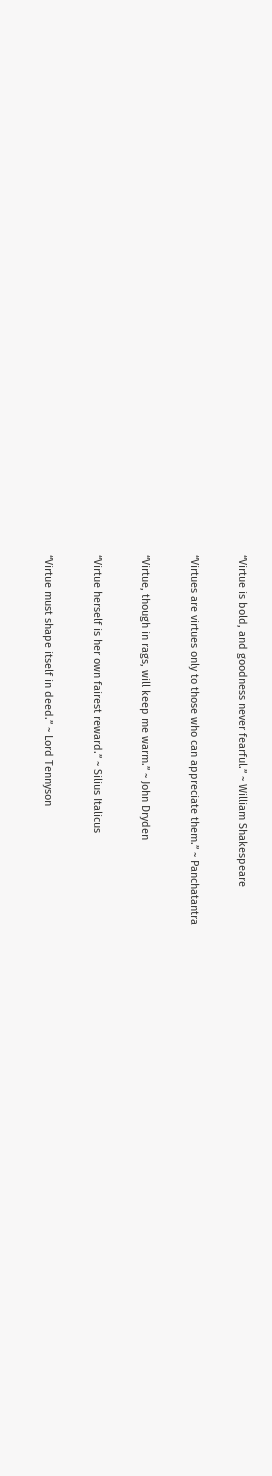“Virtue is bold, and goodness never fearful.” ~ William Shakespeare


“Virtues are virtues only to those who can appreciate them.” ~ Panchatantra


“Virtue, though in rags, will keep me warm.” ~ John Dryden


“Virtue herself is her own fairest reward.” ~ Silius Italicus


“Virtue must shape itself in deed.” ~ Lord Tennyson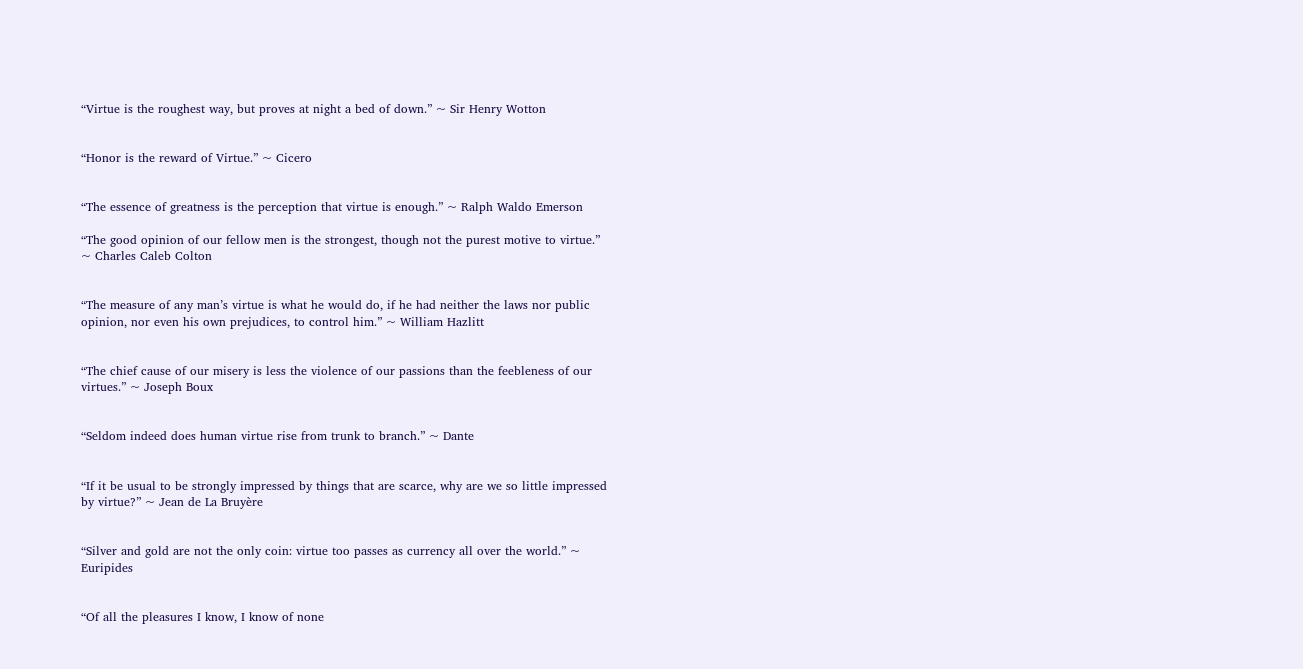“Virtue is the roughest way, but proves at night a bed of down.” ~ Sir Henry Wotton


“Honor is the reward of Virtue.” ~ Cicero


“The essence of greatness is the perception that virtue is enough.” ~ Ralph Waldo Emerson

“The good opinion of our fellow men is the strongest, though not the purest motive to virtue.” ~ Charles Caleb Colton


“The measure of any man’s virtue is what he would do, if he had neither the laws nor public opinion, nor even his own prejudices, to control him.” ~ William Hazlitt


“The chief cause of our misery is less the violence of our passions than the feebleness of our virtues.” ~ Joseph Boux


“Seldom indeed does human virtue rise from trunk to branch.” ~ Dante


“If it be usual to be strongly impressed by things that are scarce, why are we so little impressed by virtue?” ~ Jean de La Bruyère


“Silver and gold are not the only coin: virtue too passes as currency all over the world.” ~ Euripides


“Of all the pleasures I know, I know of none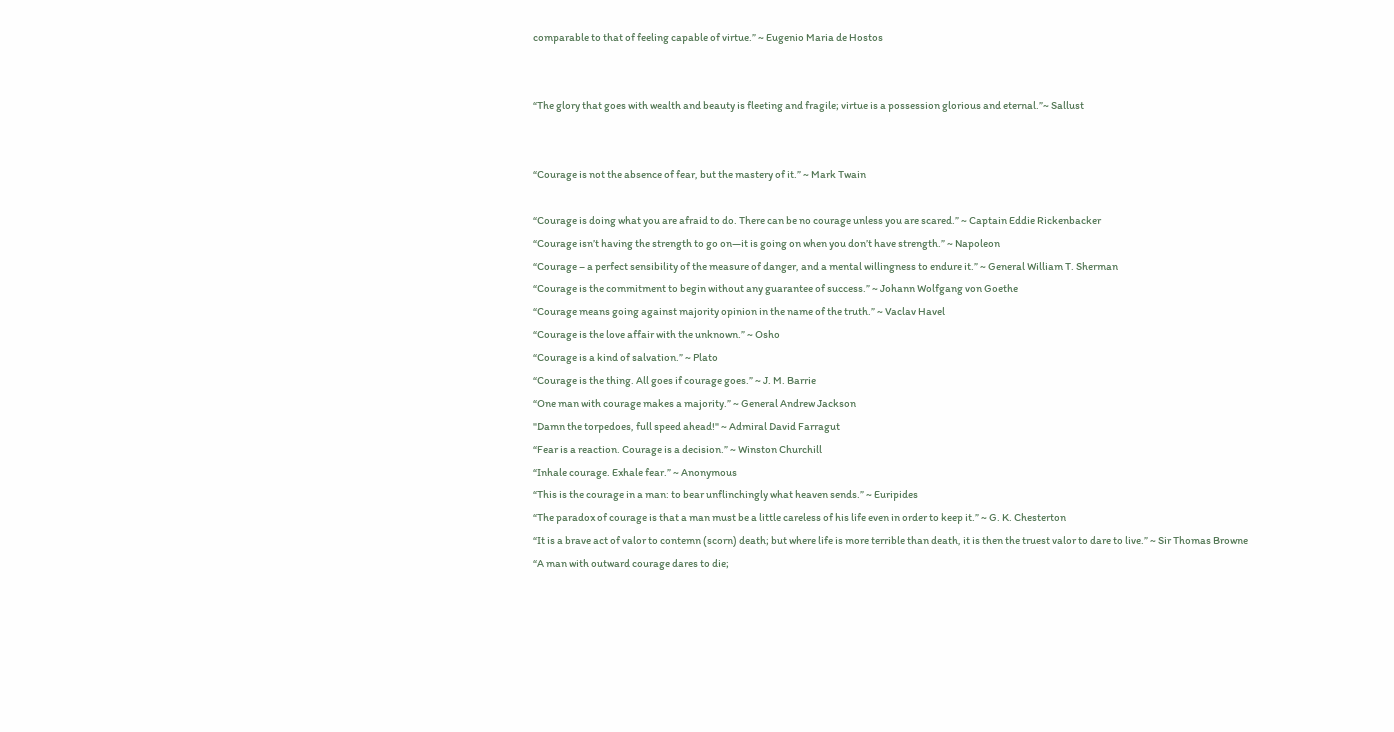comparable to that of feeling capable of virtue.” ~ Eugenio Maria de Hostos


“The glory that goes with wealth and beauty is fleeting and fragile; virtue is a possession glorious and eternal.”~ Sallust


“Courage is not the absence of fear, but the mastery of it.” ~ Mark Twain

“Courage is doing what you are afraid to do. There can be no courage unless you are scared.” ~ Captain Eddie Rickenbacker
“Courage isn’t having the strength to go on—it is going on when you don’t have strength.” ~ Napoleon
“Courage – a perfect sensibility of the measure of danger, and a mental willingness to endure it.” ~ General William T. Sherman
“Courage is the commitment to begin without any guarantee of success.” ~ Johann Wolfgang von Goethe
“Courage means going against majority opinion in the name of the truth.” ~ Vaclav Havel
“Courage is the love affair with the unknown.” ~ Osho
“Courage is a kind of salvation.” ~ Plato
“Courage is the thing. All goes if courage goes.” ~ J. M. Barrie
“One man with courage makes a majority.” ~ General Andrew Jackson
"Damn the torpedoes, full speed ahead!" ~ Admiral David Farragut
“Fear is a reaction. Courage is a decision.” ~ Winston Churchill
“Inhale courage. Exhale fear.” ~ Anonymous
“This is the courage in a man: to bear unflinchingly what heaven sends.” ~ Euripides
“The paradox of courage is that a man must be a little careless of his life even in order to keep it.” ~ G. K. Chesterton
“It is a brave act of valor to contemn (scorn) death; but where life is more terrible than death, it is then the truest valor to dare to live.” ~ Sir Thomas Browne
“A man with outward courage dares to die;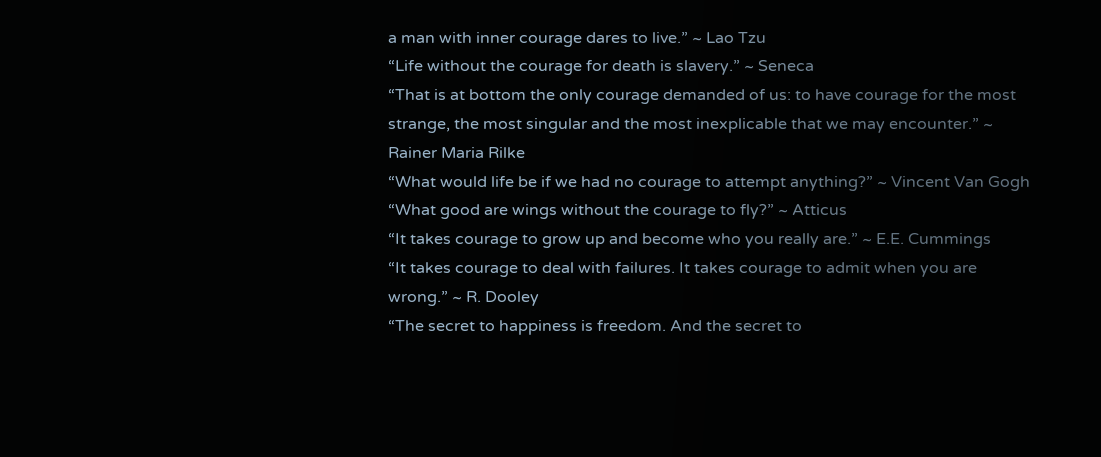a man with inner courage dares to live.” ~ Lao Tzu
“Life without the courage for death is slavery.” ~ Seneca
“That is at bottom the only courage demanded of us: to have courage for the most strange, the most singular and the most inexplicable that we may encounter.” ~ Rainer Maria Rilke
“What would life be if we had no courage to attempt anything?” ~ Vincent Van Gogh
“What good are wings without the courage to fly?” ~ Atticus
“It takes courage to grow up and become who you really are.” ~ E.E. Cummings
“It takes courage to deal with failures. It takes courage to admit when you are wrong.” ~ R. Dooley
“The secret to happiness is freedom. And the secret to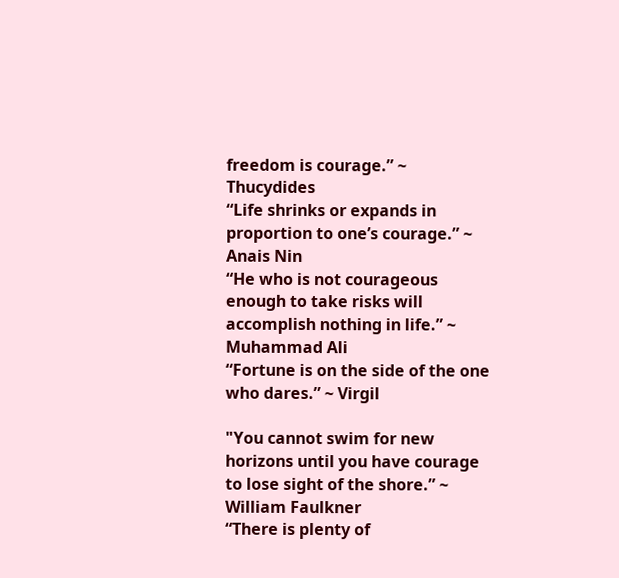freedom is courage.” ~ Thucydides
“Life shrinks or expands in proportion to one’s courage.” ~ Anais Nin
“He who is not courageous enough to take risks will accomplish nothing in life.” ~ Muhammad Ali
“Fortune is on the side of the one who dares.” ~ Virgil

"You cannot swim for new horizons until you have courage to lose sight of the shore.” ~ William Faulkner
“There is plenty of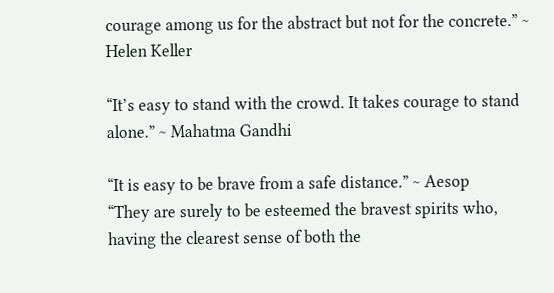courage among us for the abstract but not for the concrete.” ~ Helen Keller

“It’s easy to stand with the crowd. It takes courage to stand alone.” ~ Mahatma Gandhi

“It is easy to be brave from a safe distance.” ~ Aesop
“They are surely to be esteemed the bravest spirits who, having the clearest sense of both the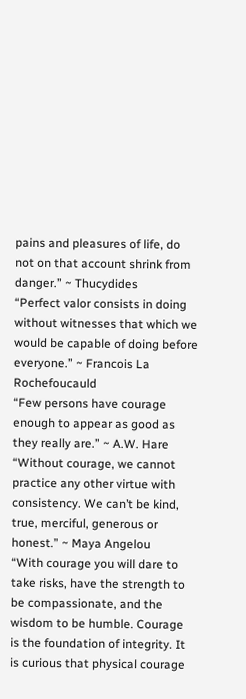pains and pleasures of life, do not on that account shrink from danger.” ~ Thucydides
“Perfect valor consists in doing without witnesses that which we would be capable of doing before everyone.” ~ Francois La Rochefoucauld
“Few persons have courage enough to appear as good as they really are.” ~ A.W. Hare
“Without courage, we cannot practice any other virtue with consistency. We can’t be kind, true, merciful, generous or honest.” ~ Maya Angelou
“With courage you will dare to take risks, have the strength to be compassionate, and the wisdom to be humble. Courage is the foundation of integrity. It is curious that physical courage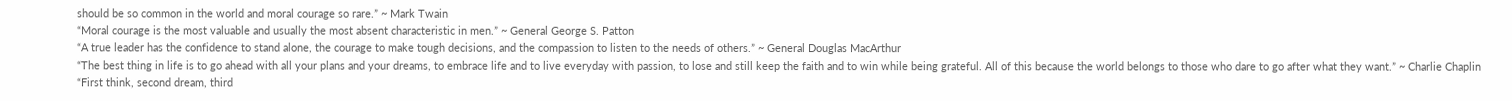should be so common in the world and moral courage so rare.” ~ Mark Twain
“Moral courage is the most valuable and usually the most absent characteristic in men.” ~ General George S. Patton
“A true leader has the confidence to stand alone, the courage to make tough decisions, and the compassion to listen to the needs of others.” ~ General Douglas MacArthur
“The best thing in life is to go ahead with all your plans and your dreams, to embrace life and to live everyday with passion, to lose and still keep the faith and to win while being grateful. All of this because the world belongs to those who dare to go after what they want.” ~ Charlie Chaplin
“First think, second dream, third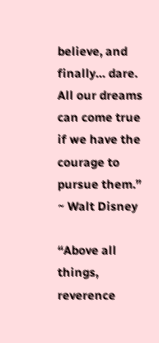believe, and finally… dare. All our dreams can come true if we have the courage to pursue them.” ~ Walt Disney

“Above all things, reverence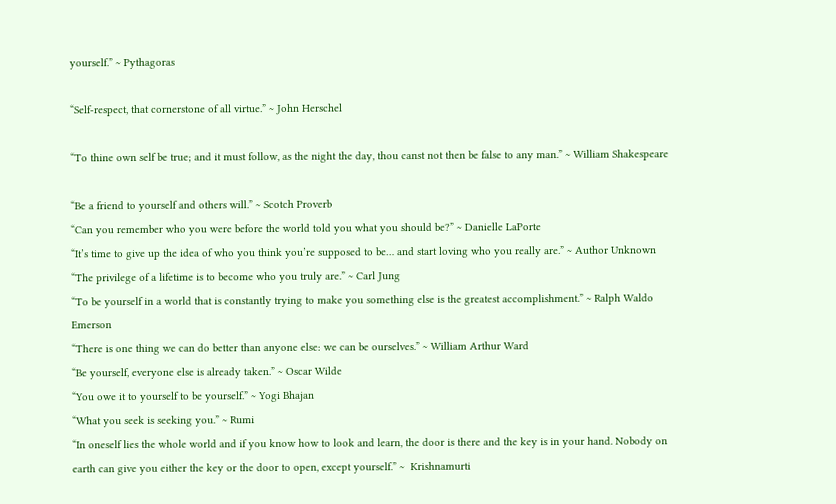yourself.” ~ Pythagoras

“Self-respect, that cornerstone of all virtue.” ~ John Herschel

“To thine own self be true; and it must follow, as the night the day, thou canst not then be false to any man.” ~ William Shakespeare

“Be a friend to yourself and others will.” ~ Scotch Proverb
“Can you remember who you were before the world told you what you should be?” ~ Danielle LaPorte
“It’s time to give up the idea of who you think you’re supposed to be… and start loving who you really are.” ~ Author Unknown
“The privilege of a lifetime is to become who you truly are.” ~ Carl Jung
“To be yourself in a world that is constantly trying to make you something else is the greatest accomplishment.” ~ Ralph Waldo Emerson
“There is one thing we can do better than anyone else: we can be ourselves.” ~ William Arthur Ward
“Be yourself, everyone else is already taken.” ~ Oscar Wilde
“You owe it to yourself to be yourself.” ~ Yogi Bhajan
“What you seek is seeking you.” ~ Rumi
“In oneself lies the whole world and if you know how to look and learn, the door is there and the key is in your hand. Nobody on earth can give you either the key or the door to open, except yourself.” ~  Krishnamurti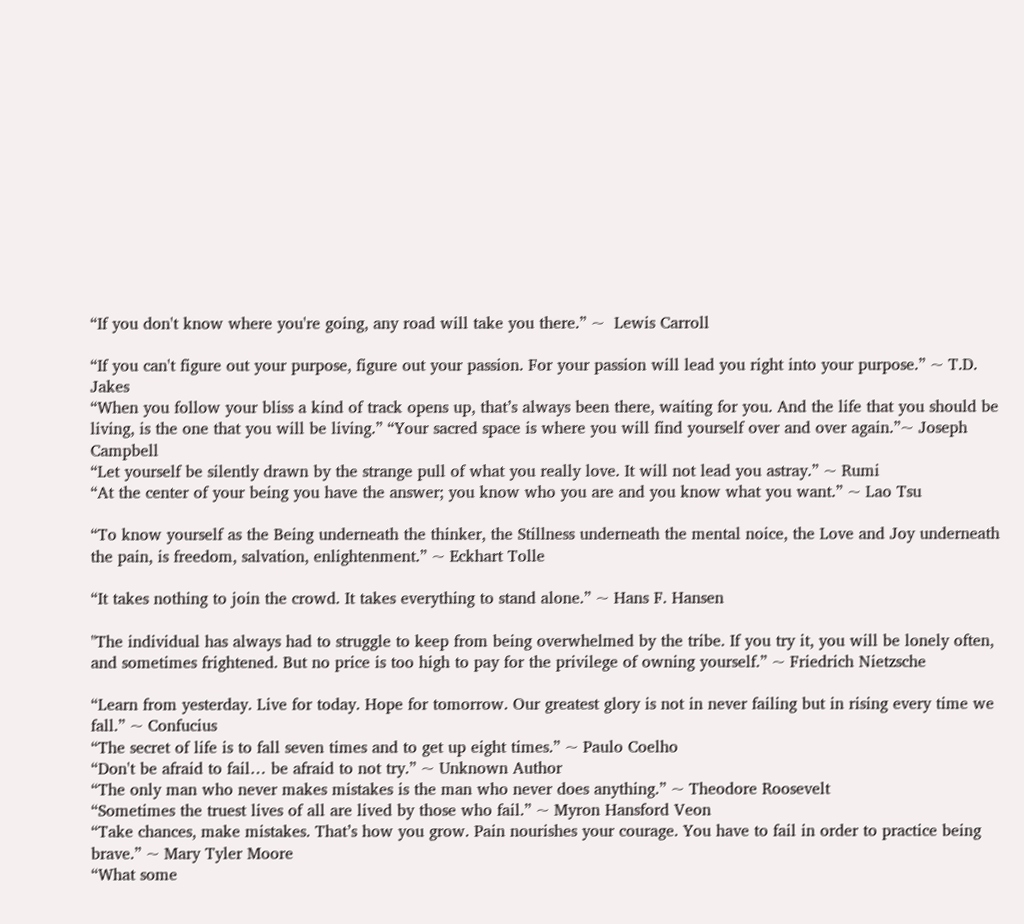“If you don't know where you're going, any road will take you there.” ~  Lewis Carroll

“If you can't figure out your purpose, figure out your passion. For your passion will lead you right into your purpose.” ~ T.D. Jakes
“When you follow your bliss a kind of track opens up, that’s always been there, waiting for you. And the life that you should be living, is the one that you will be living.” “Your sacred space is where you will find yourself over and over again.”~ Joseph Campbell
“Let yourself be silently drawn by the strange pull of what you really love. It will not lead you astray.” ~ Rumi
“At the center of your being you have the answer; you know who you are and you know what you want.” ~ Lao Tsu

“To know yourself as the Being underneath the thinker, the Stillness underneath the mental noice, the Love and Joy underneath the pain, is freedom, salvation, enlightenment.” ~ Eckhart Tolle

“It takes nothing to join the crowd. It takes everything to stand alone.” ~ Hans F. Hansen

"The individual has always had to struggle to keep from being overwhelmed by the tribe. If you try it, you will be lonely often, and sometimes frightened. But no price is too high to pay for the privilege of owning yourself.” ~ Friedrich Nietzsche

“Learn from yesterday. Live for today. Hope for tomorrow. Our greatest glory is not in never failing but in rising every time we fall.” ~ Confucius
“The secret of life is to fall seven times and to get up eight times.” ~ Paulo Coelho
“Don't be afraid to fail… be afraid to not try.” ~ Unknown Author
“The only man who never makes mistakes is the man who never does anything.” ~ Theodore Roosevelt
“Sometimes the truest lives of all are lived by those who fail.” ~ Myron Hansford Veon
“Take chances, make mistakes. That’s how you grow. Pain nourishes your courage. You have to fail in order to practice being brave.” ~ Mary Tyler Moore
“What some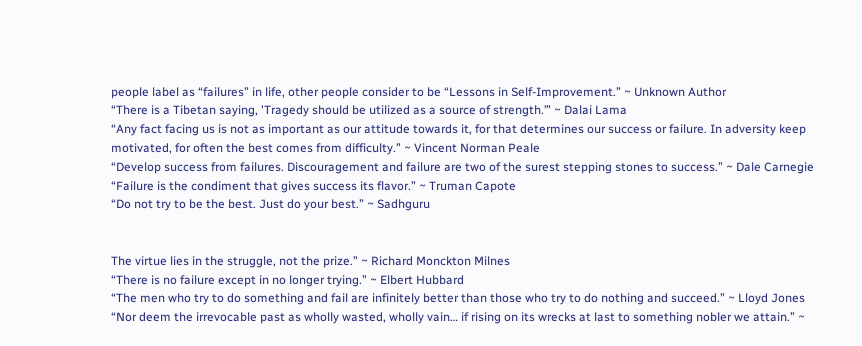people label as “failures” in life, other people consider to be “Lessons in Self-Improvement.” ~ Unknown Author
“There is a Tibetan saying, 'Tragedy should be utilized as a source of strength.’” ~ Dalai Lama
“Any fact facing us is not as important as our attitude towards it, for that determines our success or failure. In adversity keep motivated, for often the best comes from difficulty.” ~ Vincent Norman Peale
“Develop success from failures. Discouragement and failure are two of the surest stepping stones to success.” ~ Dale Carnegie
“Failure is the condiment that gives success its flavor.” ~ Truman Capote
“Do not try to be the best. Just do your best.” ~ Sadhguru


The virtue lies in the struggle, not the prize.” ~ Richard Monckton Milnes
“There is no failure except in no longer trying.” ~ Elbert Hubbard
“The men who try to do something and fail are infinitely better than those who try to do nothing and succeed.” ~ Lloyd Jones
“Nor deem the irrevocable past as wholly wasted, wholly vain… if rising on its wrecks at last to something nobler we attain.” ~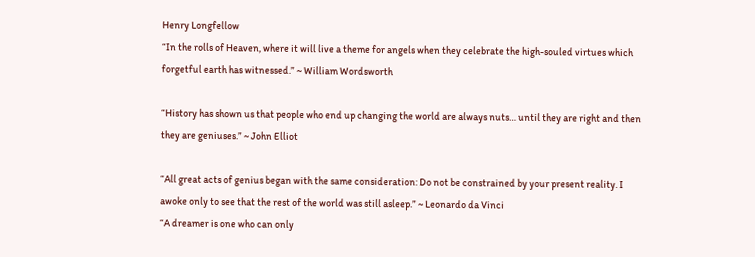Henry Longfellow
“In the rolls of Heaven, where it will live a theme for angels when they celebrate the high-souled virtues which forgetful earth has witnessed.” ~ William Wordsworth

“History has shown us that people who end up changing the world are always nuts… until they are right and then they are geniuses.” ~ John Elliot

“All great acts of genius began with the same consideration: Do not be constrained by your present reality. I awoke only to see that the rest of the world was still asleep.” ~ Leonardo da Vinci
“A dreamer is one who can only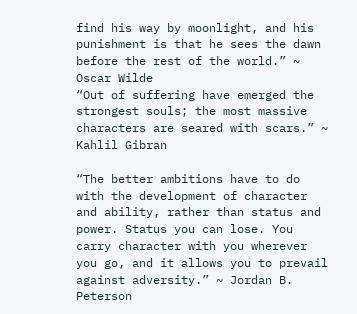find his way by moonlight, and his punishment is that he sees the dawn before the rest of the world.” ~ Oscar Wilde
“Out of suffering have emerged the strongest souls; the most massive characters are seared with scars.” ~ Kahlil Gibran

“The better ambitions have to do with the development of character and ability, rather than status and power. Status you can lose. You carry character with you wherever you go, and it allows you to prevail against adversity.” ~ Jordan B. Peterson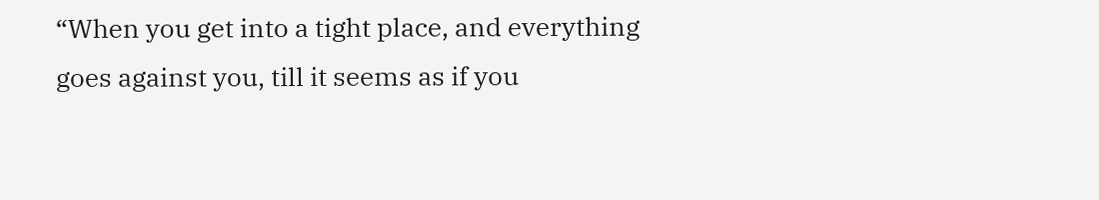“When you get into a tight place, and everything goes against you, till it seems as if you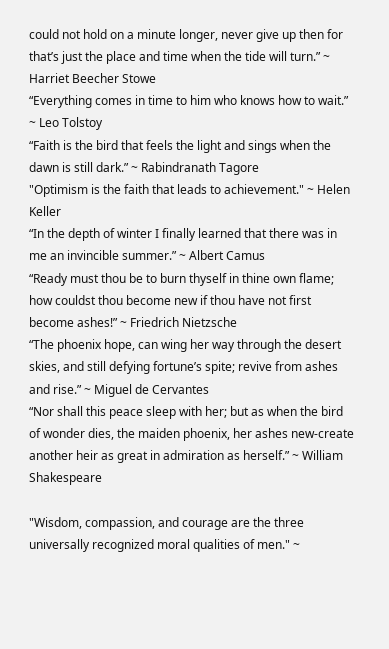could not hold on a minute longer, never give up then for that’s just the place and time when the tide will turn.” ~ Harriet Beecher Stowe
“Everything comes in time to him who knows how to wait.” ~ Leo Tolstoy
“Faith is the bird that feels the light and sings when the dawn is still dark.” ~ Rabindranath Tagore
"Optimism is the faith that leads to achievement." ~ Helen Keller
“In the depth of winter I finally learned that there was in me an invincible summer.” ~ Albert Camus
“Ready must thou be to burn thyself in thine own flame; how couldst thou become new if thou have not first become ashes!” ~ Friedrich Nietzsche
“The phoenix hope, can wing her way through the desert skies, and still defying fortune’s spite; revive from ashes and rise.” ~ Miguel de Cervantes
“Nor shall this peace sleep with her; but as when the bird of wonder dies, the maiden phoenix, her ashes new-create another heir as great in admiration as herself.” ~ William Shakespeare

"Wisdom, compassion, and courage are the three universally recognized moral qualities of men." ~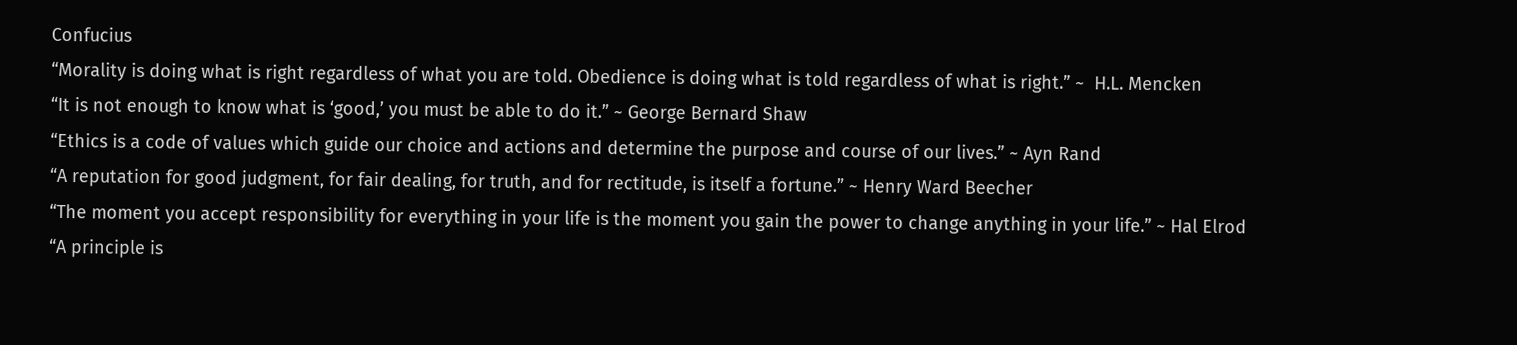Confucius
“Morality is doing what is right regardless of what you are told. Obedience is doing what is told regardless of what is right.” ~  H.L. Mencken
“It is not enough to know what is ‘good,’ you must be able to do it.” ~ George Bernard Shaw
“Ethics is a code of values which guide our choice and actions and determine the purpose and course of our lives.” ~ Ayn Rand
“A reputation for good judgment, for fair dealing, for truth, and for rectitude, is itself a fortune.” ~ Henry Ward Beecher
“The moment you accept responsibility for everything in your life is the moment you gain the power to change anything in your life.” ~ Hal Elrod
“A principle is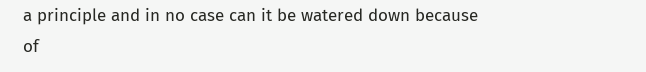a principle and in no case can it be watered down because of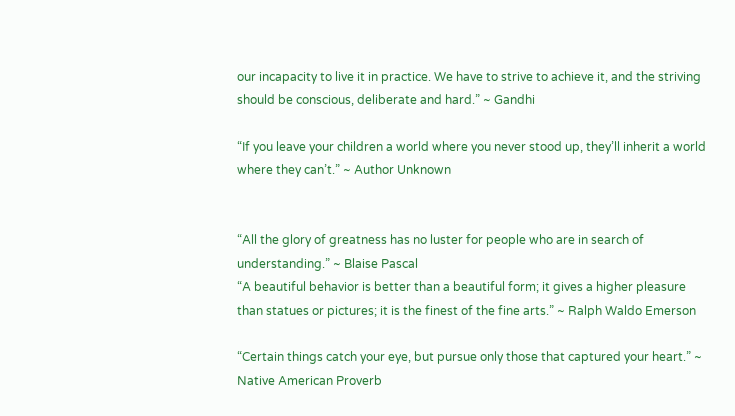our incapacity to live it in practice. We have to strive to achieve it, and the striving should be conscious, deliberate and hard.” ~ Gandhi

“If you leave your children a world where you never stood up, they’ll inherit a world where they can’t.” ~ Author Unknown


“All the glory of greatness has no luster for people who are in search of understanding.” ~ Blaise Pascal
“A beautiful behavior is better than a beautiful form; it gives a higher pleasure than statues or pictures; it is the finest of the fine arts.” ~ Ralph Waldo Emerson

“Certain things catch your eye, but pursue only those that captured your heart.” ~ Native American Proverb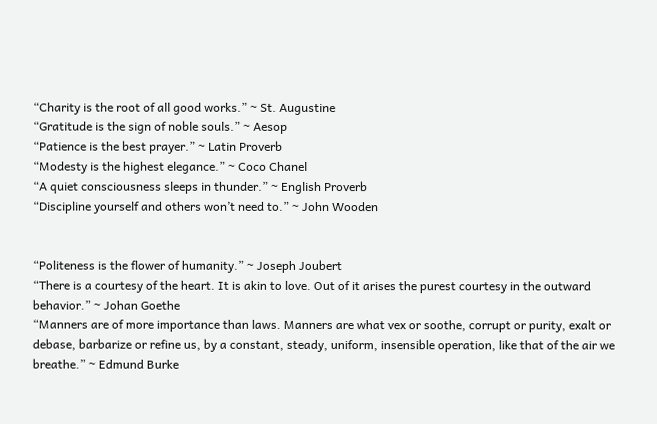“Charity is the root of all good works.” ~ St. Augustine
“Gratitude is the sign of noble souls.” ~ Aesop
“Patience is the best prayer.” ~ Latin Proverb
“Modesty is the highest elegance.” ~ Coco Chanel
“A quiet consciousness sleeps in thunder.” ~ English Proverb
“Discipline yourself and others won’t need to.” ~ John Wooden


“Politeness is the flower of humanity.” ~ Joseph Joubert
“There is a courtesy of the heart. It is akin to love. Out of it arises the purest courtesy in the outward behavior.” ~ Johan Goethe
“Manners are of more importance than laws. Manners are what vex or soothe, corrupt or purity, exalt or debase, barbarize or refine us, by a constant, steady, uniform, insensible operation, like that of the air we breathe.” ~ Edmund Burke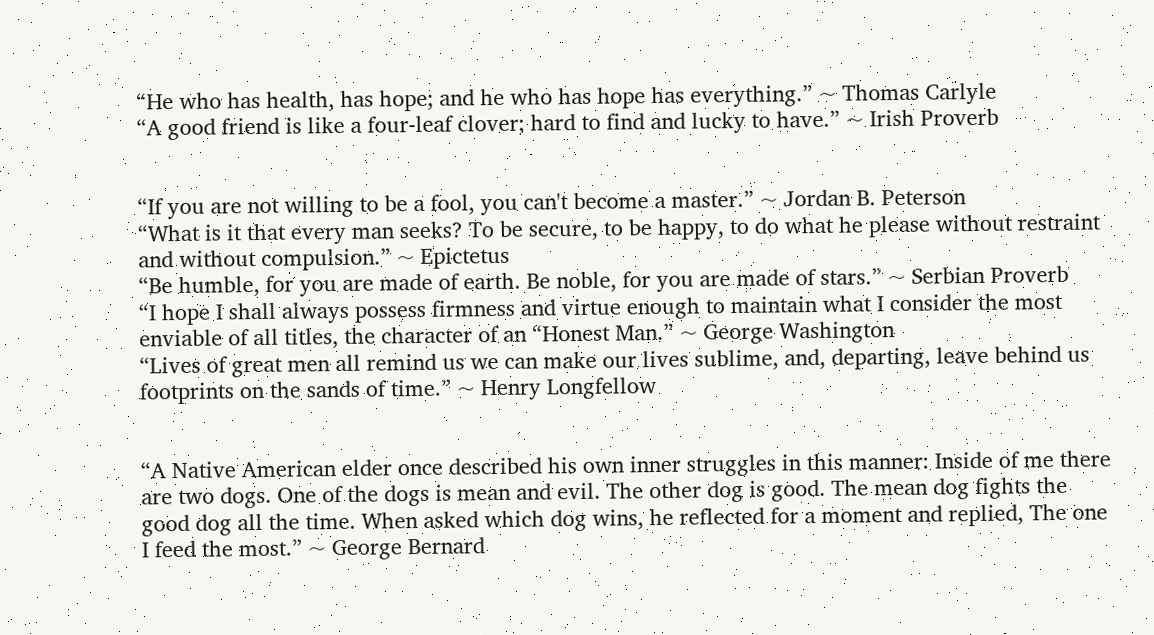“He who has health, has hope; and he who has hope has everything.” ~ Thomas Carlyle
“A good friend is like a four-leaf clover; hard to find and lucky to have.” ~ Irish Proverb


“If you are not willing to be a fool, you can't become a master.” ~ Jordan B. Peterson
“What is it that every man seeks? To be secure, to be happy, to do what he please without restraint and without compulsion.” ~ Epictetus
“Be humble, for you are made of earth. Be noble, for you are made of stars.” ~ Serbian Proverb
“I hope I shall always possess firmness and virtue enough to maintain what I consider the most enviable of all titles, the character of an “Honest Man.” ~ George Washington
“Lives of great men all remind us we can make our lives sublime, and, departing, leave behind us footprints on the sands of time.” ~ Henry Longfellow


“A Native American elder once described his own inner struggles in this manner: Inside of me there are two dogs. One of the dogs is mean and evil. The other dog is good. The mean dog fights the good dog all the time. When asked which dog wins, he reflected for a moment and replied, The one I feed the most.” ~ George Bernard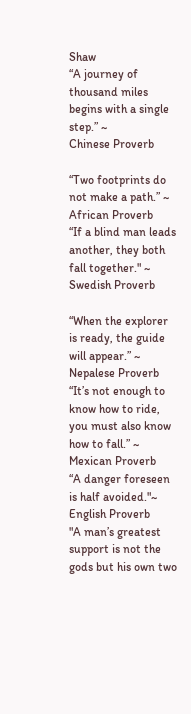Shaw
“A journey of thousand miles begins with a single step.” ~
Chinese Proverb

“Two footprints do not make a path.” ~ African Proverb
“If a blind man leads another, they both fall together." ~
Swedish Proverb

“When the explorer is ready, the guide will appear.” ~ Nepalese Proverb
“It’s not enough to know how to ride, you must also know how to fall.” ~ Mexican Proverb
“A danger foreseen is half avoided."~ English Proverb
"A man’s greatest support is not the gods but his own two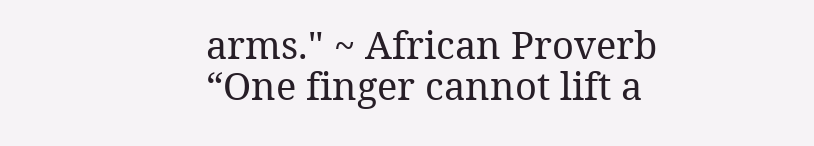arms." ~ African Proverb
“One finger cannot lift a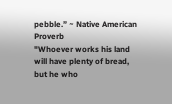pebble.” ~ Native American Proverb
"Whoever works his land will have plenty of bread, but he who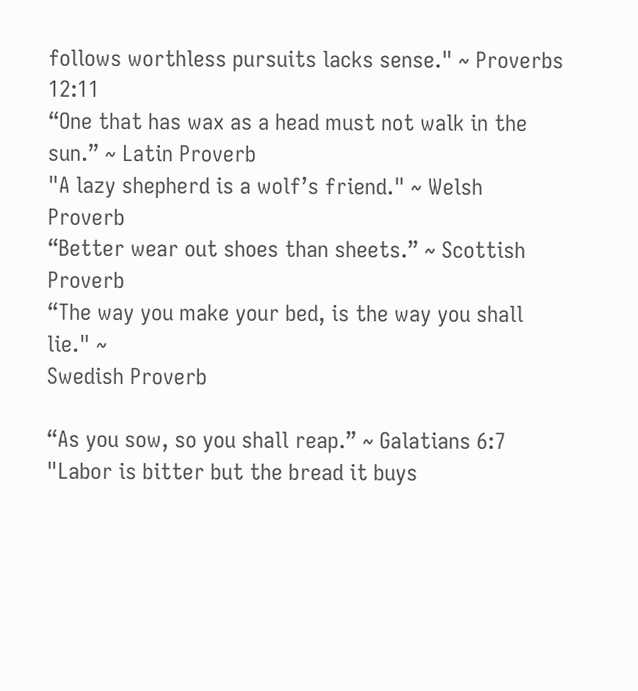follows worthless pursuits lacks sense." ~ Proverbs 12:11
“One that has wax as a head must not walk in the sun.” ~ Latin Proverb
"A lazy shepherd is a wolf’s friend." ~ Welsh Proverb
“Better wear out shoes than sheets.” ~ Scottish Proverb
“The way you make your bed, is the way you shall lie." ~
Swedish Proverb

“As you sow, so you shall reap.” ~ Galatians 6:7
"Labor is bitter but the bread it buys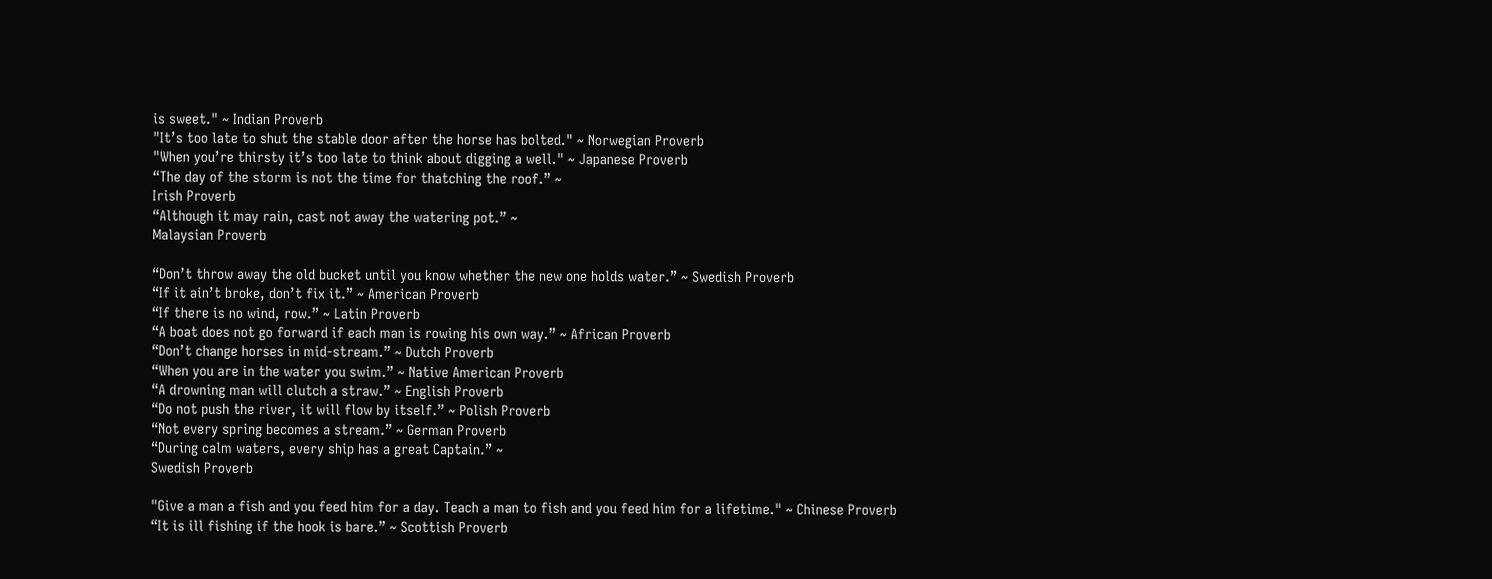is sweet." ~ Indian Proverb
"It’s too late to shut the stable door after the horse has bolted." ~ Norwegian Proverb
"When you’re thirsty it’s too late to think about digging a well." ~ Japanese Proverb
“The day of the storm is not the time for thatching the roof.” ~
Irish Proverb
“Although it may rain, cast not away the watering pot.” ~
Malaysian Proverb

“Don’t throw away the old bucket until you know whether the new one holds water.” ~ Swedish Proverb
“If it ain’t broke, don’t fix it.” ~ American Proverb
“If there is no wind, row.” ~ Latin Proverb
“A boat does not go forward if each man is rowing his own way.” ~ African Proverb
“Don’t change horses in mid-stream.” ~ Dutch Proverb
“When you are in the water you swim.” ~ Native American Proverb
“A drowning man will clutch a straw.” ~ English Proverb
“Do not push the river, it will flow by itself.” ~ Polish Proverb
“Not every spring becomes a stream.” ~ German Proverb
“During calm waters, every ship has a great Captain.” ~
Swedish Proverb

"Give a man a fish and you feed him for a day. Teach a man to fish and you feed him for a lifetime." ~ Chinese Proverb
“It is ill fishing if the hook is bare.” ~ Scottish Proverb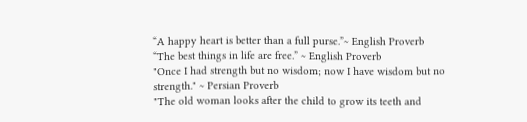“A happy heart is better than a full purse.”~ English Proverb
“The best things in life are free.” ~ English Proverb
"Once I had strength but no wisdom; now I have wisdom but no strength." ~ Persian Proverb
"The old woman looks after the child to grow its teeth and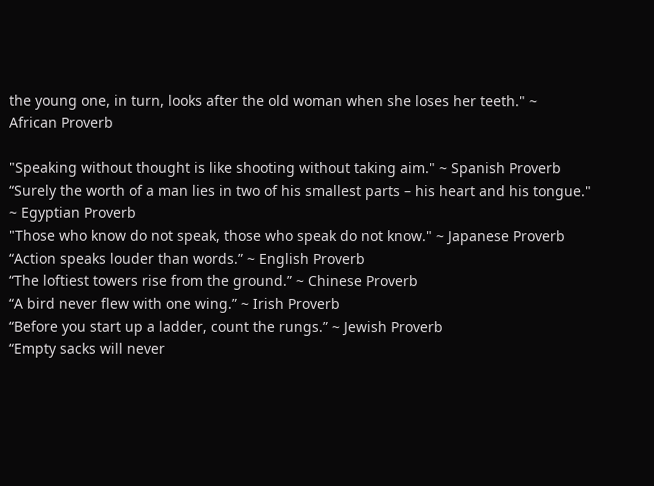the young one, in turn, looks after the old woman when she loses her teeth." ~
African Proverb

"Speaking without thought is like shooting without taking aim." ~ Spanish Proverb
“Surely the worth of a man lies in two of his smallest parts – his heart and his tongue." ~ Egyptian Proverb
"Those who know do not speak, those who speak do not know." ~ Japanese Proverb
“Action speaks louder than words.” ~ English Proverb
“The loftiest towers rise from the ground.” ~ Chinese Proverb
“A bird never flew with one wing.” ~ Irish Proverb
“Before you start up a ladder, count the rungs.” ~ Jewish Proverb
“Empty sacks will never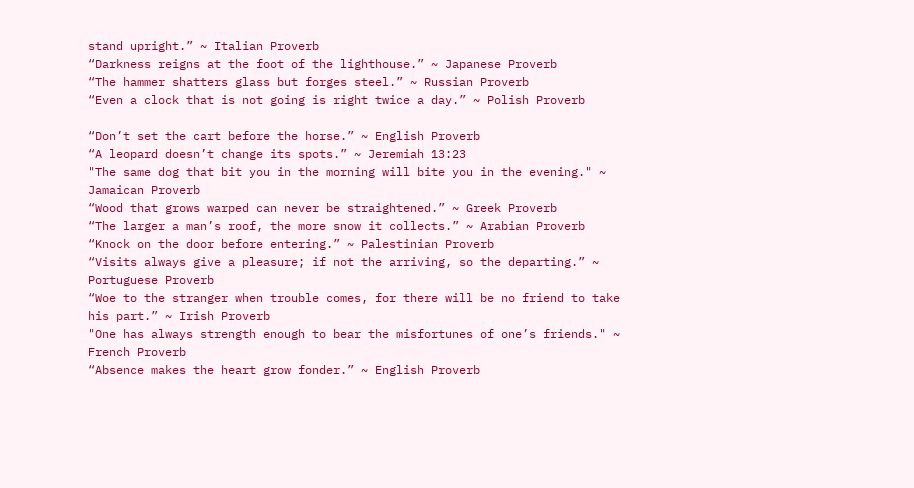stand upright.” ~ Italian Proverb
“Darkness reigns at the foot of the lighthouse.” ~ Japanese Proverb
“The hammer shatters glass but forges steel.” ~ Russian Proverb
“Even a clock that is not going is right twice a day.” ~ Polish Proverb

“Don’t set the cart before the horse.” ~ English Proverb
“A leopard doesn’t change its spots.” ~ Jeremiah 13:23
"The same dog that bit you in the morning will bite you in the evening." ~ Jamaican Proverb
“Wood that grows warped can never be straightened.” ~ Greek Proverb
“The larger a man’s roof, the more snow it collects.” ~ Arabian Proverb
“Knock on the door before entering.” ~ Palestinian Proverb
“Visits always give a pleasure; if not the arriving, so the departing.” ~ Portuguese Proverb
“Woe to the stranger when trouble comes, for there will be no friend to take his part.” ~ Irish Proverb
"One has always strength enough to bear the misfortunes of one’s friends." ~ French Proverb
“Absence makes the heart grow fonder.” ~ English Proverb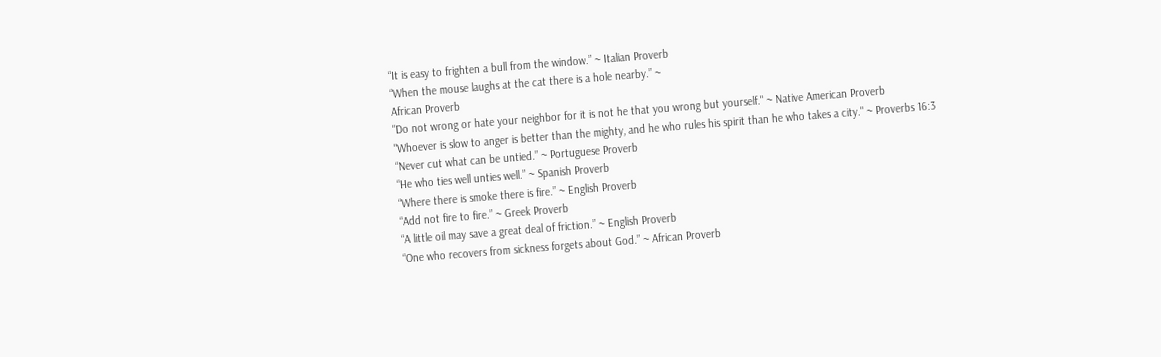“It is easy to frighten a bull from the window.” ~ Italian Proverb
“When the mouse laughs at the cat there is a hole nearby.” ~
African Proverb
"Do not wrong or hate your neighbor for it is not he that you wrong but yourself." ~ Native American Proverb
"Whoever is slow to anger is better than the mighty, and he who rules his spirit than he who takes a city." ~ Proverbs 16:3
“Never cut what can be untied.” ~ Portuguese Proverb
“He who ties well unties well.” ~ Spanish Proverb
“Where there is smoke there is fire.” ~ English Proverb
“Add not fire to fire.” ~ Greek Proverb
“A little oil may save a great deal of friction.” ~ English Proverb
“One who recovers from sickness forgets about God.” ~ African Proverb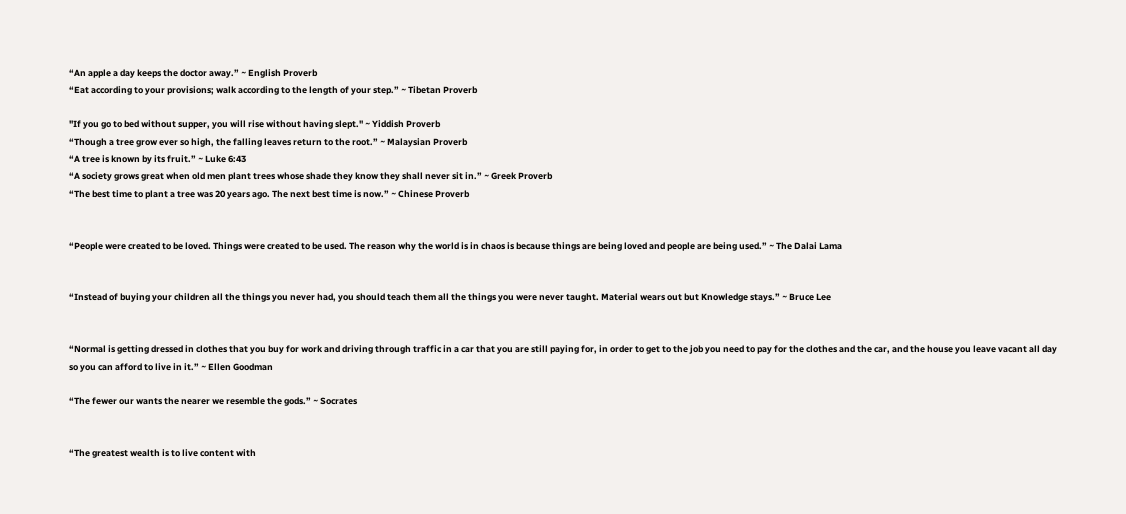“An apple a day keeps the doctor away.” ~ English Proverb
“Eat according to your provisions; walk according to the length of your step.” ~ Tibetan Proverb

"If you go to bed without supper, you will rise without having slept." ~ Yiddish Proverb
“Though a tree grow ever so high, the falling leaves return to the root.” ~ Malaysian Proverb
“A tree is known by its fruit.” ~ Luke 6:43
“A society grows great when old men plant trees whose shade they know they shall never sit in.” ~ Greek Proverb
“The best time to plant a tree was 20 years ago. The next best time is now.” ~ Chinese Proverb


“People were created to be loved. Things were created to be used. The reason why the world is in chaos is because things are being loved and people are being used.” ~ The Dalai Lama


“Instead of buying your children all the things you never had, you should teach them all the things you were never taught. Material wears out but Knowledge stays.” ~ Bruce Lee


“Normal is getting dressed in clothes that you buy for work and driving through traffic in a car that you are still paying for, in order to get to the job you need to pay for the clothes and the car, and the house you leave vacant all day so you can afford to live in it.” ~ Ellen Goodman

“The fewer our wants the nearer we resemble the gods.” ~ Socrates


“The greatest wealth is to live content with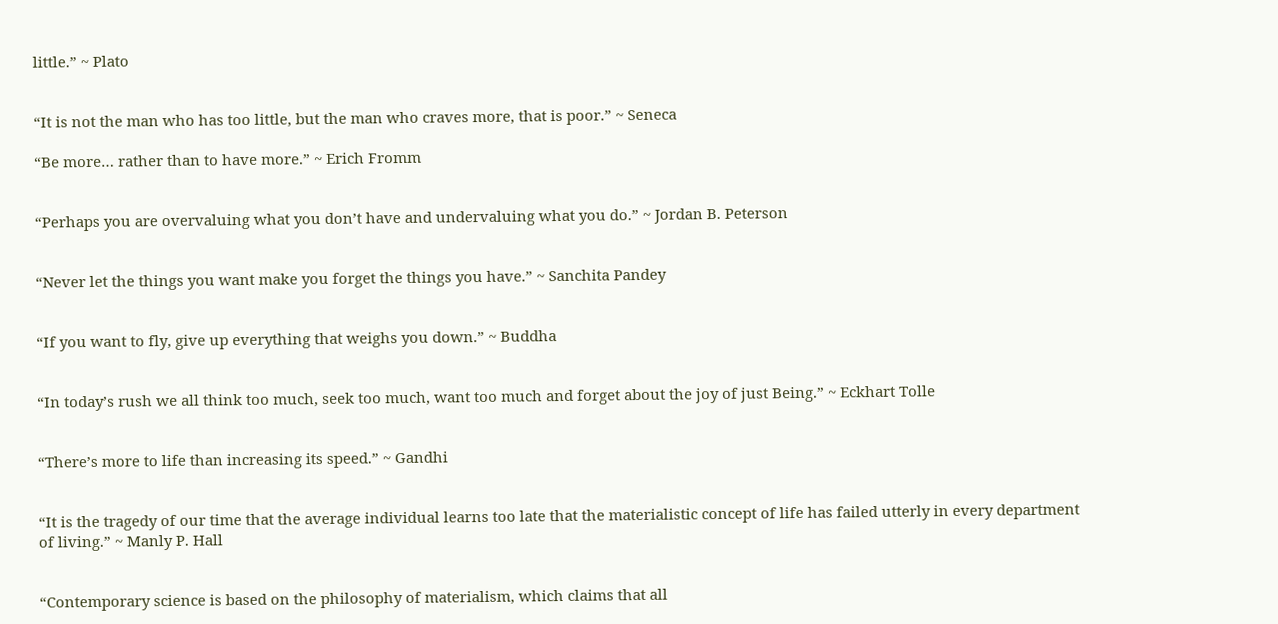little.” ~ Plato


“It is not the man who has too little, but the man who craves more, that is poor.” ~ Seneca

“Be more… rather than to have more.” ~ Erich Fromm


“Perhaps you are overvaluing what you don’t have and undervaluing what you do.” ~ Jordan B. Peterson


“Never let the things you want make you forget the things you have.” ~ Sanchita Pandey


“If you want to fly, give up everything that weighs you down.” ~ Buddha


“In today’s rush we all think too much, seek too much, want too much and forget about the joy of just Being.” ~ Eckhart Tolle


“There’s more to life than increasing its speed.” ~ Gandhi


“It is the tragedy of our time that the average individual learns too late that the materialistic concept of life has failed utterly in every department of living.” ~ Manly P. Hall


“Contemporary science is based on the philosophy of materialism, which claims that all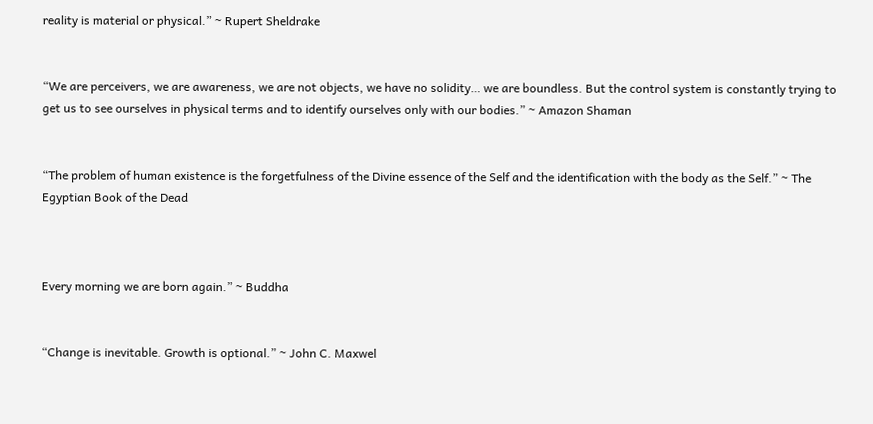reality is material or physical.” ~ Rupert Sheldrake


“We are perceivers, we are awareness, we are not objects, we have no solidity… we are boundless. But the control system is constantly trying to get us to see ourselves in physical terms and to identify ourselves only with our bodies.” ~ Amazon Shaman


“The problem of human existence is the forgetfulness of the Divine essence of the Self and the identification with the body as the Self.” ~ The Egyptian Book of the Dead



Every morning we are born again.” ~ Buddha


“Change is inevitable. Growth is optional.” ~ John C. Maxwel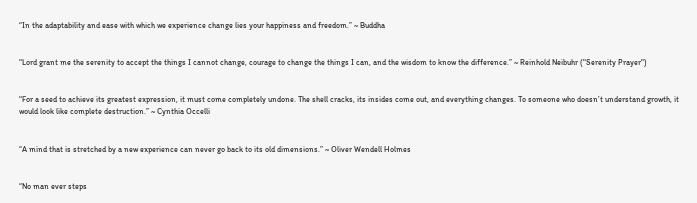“In the adaptability and ease with which we experience change lies your happiness and freedom.” ~ Buddha


“Lord grant me the serenity to accept the things I cannot change, courage to change the things I can, and the wisdom to know the difference.” ~ Reinhold Neibuhr ("Serenity Prayer")


“For a seed to achieve its greatest expression, it must come completely undone. The shell cracks, its insides come out, and everything changes. To someone who doesn’t understand growth, it would look like complete destruction.” ~ Cynthia Occelli


“A mind that is stretched by a new experience can never go back to its old dimensions.” ~ Oliver Wendell Holmes


“No man ever steps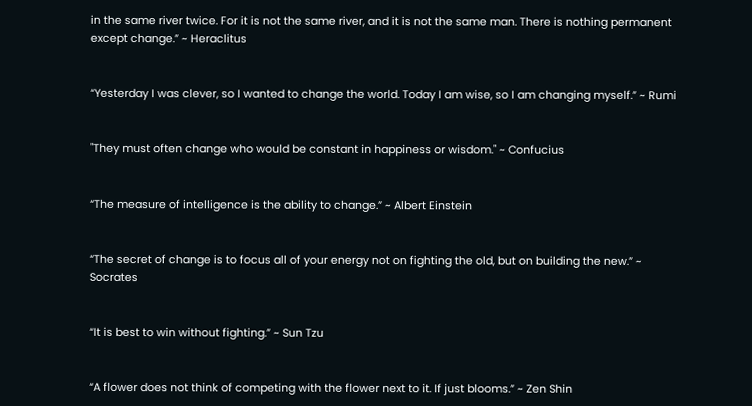in the same river twice. For it is not the same river, and it is not the same man. There is nothing permanent except change.” ~ Heraclitus


“Yesterday I was clever, so I wanted to change the world. Today I am wise, so I am changing myself.” ~ Rumi


"They must often change who would be constant in happiness or wisdom." ~ Confucius


“The measure of intelligence is the ability to change.” ~ Albert Einstein


“The secret of change is to focus all of your energy not on fighting the old, but on building the new.” ~ Socrates


“It is best to win without fighting.” ~ Sun Tzu


“A flower does not think of competing with the flower next to it. If just blooms.” ~ Zen Shin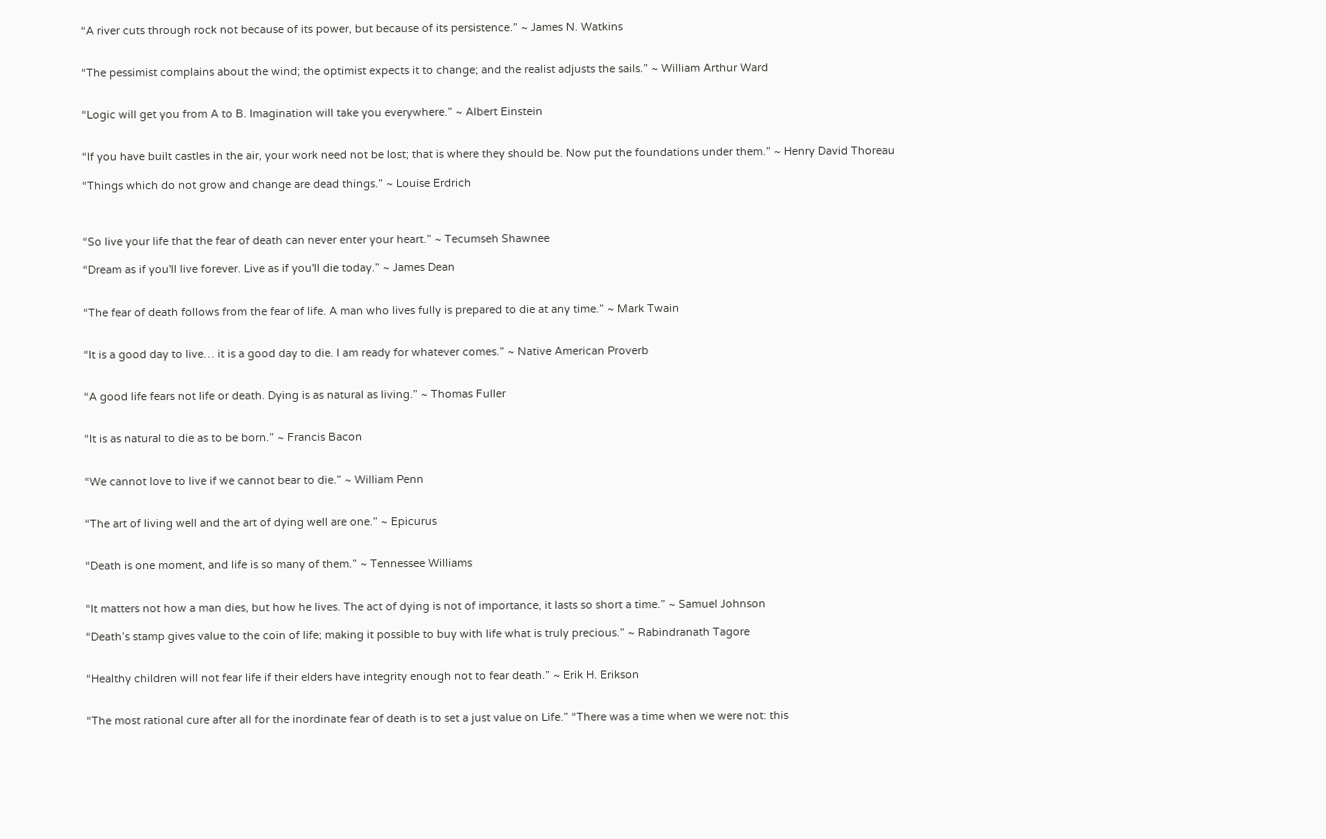“A river cuts through rock not because of its power, but because of its persistence.” ~ James N. Watkins


“The pessimist complains about the wind; the optimist expects it to change; and the realist adjusts the sails.” ~ William Arthur Ward


“Logic will get you from A to B. Imagination will take you everywhere.” ~ Albert Einstein


“If you have built castles in the air, your work need not be lost; that is where they should be. Now put the foundations under them.” ~ Henry David Thoreau

“Things which do not grow and change are dead things.” ~ Louise Erdrich



“So live your life that the fear of death can never enter your heart.” ~ Tecumseh Shawnee

“Dream as if you'll live forever. Live as if you'll die today.” ~ James Dean


“The fear of death follows from the fear of life. A man who lives fully is prepared to die at any time.” ~ Mark Twain


“It is a good day to live… it is a good day to die. I am ready for whatever comes.” ~ Native American Proverb


“A good life fears not life or death. Dying is as natural as living.” ~ Thomas Fuller


“It is as natural to die as to be born.” ~ Francis Bacon


“We cannot love to live if we cannot bear to die.” ~ William Penn


“The art of living well and the art of dying well are one.” ~ Epicurus


“Death is one moment, and life is so many of them.” ~ Tennessee Williams


“It matters not how a man dies, but how he lives. The act of dying is not of importance, it lasts so short a time.” ~ Samuel Johnson

“Death’s stamp gives value to the coin of life; making it possible to buy with life what is truly precious.” ~ Rabindranath Tagore


“Healthy children will not fear life if their elders have integrity enough not to fear death.” ~ Erik H. Erikson


“The most rational cure after all for the inordinate fear of death is to set a just value on Life.” “There was a time when we were not: this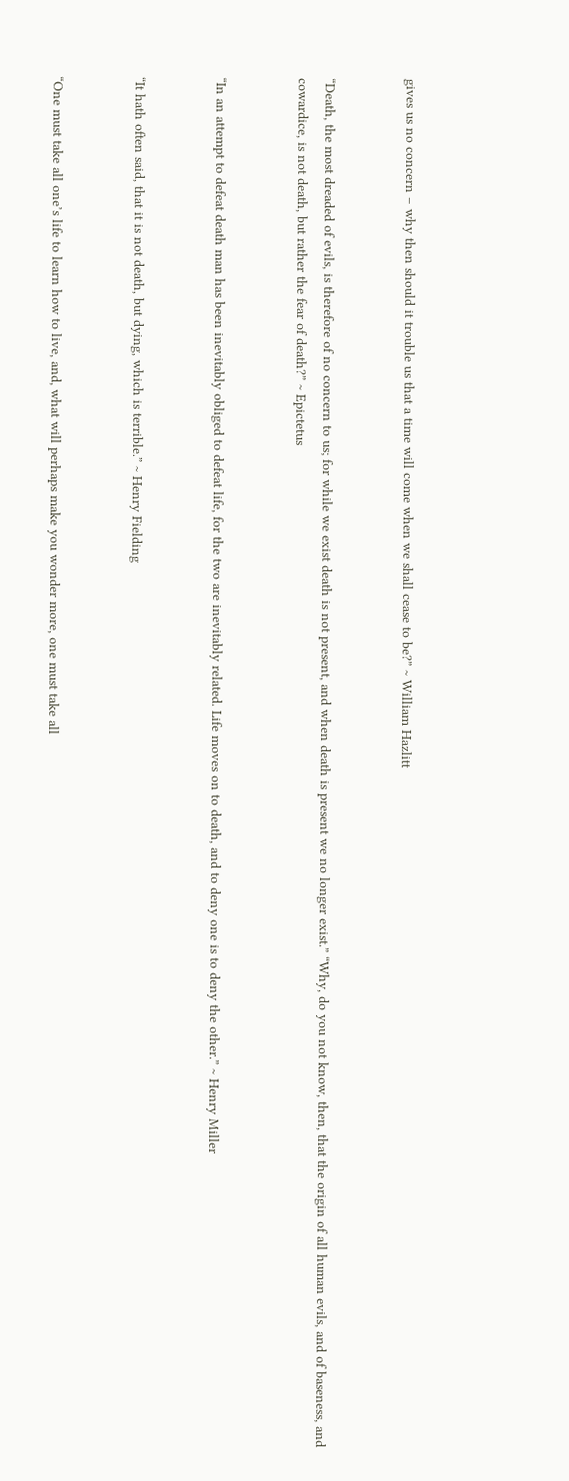gives us no concern – why then should it trouble us that a time will come when we shall cease to be?” ~ William Hazlitt


“Death, the most dreaded of evils, is therefore of no concern to us; for while we exist death is not present, and when death is present we no longer exist.” “Why, do you not know, then, that the origin of all human evils, and of baseness, and cowardice, is not death, but rather the fear of death?” ~ Epictetus


“In an attempt to defeat death man has been inevitably obliged to defeat life, for the two are inevitably related. Life moves on to death, and to deny one is to deny the other.” ~ Henry Miller


“It hath often said, that it is not death, but dying, which is terrible.” ~ Henry Fielding


“One must take all one’s life to learn how to live, and, what will perhaps make you wonder more, one must take all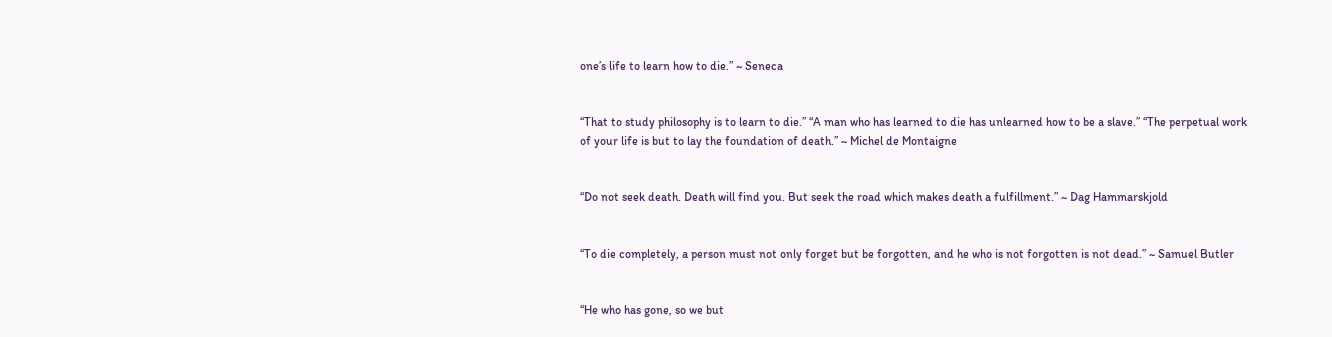one’s life to learn how to die.” ~ Seneca


“That to study philosophy is to learn to die.” “A man who has learned to die has unlearned how to be a slave.” “The perpetual work of your life is but to lay the foundation of death.” ~ Michel de Montaigne


“Do not seek death. Death will find you. But seek the road which makes death a fulfillment.” ~ Dag Hammarskjold


“To die completely, a person must not only forget but be forgotten, and he who is not forgotten is not dead.” ~ Samuel Butler


“He who has gone, so we but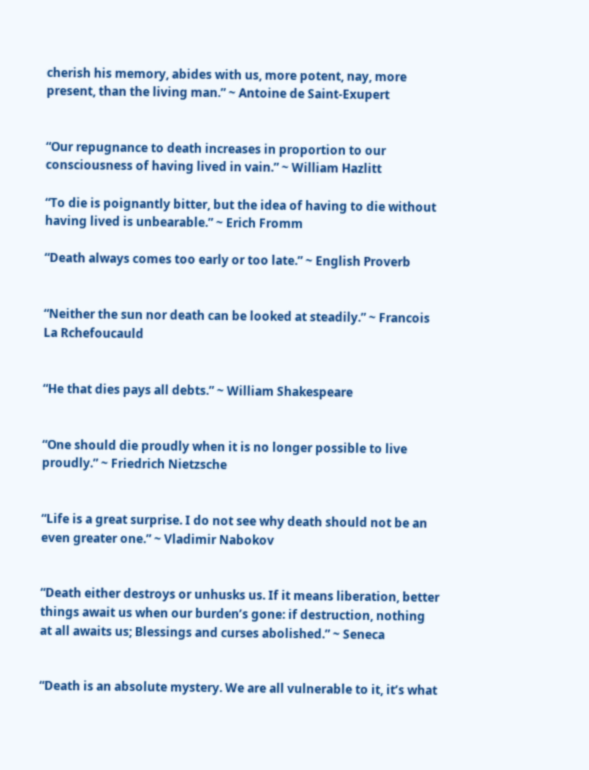cherish his memory, abides with us, more potent, nay, more present, than the living man.” ~ Antoine de Saint-Exupert


“Our repugnance to death increases in proportion to our consciousness of having lived in vain.” ~ William Hazlitt

“To die is poignantly bitter, but the idea of having to die without having lived is unbearable.” ~ Erich Fromm

“Death always comes too early or too late.” ~ English Proverb


“Neither the sun nor death can be looked at steadily.” ~ Francois La Rchefoucauld


“He that dies pays all debts.” ~ William Shakespeare


“One should die proudly when it is no longer possible to live proudly.” ~ Friedrich Nietzsche


“Life is a great surprise. I do not see why death should not be an even greater one.” ~ Vladimir Nabokov


“Death either destroys or unhusks us. If it means liberation, better things await us when our burden’s gone: if destruction, nothing at all awaits us; Blessings and curses abolished.” ~ Seneca


“Death is an absolute mystery. We are all vulnerable to it, it’s what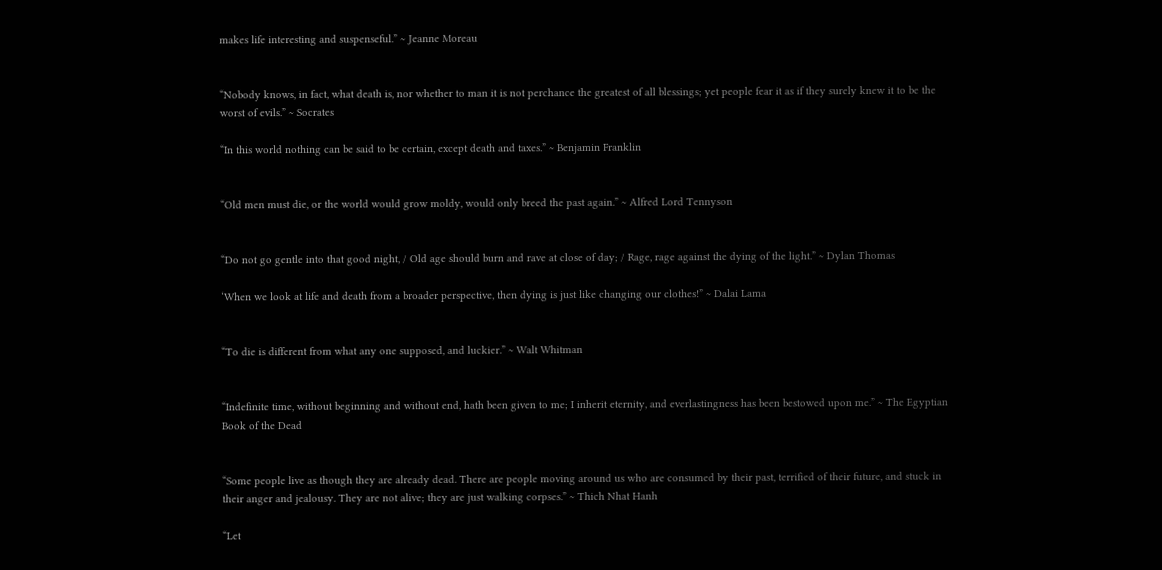makes life interesting and suspenseful.” ~ Jeanne Moreau


“Nobody knows, in fact, what death is, nor whether to man it is not perchance the greatest of all blessings; yet people fear it as if they surely knew it to be the worst of evils.” ~ Socrates

“In this world nothing can be said to be certain, except death and taxes.” ~ Benjamin Franklin


“Old men must die, or the world would grow moldy, would only breed the past again.” ~ Alfred Lord Tennyson


“Do not go gentle into that good night, / Old age should burn and rave at close of day; / Rage, rage against the dying of the light.” ~ Dylan Thomas

‘When we look at life and death from a broader perspective, then dying is just like changing our clothes!” ~ Dalai Lama


“To die is different from what any one supposed, and luckier.” ~ Walt Whitman


“Indefinite time, without beginning and without end, hath been given to me; I inherit eternity, and everlastingness has been bestowed upon me.” ~ The Egyptian Book of the Dead


“Some people live as though they are already dead. There are people moving around us who are consumed by their past, terrified of their future, and stuck in their anger and jealousy. They are not alive; they are just walking corpses.” ~ Thich Nhat Hanh

“Let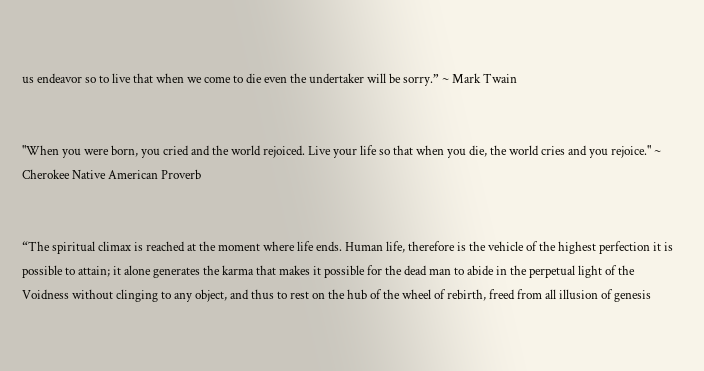us endeavor so to live that when we come to die even the undertaker will be sorry.” ~ Mark Twain


"When you were born, you cried and the world rejoiced. Live your life so that when you die, the world cries and you rejoice." ~ Cherokee Native American Proverb


“The spiritual climax is reached at the moment where life ends. Human life, therefore is the vehicle of the highest perfection it is possible to attain; it alone generates the karma that makes it possible for the dead man to abide in the perpetual light of the Voidness without clinging to any object, and thus to rest on the hub of the wheel of rebirth, freed from all illusion of genesis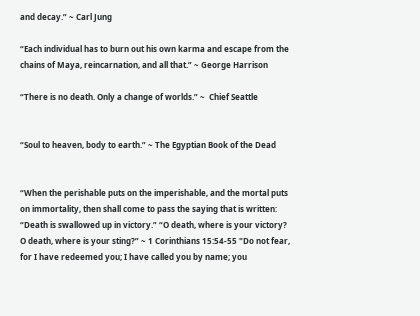and decay.” ~ Carl Jung

“Each individual has to burn out his own karma and escape from the chains of Maya, reincarnation, and all that.” ~ George Harrison

“There is no death. Only a change of worlds.” ~  Chief Seattle


“Soul to heaven, body to earth.” ~ The Egyptian Book of the Dead


“When the perishable puts on the imperishable, and the mortal puts on immortality, then shall come to pass the saying that is written: “Death is swallowed up in victory.” “O death, where is your victory? O death, where is your sting?” ~ 1 Corinthians 15:54-55 "Do not fear, for I have redeemed you; I have called you by name; you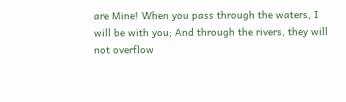are Mine! When you pass through the waters, I will be with you; And through the rivers, they will not overflow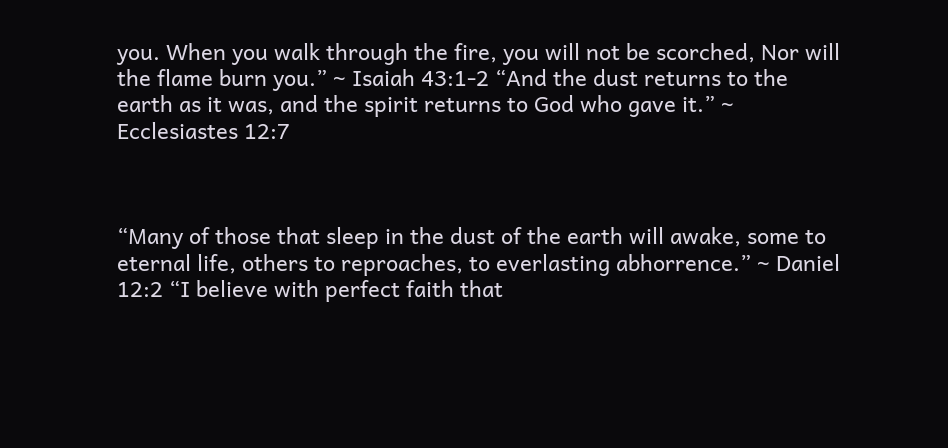you. When you walk through the fire, you will not be scorched, Nor will the flame burn you.” ~ Isaiah 43:1-2 “And the dust returns to the earth as it was, and the spirit returns to God who gave it.” ~ Ecclesiastes 12:7



“Many of those that sleep in the dust of the earth will awake, some to eternal life, others to reproaches, to everlasting abhorrence.” ~ Daniel 12:2 “I believe with perfect faith that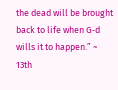the dead will be brought back to life when G‑d wills it to happen.” ~ 13th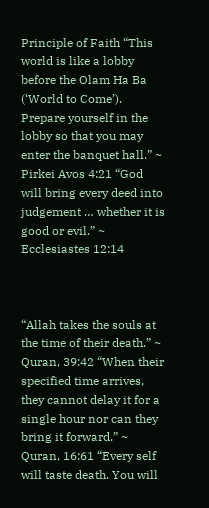Principle of Faith “This world is like a lobby before the Olam Ha Ba (‘World to Come’). Prepare yourself in the lobby so that you may enter the banquet hall.” ~ Pirkei Avos 4:21 “God will bring every deed into judgement … whether it is good or evil.” ~ Ecclesiastes 12:14



“Allah takes the souls at the time of their death.” ~ Quran, 39:42 “When their specified time arrives, they cannot delay it for a single hour nor can they bring it forward.” ~ Quran, 16:61 “Every self will taste death. You will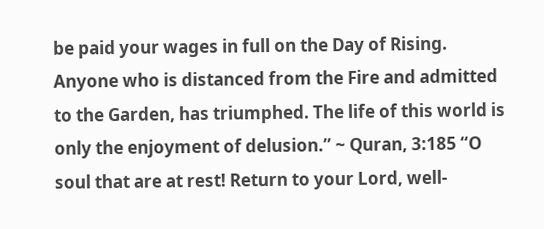be paid your wages in full on the Day of Rising. Anyone who is distanced from the Fire and admitted to the Garden, has triumphed. The life of this world is only the enjoyment of delusion.” ~ Quran, 3:185 “O soul that are at rest! Return to your Lord, well-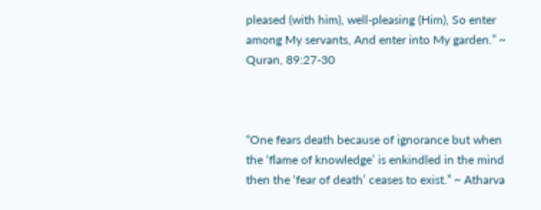pleased (with him), well-pleasing (Him), So enter among My servants, And enter into My garden.” ~ Quran, 89:27-30



“One fears death because of ignorance but when the ‘flame of knowledge’ is enkindled in the mind then the ‘fear of death’ ceases to exist.” ~ Atharva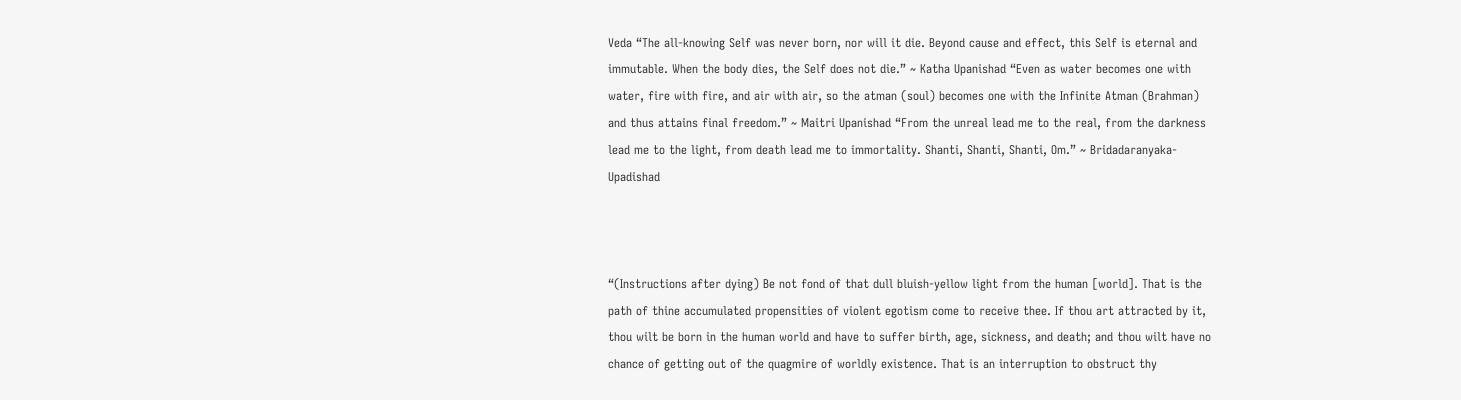Veda “The all-knowing Self was never born, nor will it die. Beyond cause and effect, this Self is eternal and immutable. When the body dies, the Self does not die.” ~ Katha Upanishad “Even as water becomes one with water, fire with fire, and air with air, so the atman (soul) becomes one with the Infinite Atman (Brahman) and thus attains final freedom.” ~ Maitri Upanishad “From the unreal lead me to the real, from the darkness lead me to the light, from death lead me to immortality. Shanti, Shanti, Shanti, Om.” ~ Bridadaranyaka-Upadishad



“(Instructions after dying) Be not fond of that dull bluish-yellow light from the human [world]. That is the path of thine accumulated propensities of violent egotism come to receive thee. If thou art attracted by it, thou wilt be born in the human world and have to suffer birth, age, sickness, and death; and thou wilt have no chance of getting out of the quagmire of worldly existence. That is an interruption to obstruct thy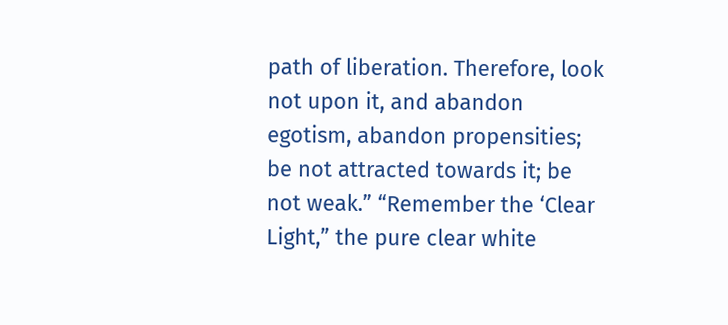path of liberation. Therefore, look not upon it, and abandon egotism, abandon propensities; be not attracted towards it; be not weak.” “Remember the ‘Clear Light,” the pure clear white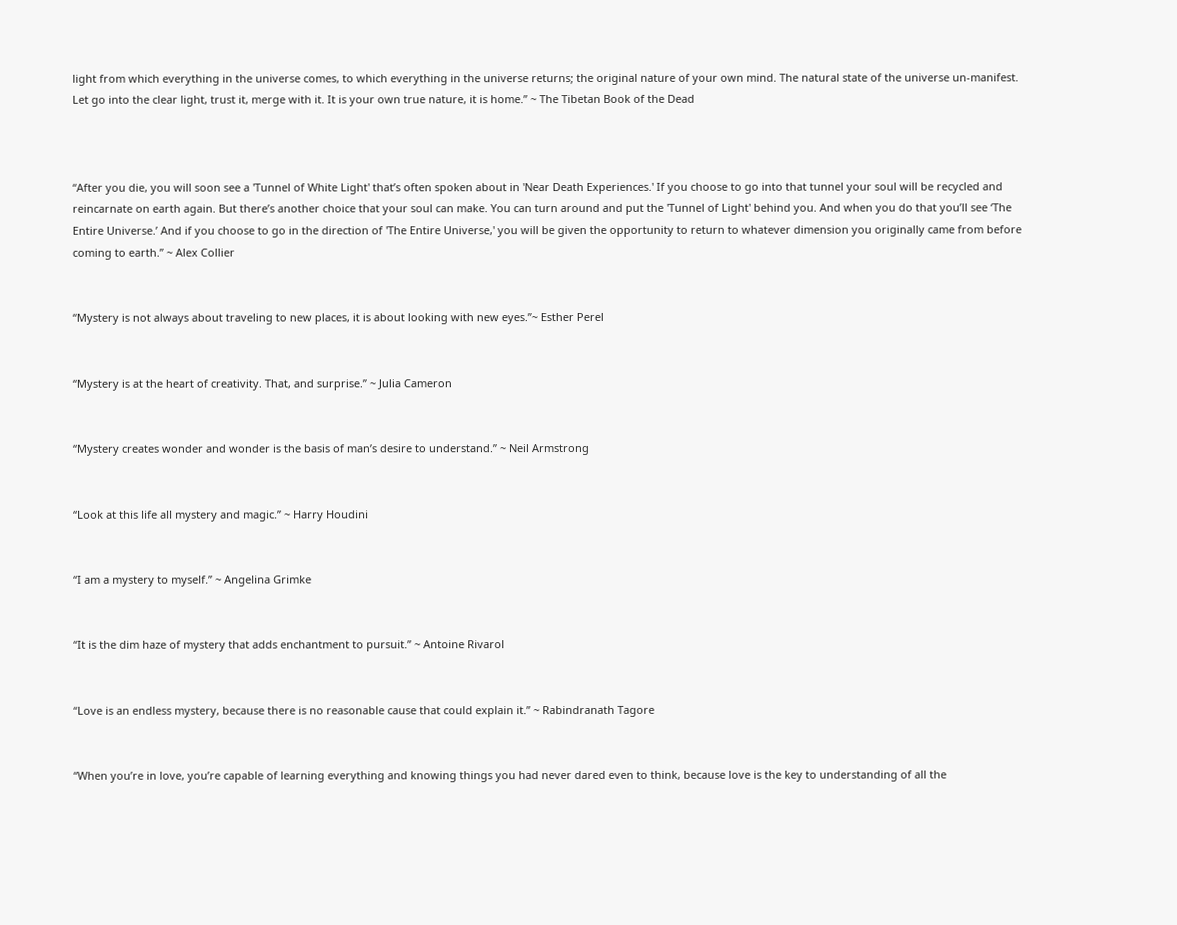light from which everything in the universe comes, to which everything in the universe returns; the original nature of your own mind. The natural state of the universe un-manifest. Let go into the clear light, trust it, merge with it. It is your own true nature, it is home.” ~ The Tibetan Book of the Dead



“After you die, you will soon see a 'Tunnel of White Light' that’s often spoken about in 'Near Death Experiences.' If you choose to go into that tunnel your soul will be recycled and reincarnate on earth again. But there’s another choice that your soul can make. You can turn around and put the 'Tunnel of Light' behind you. And when you do that you’ll see ‘The Entire Universe.’ And if you choose to go in the direction of 'The Entire Universe,' you will be given the opportunity to return to whatever dimension you originally came from before coming to earth.” ~ Alex Collier


“Mystery is not always about traveling to new places, it is about looking with new eyes.”~ Esther Perel


“Mystery is at the heart of creativity. That, and surprise.” ~ Julia Cameron


“Mystery creates wonder and wonder is the basis of man’s desire to understand.” ~ Neil Armstrong


“Look at this life all mystery and magic.” ~ Harry Houdini


“I am a mystery to myself.” ~ Angelina Grimke


“It is the dim haze of mystery that adds enchantment to pursuit.” ~ Antoine Rivarol


“Love is an endless mystery, because there is no reasonable cause that could explain it.” ~ Rabindranath Tagore


“When you’re in love, you’re capable of learning everything and knowing things you had never dared even to think, because love is the key to understanding of all the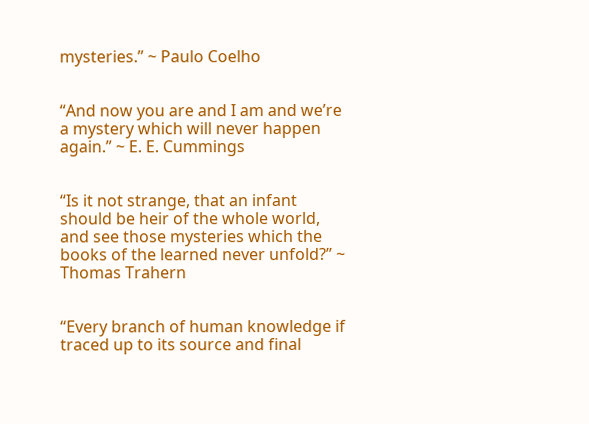mysteries.” ~ Paulo Coelho


“And now you are and I am and we’re a mystery which will never happen again.” ~ E. E. Cummings


“Is it not strange, that an infant should be heir of the whole world, and see those mysteries which the books of the learned never unfold?” ~ Thomas Trahern


“Every branch of human knowledge if traced up to its source and final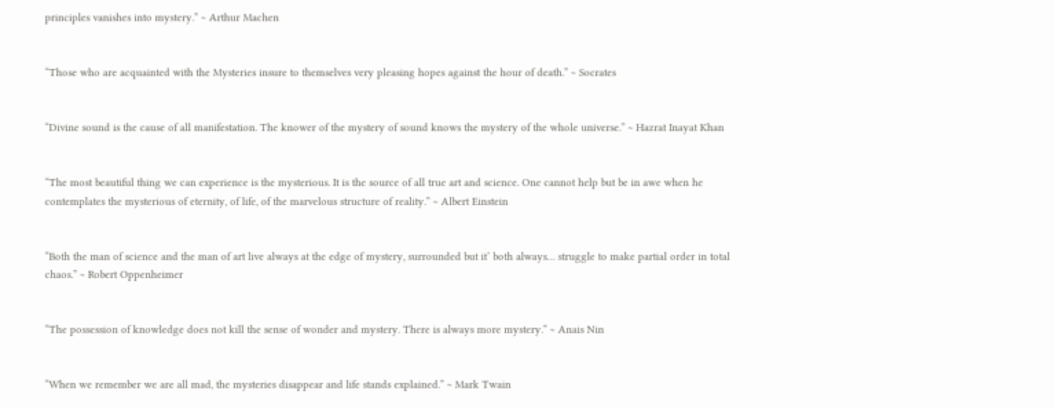principles vanishes into mystery.” ~ Arthur Machen


“Those who are acquainted with the Mysteries insure to themselves very pleasing hopes against the hour of death.” ~ Socrates


“Divine sound is the cause of all manifestation. The knower of the mystery of sound knows the mystery of the whole universe.” ~ Hazrat Inayat Khan


“The most beautiful thing we can experience is the mysterious. It is the source of all true art and science. One cannot help but be in awe when he contemplates the mysterious of eternity, of life, of the marvelous structure of reality.” ~ Albert Einstein


“Both the man of science and the man of art live always at the edge of mystery, surrounded but it’ both always… struggle to make partial order in total chaos.” ~ Robert Oppenheimer


“The possession of knowledge does not kill the sense of wonder and mystery. There is always more mystery.” ~ Anais Nin


“When we remember we are all mad, the mysteries disappear and life stands explained.” ~ Mark Twain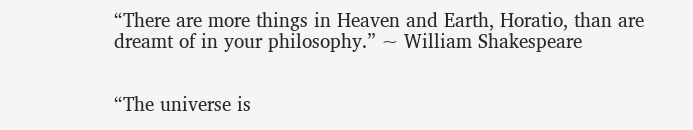“There are more things in Heaven and Earth, Horatio, than are dreamt of in your philosophy.” ~ William Shakespeare


“The universe is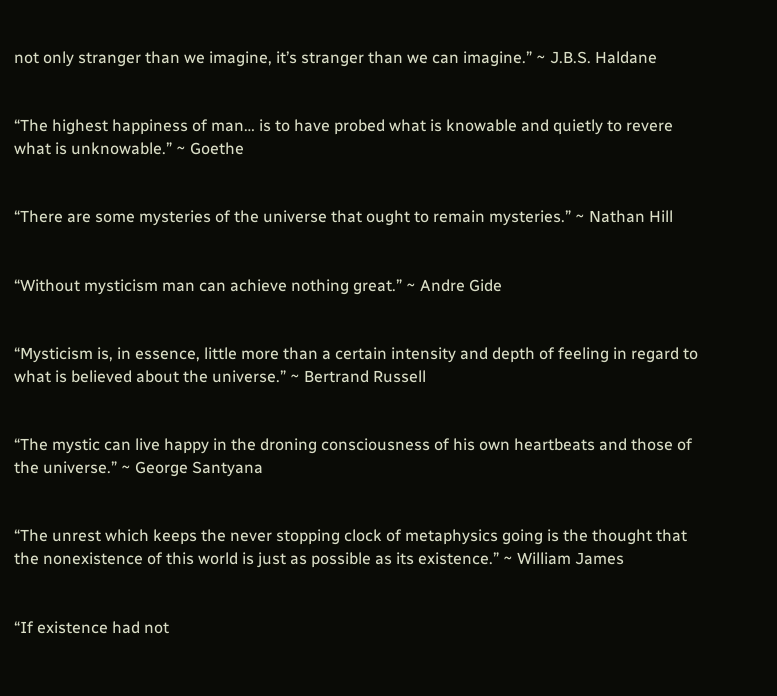not only stranger than we imagine, it’s stranger than we can imagine.” ~ J.B.S. Haldane


“The highest happiness of man… is to have probed what is knowable and quietly to revere what is unknowable.” ~ Goethe


“There are some mysteries of the universe that ought to remain mysteries.” ~ Nathan Hill


“Without mysticism man can achieve nothing great.” ~ Andre Gide


“Mysticism is, in essence, little more than a certain intensity and depth of feeling in regard to what is believed about the universe.” ~ Bertrand Russell


“The mystic can live happy in the droning consciousness of his own heartbeats and those of the universe.” ~ George Santyana


“The unrest which keeps the never stopping clock of metaphysics going is the thought that the nonexistence of this world is just as possible as its existence.” ~ William James


“If existence had not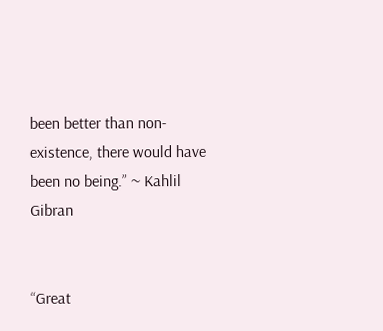been better than non-existence, there would have been no being.” ~ Kahlil Gibran


“Great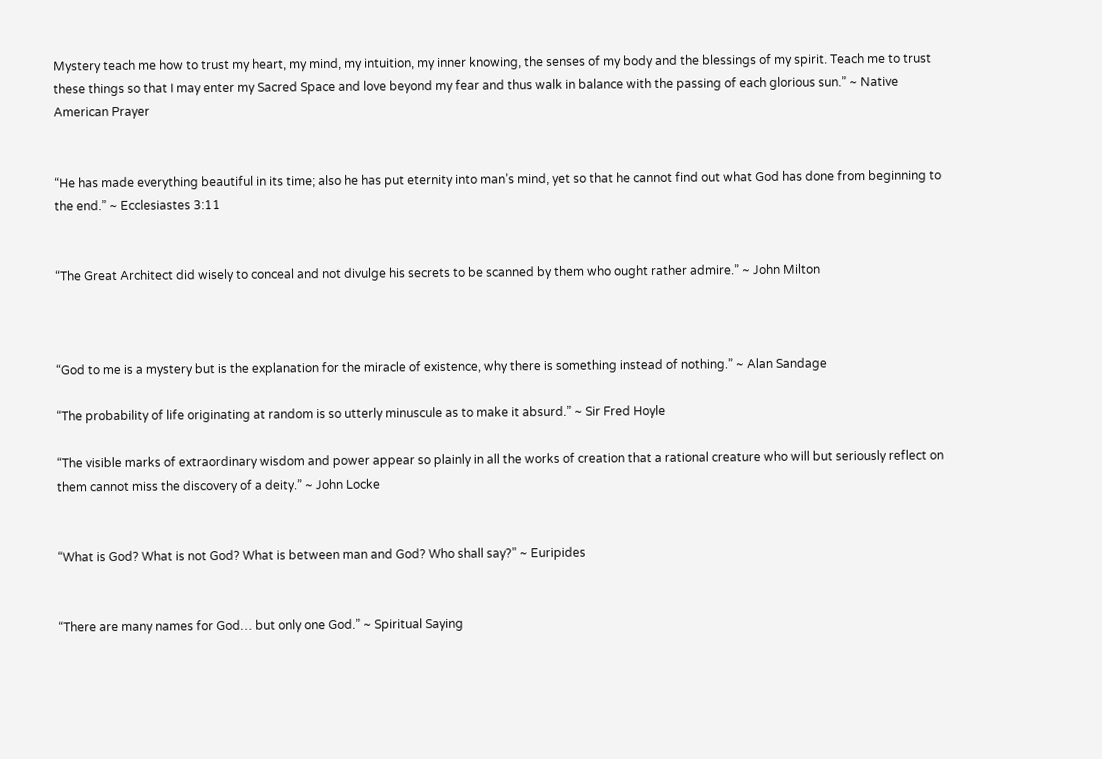Mystery teach me how to trust my heart, my mind, my intuition, my inner knowing, the senses of my body and the blessings of my spirit. Teach me to trust these things so that I may enter my Sacred Space and love beyond my fear and thus walk in balance with the passing of each glorious sun.” ~ Native American Prayer


“He has made everything beautiful in its time; also he has put eternity into man’s mind, yet so that he cannot find out what God has done from beginning to the end.” ~ Ecclesiastes 3:11


“The Great Architect did wisely to conceal and not divulge his secrets to be scanned by them who ought rather admire.” ~ John Milton



“God to me is a mystery but is the explanation for the miracle of existence, why there is something instead of nothing.” ~ Alan Sandage

“The probability of life originating at random is so utterly minuscule as to make it absurd.” ~ Sir Fred Hoyle

“The visible marks of extraordinary wisdom and power appear so plainly in all the works of creation that a rational creature who will but seriously reflect on them cannot miss the discovery of a deity.” ~ John Locke


“What is God? What is not God? What is between man and God? Who shall say?” ~ Euripides


“There are many names for God… but only one God.” ~ Spiritual Saying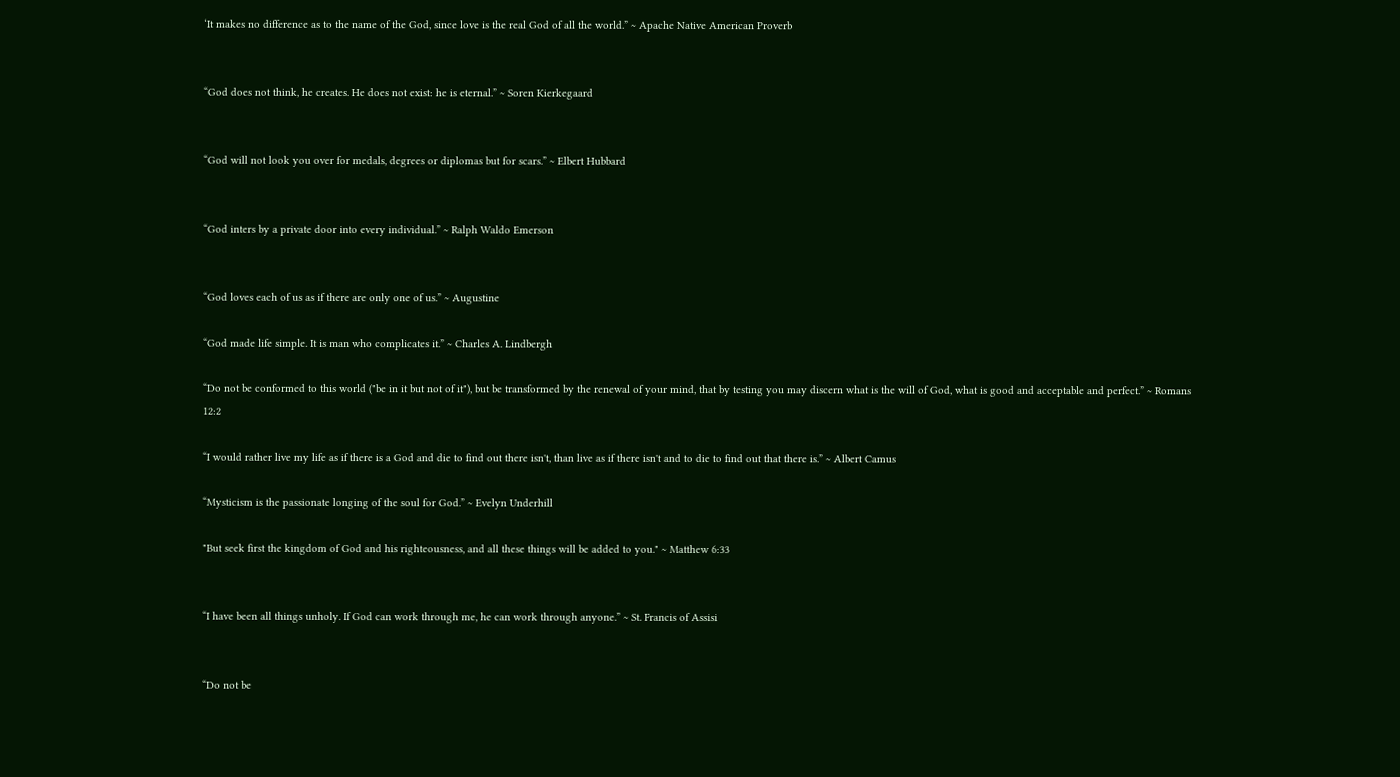‘It makes no difference as to the name of the God, since love is the real God of all the world.” ~ Apache Native American Proverb


“God does not think, he creates. He does not exist: he is eternal.” ~ Soren Kierkegaard


“God will not look you over for medals, degrees or diplomas but for scars.” ~ Elbert Hubbard


“God inters by a private door into every individual.” ~ Ralph Waldo Emerson


“God loves each of us as if there are only one of us.” ~ Augustine

“God made life simple. It is man who complicates it.” ~ Charles A. Lindbergh

“Do not be conformed to this world ("be in it but not of it"), but be transformed by the renewal of your mind, that by testing you may discern what is the will of God, what is good and acceptable and perfect.” ~ Romans 12:2

“I would rather live my life as if there is a God and die to find out there isn't, than live as if there isn't and to die to find out that there is.” ~ Albert Camus

“Mysticism is the passionate longing of the soul for God.” ~ Evelyn Underhill

"But seek first the kingdom of God and his righteousness, and all these things will be added to you." ~ Matthew 6:33


“I have been all things unholy. If God can work through me, he can work through anyone.” ~ St. Francis of Assisi


“Do not be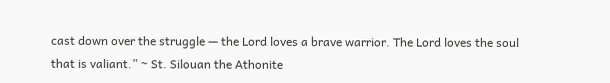cast down over the struggle — the Lord loves a brave warrior. The Lord loves the soul that is valiant.” ~ St. Silouan the Athonite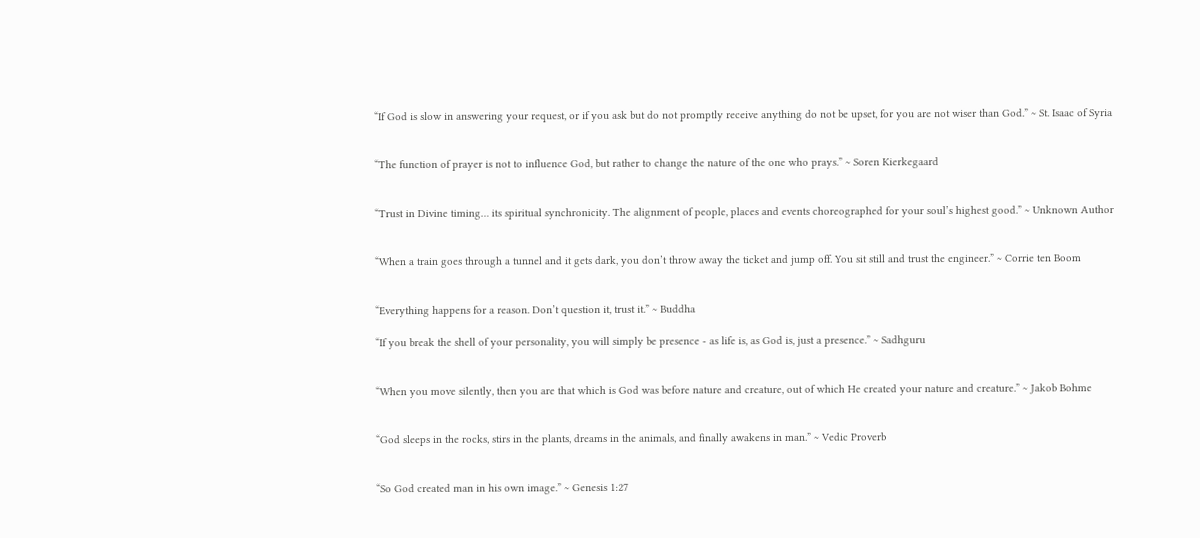“If God is slow in answering your request, or if you ask but do not promptly receive anything do not be upset, for you are not wiser than God.” ~ St. Isaac of Syria


“The function of prayer is not to influence God, but rather to change the nature of the one who prays.” ~ Soren Kierkegaard


“Trust in Divine timing… its spiritual synchronicity. The alignment of people, places and events choreographed for your soul’s highest good.” ~ Unknown Author


“When a train goes through a tunnel and it gets dark, you don’t throw away the ticket and jump off. You sit still and trust the engineer.” ~ Corrie ten Boom


“Everything happens for a reason. Don’t question it, trust it.” ~ Buddha

“If you break the shell of your personality, you will simply be presence - as life is, as God is, just a presence.” ~ Sadhguru


“When you move silently, then you are that which is God was before nature and creature, out of which He created your nature and creature.” ~ Jakob Bohme


“God sleeps in the rocks, stirs in the plants, dreams in the animals, and finally awakens in man.” ~ Vedic Proverb


“So God created man in his own image.” ~ Genesis 1:27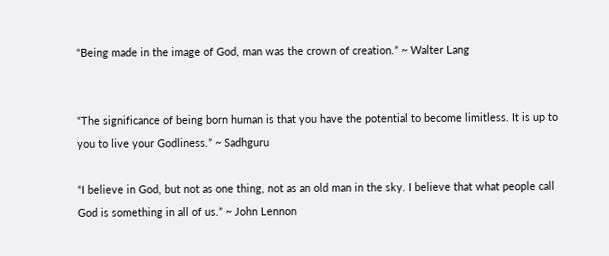“Being made in the image of God, man was the crown of creation.” ~ Walter Lang


“The significance of being born human is that you have the potential to become limitless. It is up to you to live your Godliness.” ~ Sadhguru

“I believe in God, but not as one thing, not as an old man in the sky. I believe that what people call God is something in all of us.” ~ John Lennon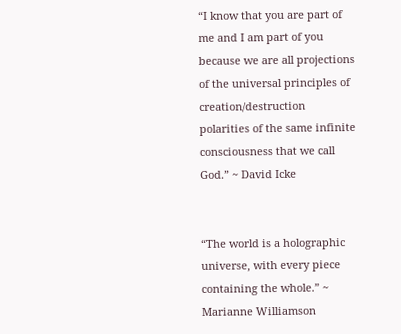“I know that you are part of me and I am part of you because we are all projections of the universal principles of creation/destruction polarities of the same infinite consciousness that we call God.” ~ David Icke


“The world is a holographic universe, with every piece containing the whole.” ~ Marianne Williamson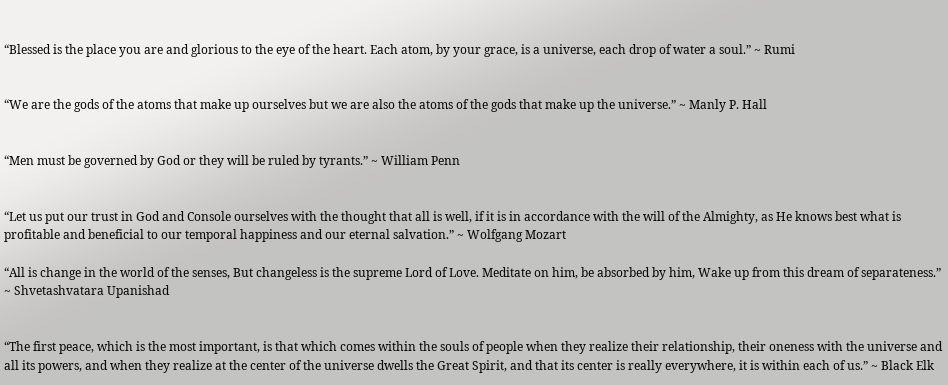“Blessed is the place you are and glorious to the eye of the heart. Each atom, by your grace, is a universe, each drop of water a soul.” ~ Rumi


“We are the gods of the atoms that make up ourselves but we are also the atoms of the gods that make up the universe.” ~ Manly P. Hall


“Men must be governed by God or they will be ruled by tyrants.” ~ William Penn


“Let us put our trust in God and Console ourselves with the thought that all is well, if it is in accordance with the will of the Almighty, as He knows best what is profitable and beneficial to our temporal happiness and our eternal salvation.” ~ Wolfgang Mozart

“All is change in the world of the senses, But changeless is the supreme Lord of Love. Meditate on him, be absorbed by him, Wake up from this dream of separateness.” ~ Shvetashvatara Upanishad


“The first peace, which is the most important, is that which comes within the souls of people when they realize their relationship, their oneness with the universe and all its powers, and when they realize at the center of the universe dwells the Great Spirit, and that its center is really everywhere, it is within each of us.” ~ Black Elk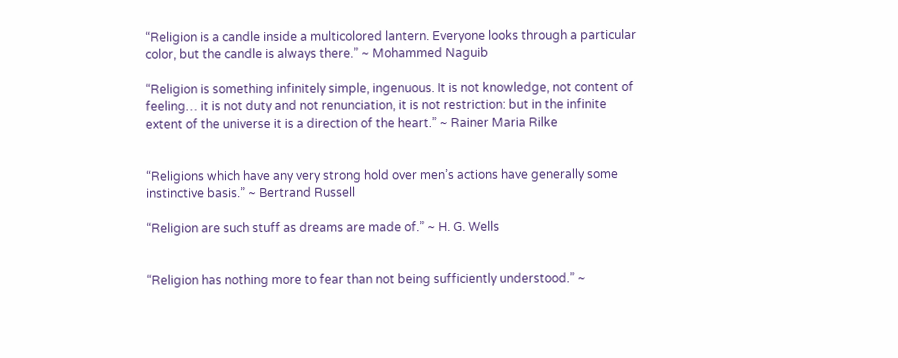“Religion is a candle inside a multicolored lantern. Everyone looks through a particular color, but the candle is always there.” ~ Mohammed Naguib

“Religion is something infinitely simple, ingenuous. It is not knowledge, not content of feeling… it is not duty and not renunciation, it is not restriction: but in the infinite extent of the universe it is a direction of the heart.” ~ Rainer Maria Rilke


“Religions which have any very strong hold over men’s actions have generally some instinctive basis.” ~ Bertrand Russell

“Religion are such stuff as dreams are made of.” ~ H. G. Wells


“Religion has nothing more to fear than not being sufficiently understood.” ~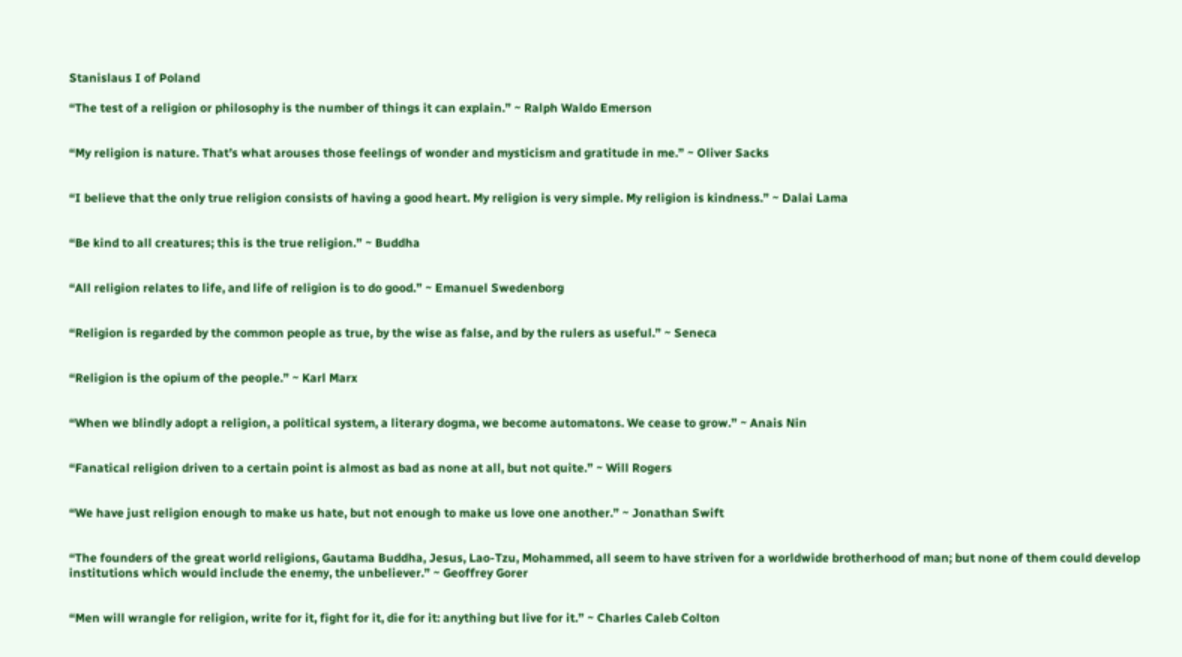Stanislaus I of Poland

“The test of a religion or philosophy is the number of things it can explain.” ~ Ralph Waldo Emerson


“My religion is nature. That’s what arouses those feelings of wonder and mysticism and gratitude in me.” ~ Oliver Sacks


“I believe that the only true religion consists of having a good heart. My religion is very simple. My religion is kindness.” ~ Dalai Lama


“Be kind to all creatures; this is the true religion.” ~ Buddha


“All religion relates to life, and life of religion is to do good.” ~ Emanuel Swedenborg


“Religion is regarded by the common people as true, by the wise as false, and by the rulers as useful.” ~ Seneca


“Religion is the opium of the people.” ~ Karl Marx


“When we blindly adopt a religion, a political system, a literary dogma, we become automatons. We cease to grow.” ~ Anais Nin


“Fanatical religion driven to a certain point is almost as bad as none at all, but not quite.” ~ Will Rogers


“We have just religion enough to make us hate, but not enough to make us love one another.” ~ Jonathan Swift


“The founders of the great world religions, Gautama Buddha, Jesus, Lao-Tzu, Mohammed, all seem to have striven for a worldwide brotherhood of man; but none of them could develop institutions which would include the enemy, the unbeliever.” ~ Geoffrey Gorer


“Men will wrangle for religion, write for it, fight for it, die for it: anything but live for it.” ~ Charles Caleb Colton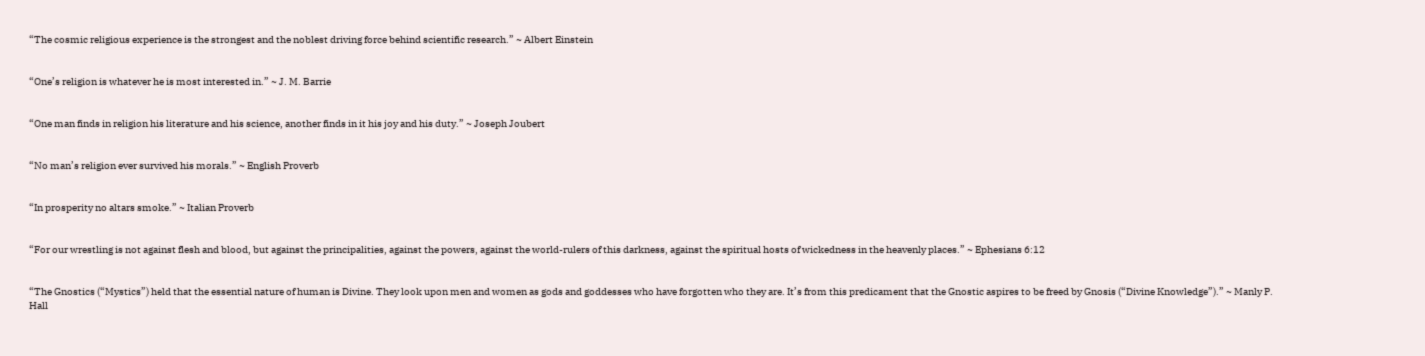“The cosmic religious experience is the strongest and the noblest driving force behind scientific research.” ~ Albert Einstein


“One’s religion is whatever he is most interested in.” ~ J. M. Barrie


“One man finds in religion his literature and his science, another finds in it his joy and his duty.” ~ Joseph Joubert


“No man’s religion ever survived his morals.” ~ English Proverb


“In prosperity no altars smoke.” ~ Italian Proverb


“For our wrestling is not against flesh and blood, but against the principalities, against the powers, against the world-rulers of this darkness, against the spiritual hosts of wickedness in the heavenly places.” ~ Ephesians 6:12


“The Gnostics (“Mystics”) held that the essential nature of human is Divine. They look upon men and women as gods and goddesses who have forgotten who they are. It’s from this predicament that the Gnostic aspires to be freed by Gnosis (“Divine Knowledge”).” ~ Manly P. Hall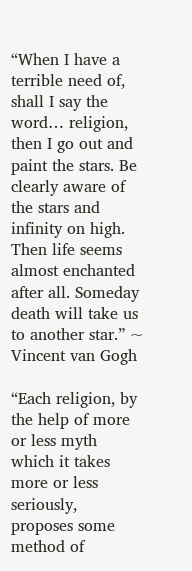“When I have a terrible need of, shall I say the word… religion, then I go out and paint the stars. Be clearly aware of the stars and infinity on high. Then life seems almost enchanted after all. Someday death will take us to another star.” ~ Vincent van Gogh

“Each religion, by the help of more or less myth which it takes more or less seriously, proposes some method of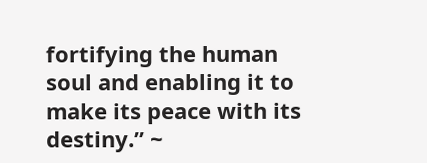fortifying the human soul and enabling it to make its peace with its destiny.” ~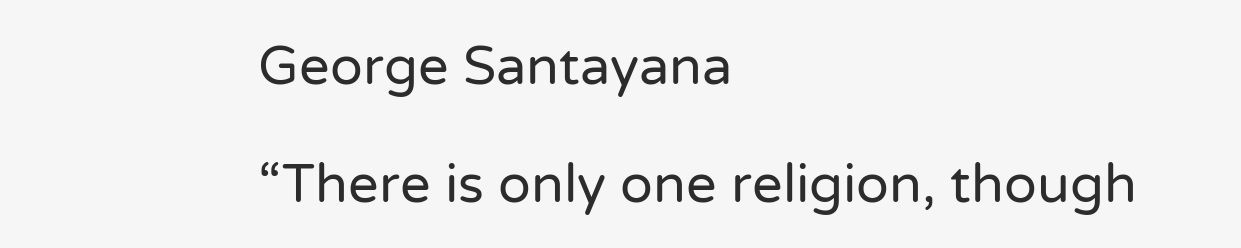George Santayana

“There is only one religion, though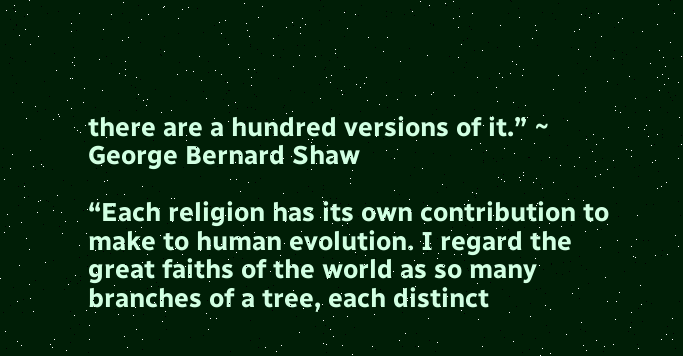there are a hundred versions of it.” ~ George Bernard Shaw

“Each religion has its own contribution to make to human evolution. I regard the great faiths of the world as so many branches of a tree, each distinct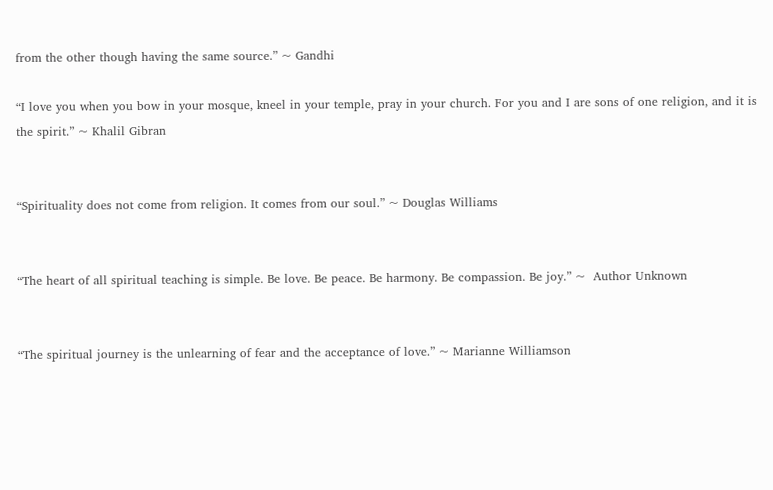from the other though having the same source.” ~ Gandhi

“I love you when you bow in your mosque, kneel in your temple, pray in your church. For you and I are sons of one religion, and it is the spirit.” ~ Khalil Gibran


“Spirituality does not come from religion. It comes from our soul.” ~ Douglas Williams


“The heart of all spiritual teaching is simple. Be love. Be peace. Be harmony. Be compassion. Be joy.” ~  Author Unknown


“The spiritual journey is the unlearning of fear and the acceptance of love.” ~ Marianne Williamson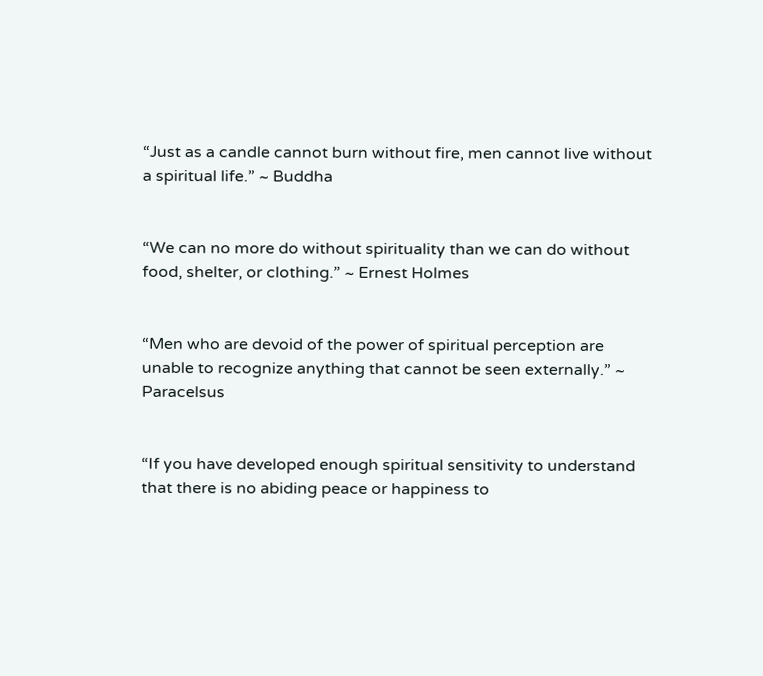“Just as a candle cannot burn without fire, men cannot live without a spiritual life.” ~ Buddha


“We can no more do without spirituality than we can do without food, shelter, or clothing.” ~ Ernest Holmes


“Men who are devoid of the power of spiritual perception are unable to recognize anything that cannot be seen externally.” ~ Paracelsus


“If you have developed enough spiritual sensitivity to understand that there is no abiding peace or happiness to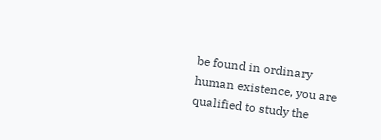be found in ordinary human existence, you are qualified to study the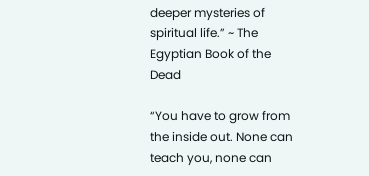deeper mysteries of spiritual life.” ~ The Egyptian Book of the Dead

“You have to grow from the inside out. None can teach you, none can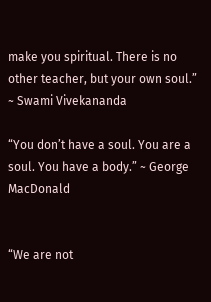make you spiritual. There is no other teacher, but your own soul.” ~ Swami Vivekananda

“You don’t have a soul. You are a soul. You have a body.” ~ George MacDonald


“We are not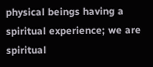physical beings having a spiritual experience; we are spiritual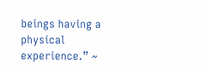beings having a physical experience.” ~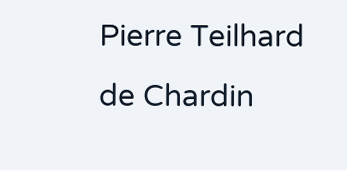Pierre Teilhard de Chardin